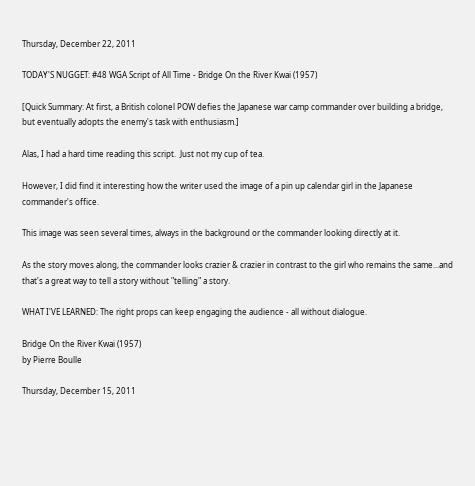Thursday, December 22, 2011

TODAY'S NUGGET: #48 WGA Script of All Time - Bridge On the River Kwai (1957)

[Quick Summary: At first, a British colonel POW defies the Japanese war camp commander over building a bridge, but eventually adopts the enemy's task with enthusiasm.]

Alas, I had a hard time reading this script.  Just not my cup of tea.

However, I did find it interesting how the writer used the image of a pin up calendar girl in the Japanese commander's office.

This image was seen several times, always in the background or the commander looking directly at it.

As the story moves along, the commander looks crazier & crazier in contrast to the girl who remains the same...and that's a great way to tell a story without "telling" a story.

WHAT I'VE LEARNED: The right props can keep engaging the audience - all without dialogue.

Bridge On the River Kwai (1957)
by Pierre Boulle

Thursday, December 15, 2011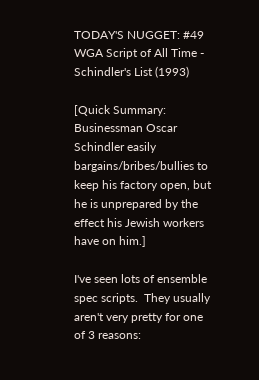TODAY'S NUGGET: #49 WGA Script of All Time - Schindler's List (1993)

[Quick Summary: Businessman Oscar Schindler easily bargains/bribes/bullies to keep his factory open, but he is unprepared by the effect his Jewish workers have on him.]

I've seen lots of ensemble spec scripts.  They usually aren't very pretty for one of 3 reasons: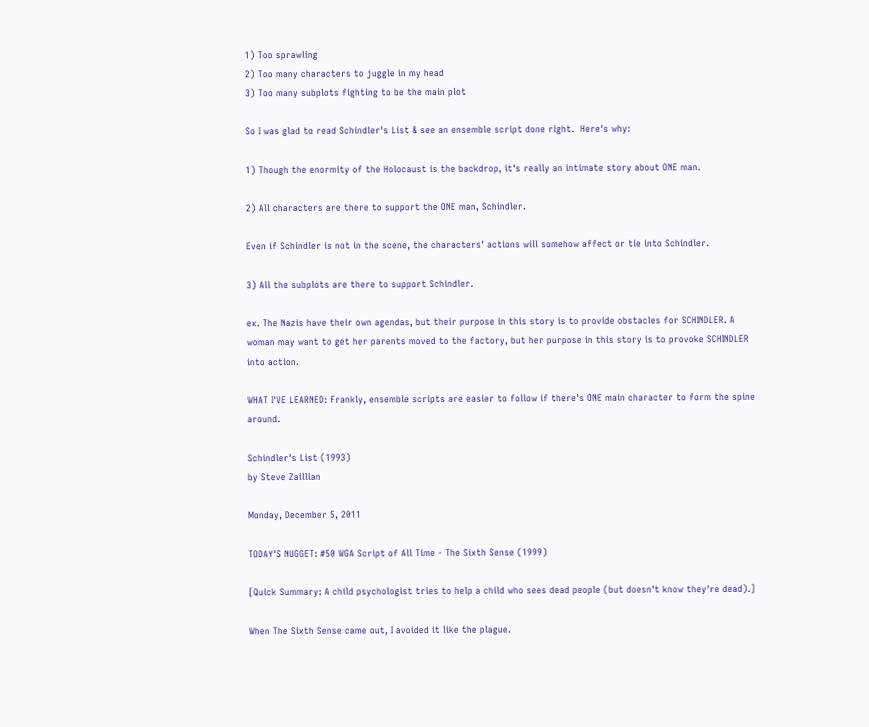1) Too sprawling
2) Too many characters to juggle in my head
3) Too many subplots fighting to be the main plot

So I was glad to read Schindler's List & see an ensemble script done right.  Here's why:

1) Though the enormity of the Holocaust is the backdrop, it's really an intimate story about ONE man.

2) All characters are there to support the ONE man, Schindler.

Even if Schindler is not in the scene, the characters' actions will somehow affect or tie into Schindler.

3) All the subplots are there to support Schindler.

ex. The Nazis have their own agendas, but their purpose in this story is to provide obstacles for SCHINDLER. A woman may want to get her parents moved to the factory, but her purpose in this story is to provoke SCHINDLER into action.

WHAT I'VE LEARNED: Frankly, ensemble scripts are easier to follow if there's ONE main character to form the spine around.

Schindler's List (1993)
by Steve Zaillian

Monday, December 5, 2011

TODAY'S NUGGET: #50 WGA Script of All Time - The Sixth Sense (1999)

[Quick Summary: A child psychologist tries to help a child who sees dead people (but doesn't know they're dead).]

When The Sixth Sense came out, I avoided it like the plague.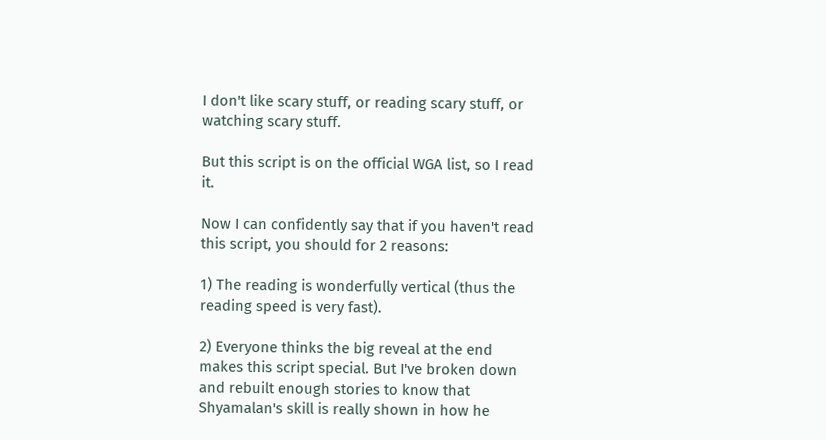I don't like scary stuff, or reading scary stuff, or watching scary stuff.

But this script is on the official WGA list, so I read it.

Now I can confidently say that if you haven't read this script, you should for 2 reasons:

1) The reading is wonderfully vertical (thus the reading speed is very fast).

2) Everyone thinks the big reveal at the end makes this script special. But I've broken down and rebuilt enough stories to know that Shyamalan's skill is really shown in how he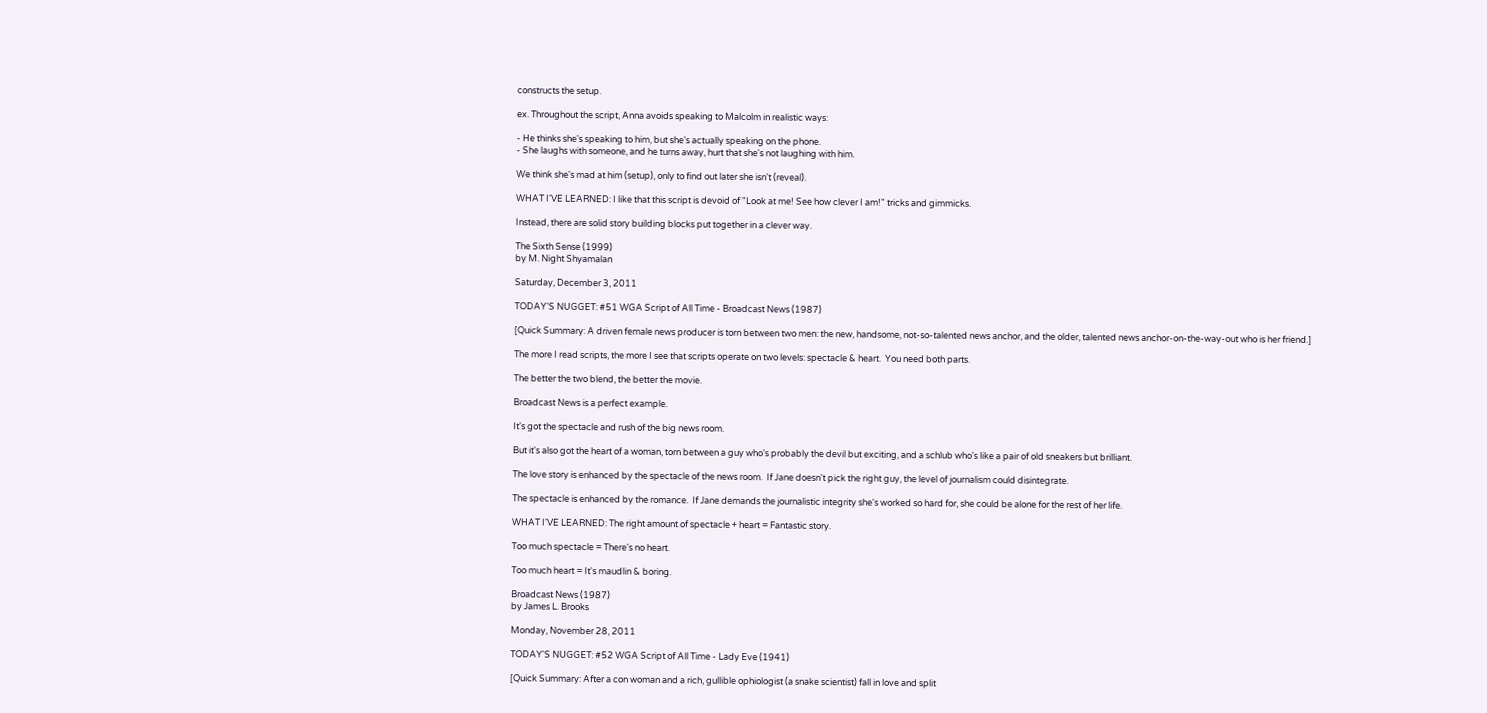constructs the setup.

ex. Throughout the script, Anna avoids speaking to Malcolm in realistic ways:

- He thinks she's speaking to him, but she's actually speaking on the phone.
- She laughs with someone, and he turns away, hurt that she's not laughing with him.

We think she's mad at him (setup), only to find out later she isn't (reveal).

WHAT I'VE LEARNED: I like that this script is devoid of "Look at me! See how clever I am!" tricks and gimmicks.

Instead, there are solid story building blocks put together in a clever way.

The Sixth Sense (1999)
by M. Night Shyamalan

Saturday, December 3, 2011

TODAY'S NUGGET: #51 WGA Script of All Time - Broadcast News (1987)

[Quick Summary: A driven female news producer is torn between two men: the new, handsome, not-so-talented news anchor, and the older, talented news anchor-on-the-way-out who is her friend.]

The more I read scripts, the more I see that scripts operate on two levels: spectacle & heart.  You need both parts.

The better the two blend, the better the movie.

Broadcast News is a perfect example.

It's got the spectacle and rush of the big news room.

But it's also got the heart of a woman, torn between a guy who's probably the devil but exciting, and a schlub who's like a pair of old sneakers but brilliant.

The love story is enhanced by the spectacle of the news room.  If Jane doesn't pick the right guy, the level of journalism could disintegrate.

The spectacle is enhanced by the romance.  If Jane demands the journalistic integrity she's worked so hard for, she could be alone for the rest of her life.

WHAT I'VE LEARNED: The right amount of spectacle + heart = Fantastic story.

Too much spectacle = There's no heart.

Too much heart = It's maudlin & boring.

Broadcast News (1987)
by James L. Brooks

Monday, November 28, 2011

TODAY'S NUGGET: #52 WGA Script of All Time - Lady Eve (1941)

[Quick Summary: After a con woman and a rich, gullible ophiologist (a snake scientist) fall in love and split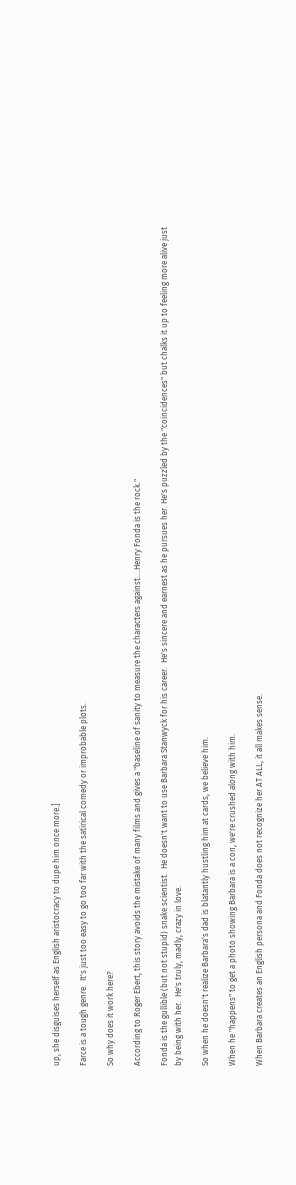up, she disguises herself as English aristocracy to dupe him once more.]

Farce is a tough genre.  It's just too easy to go too far with the satirical comedy or improbable plots.

So why does it work here?

According to Roger Ebert, this story avoids the mistake of many films and gives a "baseline of sanity to measure the characters against....Henry Fonda is the rock."

Fonda is the gullible (but not stupid) snake scientist.  He doesn't want to use Barbara Stanwyck for his career.  He's sincere and earnest as he pursues her. He's puzzled by the "coincidences" but chalks it up to feeling more alive just by being with her.  He's truly, madly, crazy in love.

So when he doesn't realize Barbara's dad is blatantly hustling him at cards, we believe him.

When he "happens" to get a photo showing Barbara is a con, we're crushed along with him.

When Barbara creates an English persona and Fonda does not recognize her AT ALL, it all makes sense.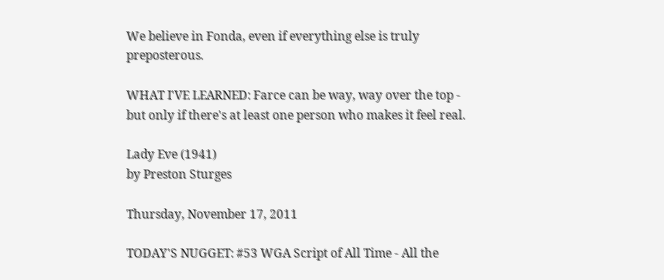We believe in Fonda, even if everything else is truly preposterous.

WHAT I'VE LEARNED: Farce can be way, way over the top - but only if there's at least one person who makes it feel real.

Lady Eve (1941)
by Preston Sturges

Thursday, November 17, 2011

TODAY'S NUGGET: #53 WGA Script of All Time - All the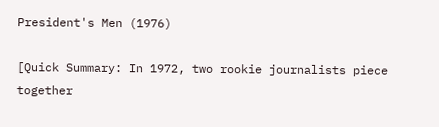President's Men (1976)

[Quick Summary: In 1972, two rookie journalists piece together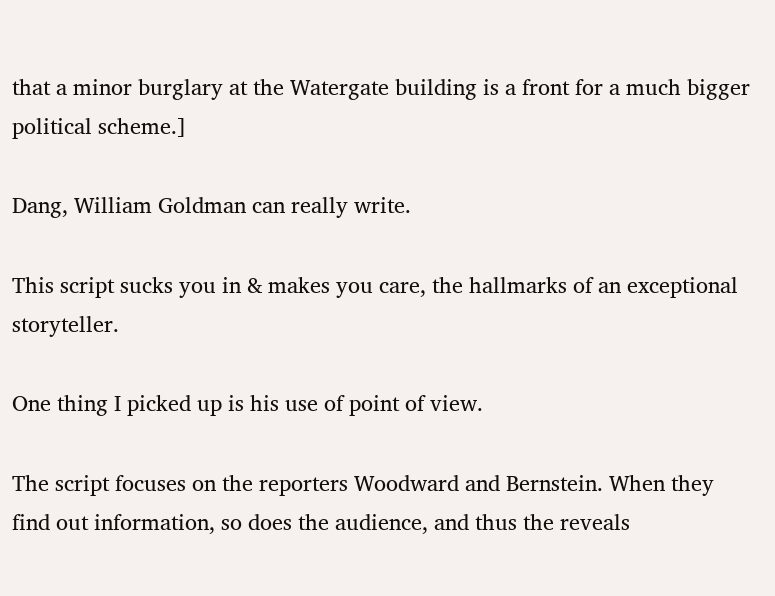that a minor burglary at the Watergate building is a front for a much bigger political scheme.]

Dang, William Goldman can really write.

This script sucks you in & makes you care, the hallmarks of an exceptional storyteller.

One thing I picked up is his use of point of view.

The script focuses on the reporters Woodward and Bernstein. When they find out information, so does the audience, and thus the reveals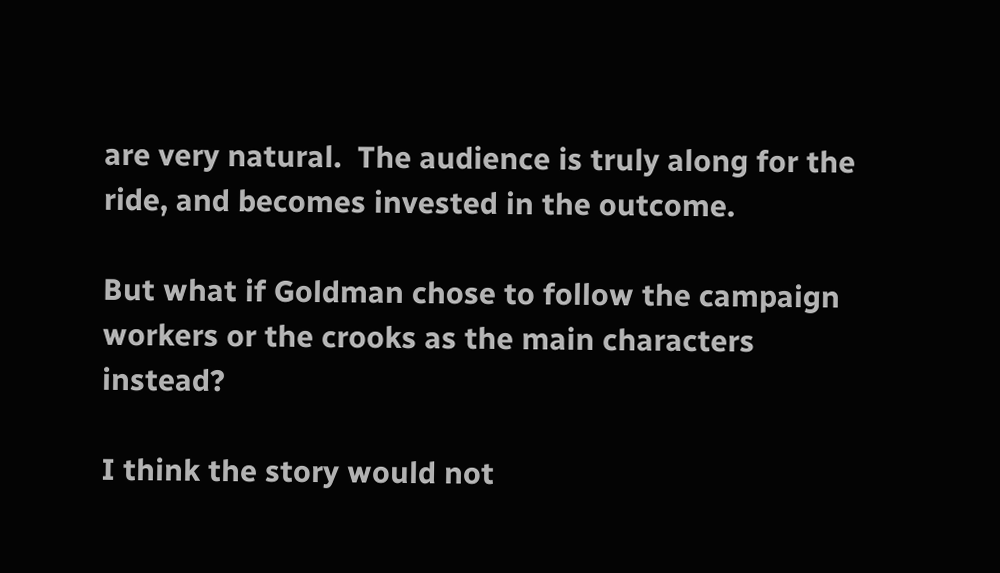are very natural.  The audience is truly along for the ride, and becomes invested in the outcome.

But what if Goldman chose to follow the campaign workers or the crooks as the main characters instead?

I think the story would not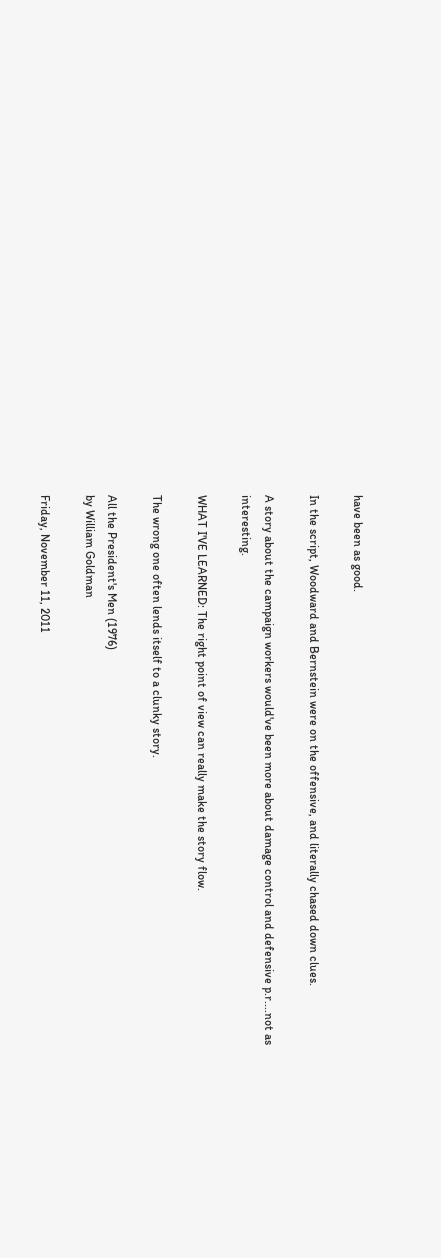have been as good.

In the script, Woodward and Bernstein were on the offensive, and literally chased down clues.

A story about the campaign workers would've been more about damage control and defensive p.r....not as interesting.

WHAT I'VE LEARNED: The right point of view can really make the story flow.

The wrong one often lends itself to a clunky story.

All the President's Men (1976)
by William Goldman

Friday, November 11, 2011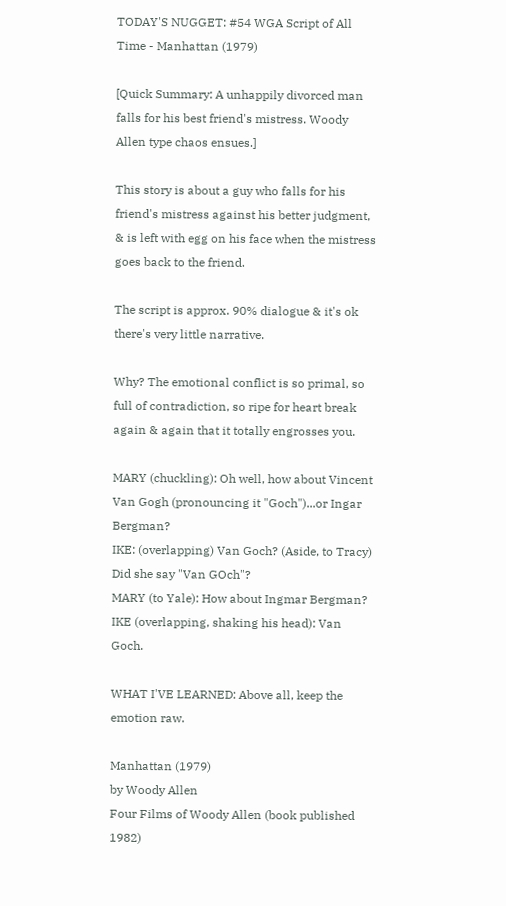TODAY'S NUGGET: #54 WGA Script of All Time - Manhattan (1979)

[Quick Summary: A unhappily divorced man falls for his best friend's mistress. Woody Allen type chaos ensues.]

This story is about a guy who falls for his friend's mistress against his better judgment, & is left with egg on his face when the mistress goes back to the friend.

The script is approx. 90% dialogue & it's ok there's very little narrative.

Why? The emotional conflict is so primal, so full of contradiction, so ripe for heart break again & again that it totally engrosses you.

MARY (chuckling): Oh well, how about Vincent Van Gogh (pronouncing it "Goch")...or Ingar Bergman?
IKE: (overlapping) Van Goch? (Aside, to Tracy) Did she say "Van GOch"?
MARY (to Yale): How about Ingmar Bergman?
IKE (overlapping, shaking his head): Van Goch.

WHAT I'VE LEARNED: Above all, keep the emotion raw.

Manhattan (1979)
by Woody Allen
Four Films of Woody Allen (book published 1982)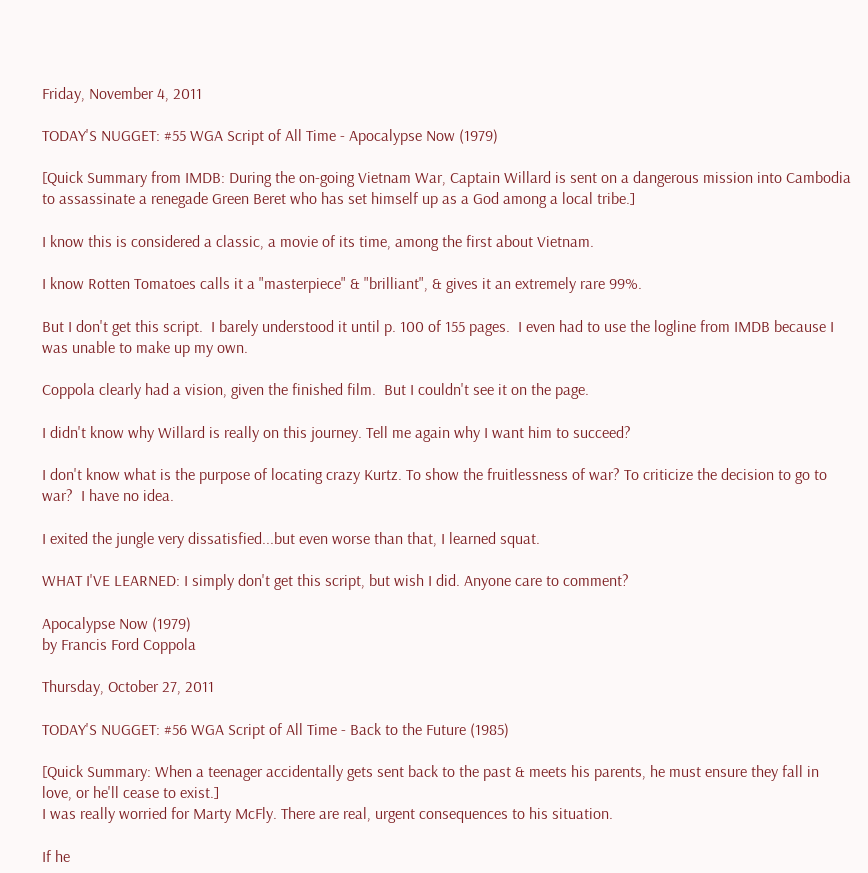Friday, November 4, 2011

TODAY'S NUGGET: #55 WGA Script of All Time - Apocalypse Now (1979)

[Quick Summary from IMDB: During the on-going Vietnam War, Captain Willard is sent on a dangerous mission into Cambodia to assassinate a renegade Green Beret who has set himself up as a God among a local tribe.]

I know this is considered a classic, a movie of its time, among the first about Vietnam.

I know Rotten Tomatoes calls it a "masterpiece" & "brilliant", & gives it an extremely rare 99%.

But I don't get this script.  I barely understood it until p. 100 of 155 pages.  I even had to use the logline from IMDB because I was unable to make up my own.

Coppola clearly had a vision, given the finished film.  But I couldn't see it on the page.

I didn't know why Willard is really on this journey. Tell me again why I want him to succeed?

I don't know what is the purpose of locating crazy Kurtz. To show the fruitlessness of war? To criticize the decision to go to war?  I have no idea.

I exited the jungle very dissatisfied...but even worse than that, I learned squat.

WHAT I'VE LEARNED: I simply don't get this script, but wish I did. Anyone care to comment?

Apocalypse Now (1979)
by Francis Ford Coppola

Thursday, October 27, 2011

TODAY'S NUGGET: #56 WGA Script of All Time - Back to the Future (1985)

[Quick Summary: When a teenager accidentally gets sent back to the past & meets his parents, he must ensure they fall in love, or he'll cease to exist.]
I was really worried for Marty McFly. There are real, urgent consequences to his situation.

If he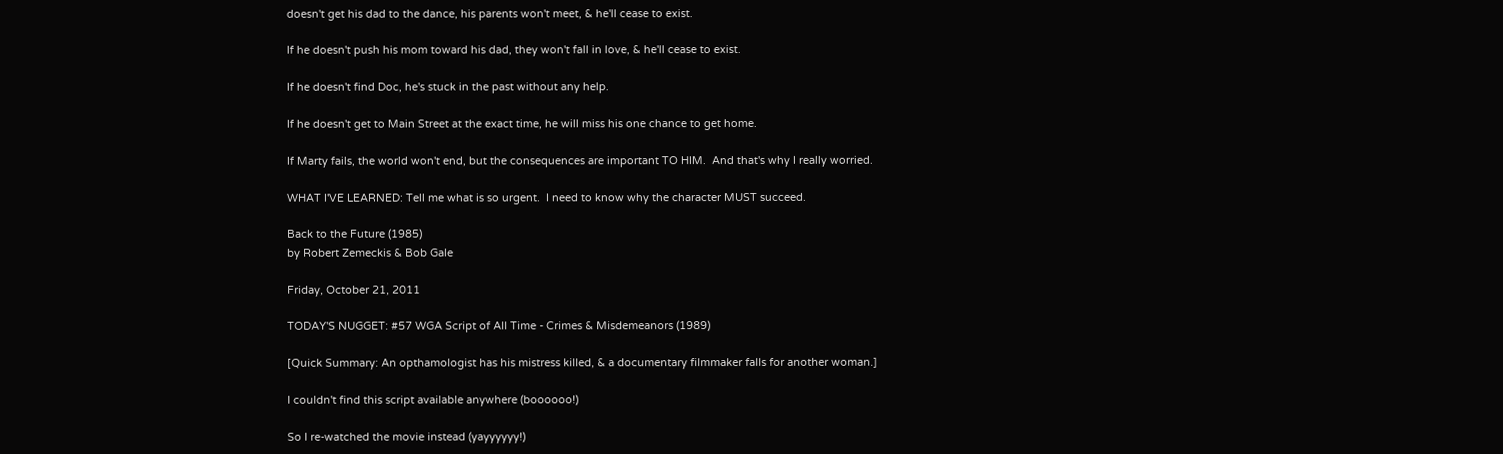doesn't get his dad to the dance, his parents won't meet, & he'll cease to exist.

If he doesn't push his mom toward his dad, they won't fall in love, & he'll cease to exist.

If he doesn't find Doc, he's stuck in the past without any help.

If he doesn't get to Main Street at the exact time, he will miss his one chance to get home.

If Marty fails, the world won't end, but the consequences are important TO HIM.  And that's why I really worried.

WHAT I'VE LEARNED: Tell me what is so urgent.  I need to know why the character MUST succeed.

Back to the Future (1985)
by Robert Zemeckis & Bob Gale

Friday, October 21, 2011

TODAY'S NUGGET: #57 WGA Script of All Time - Crimes & Misdemeanors (1989)

[Quick Summary: An opthamologist has his mistress killed, & a documentary filmmaker falls for another woman.]

I couldn't find this script available anywhere (boooooo!)

So I re-watched the movie instead (yayyyyyy!)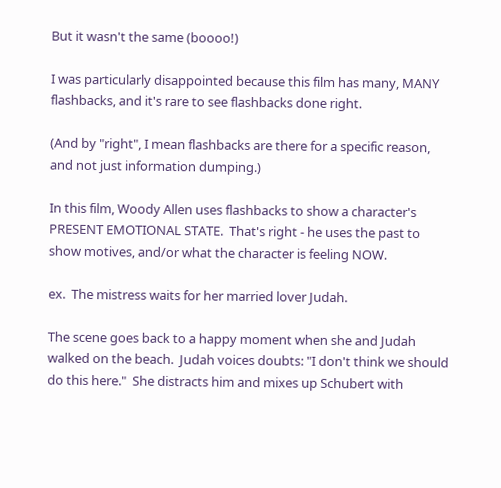But it wasn't the same (boooo!)

I was particularly disappointed because this film has many, MANY flashbacks, and it's rare to see flashbacks done right.

(And by "right", I mean flashbacks are there for a specific reason, and not just information dumping.)

In this film, Woody Allen uses flashbacks to show a character's PRESENT EMOTIONAL STATE.  That's right - he uses the past to show motives, and/or what the character is feeling NOW.

ex.  The mistress waits for her married lover Judah.

The scene goes back to a happy moment when she and Judah walked on the beach.  Judah voices doubts: "I don't think we should do this here."  She distracts him and mixes up Schubert with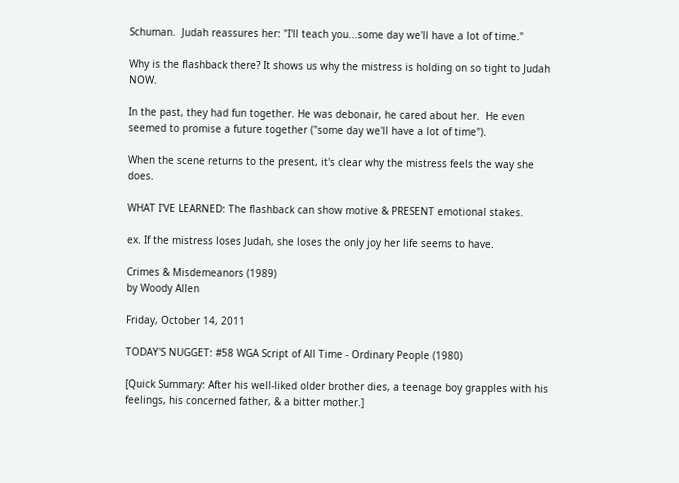Schuman.  Judah reassures her: "I'll teach you...some day we'll have a lot of time."

Why is the flashback there? It shows us why the mistress is holding on so tight to Judah NOW.

In the past, they had fun together. He was debonair, he cared about her.  He even seemed to promise a future together ("some day we'll have a lot of time").

When the scene returns to the present, it's clear why the mistress feels the way she does.

WHAT I'VE LEARNED: The flashback can show motive & PRESENT emotional stakes.

ex. If the mistress loses Judah, she loses the only joy her life seems to have.

Crimes & Misdemeanors (1989)
by Woody Allen

Friday, October 14, 2011

TODAY'S NUGGET: #58 WGA Script of All Time - Ordinary People (1980)

[Quick Summary: After his well-liked older brother dies, a teenage boy grapples with his feelings, his concerned father, & a bitter mother.]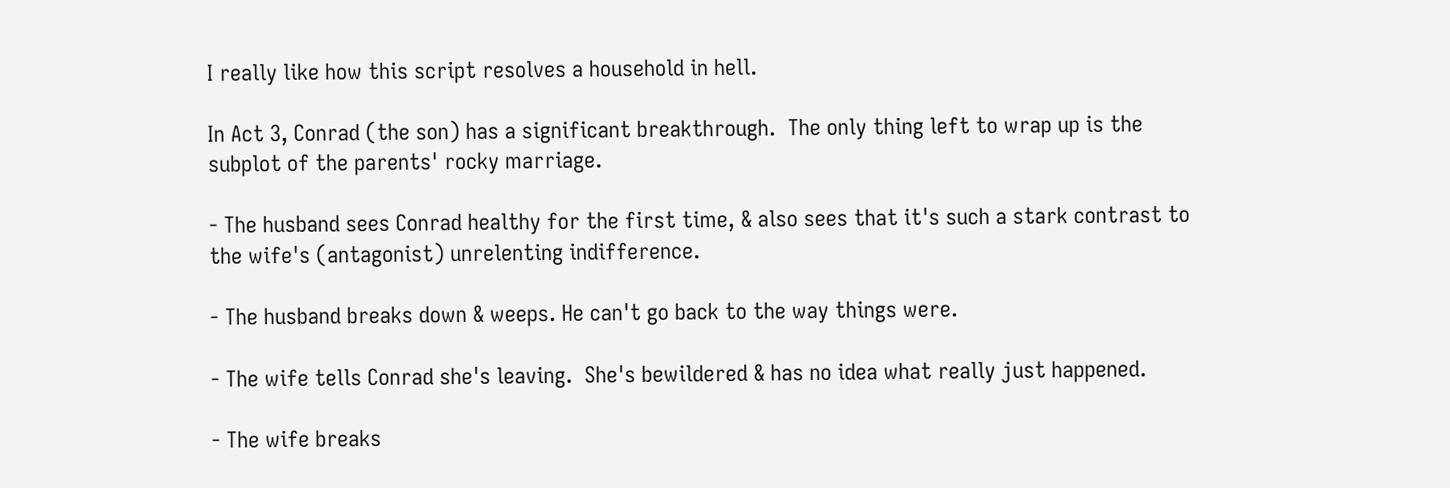I really like how this script resolves a household in hell.

In Act 3, Conrad (the son) has a significant breakthrough.  The only thing left to wrap up is the subplot of the parents' rocky marriage.

- The husband sees Conrad healthy for the first time, & also sees that it's such a stark contrast to the wife's (antagonist) unrelenting indifference.

- The husband breaks down & weeps. He can't go back to the way things were.

- The wife tells Conrad she's leaving.  She's bewildered & has no idea what really just happened.

- The wife breaks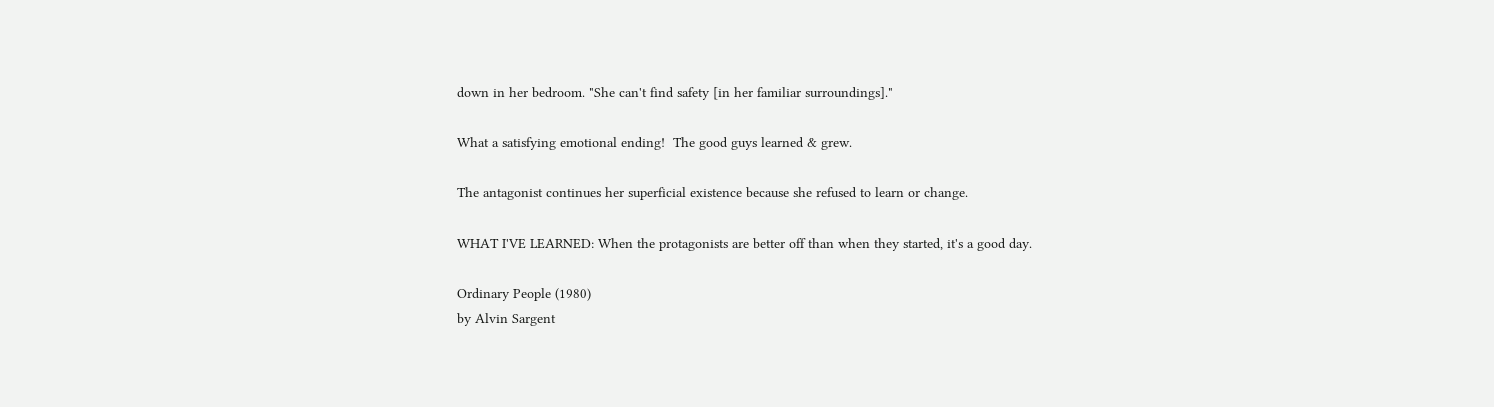down in her bedroom. "She can't find safety [in her familiar surroundings]."

What a satisfying emotional ending!  The good guys learned & grew.

The antagonist continues her superficial existence because she refused to learn or change.

WHAT I'VE LEARNED: When the protagonists are better off than when they started, it's a good day.

Ordinary People (1980)
by Alvin Sargent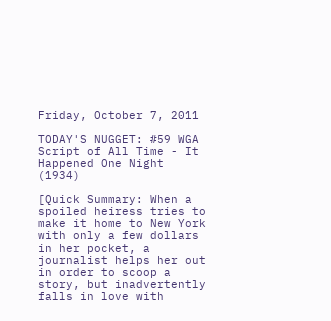Friday, October 7, 2011

TODAY'S NUGGET: #59 WGA Script of All Time - It Happened One Night (1934)

[Quick Summary: When a spoiled heiress tries to make it home to New York with only a few dollars in her pocket, a journalist helps her out in order to scoop a story, but inadvertently falls in love with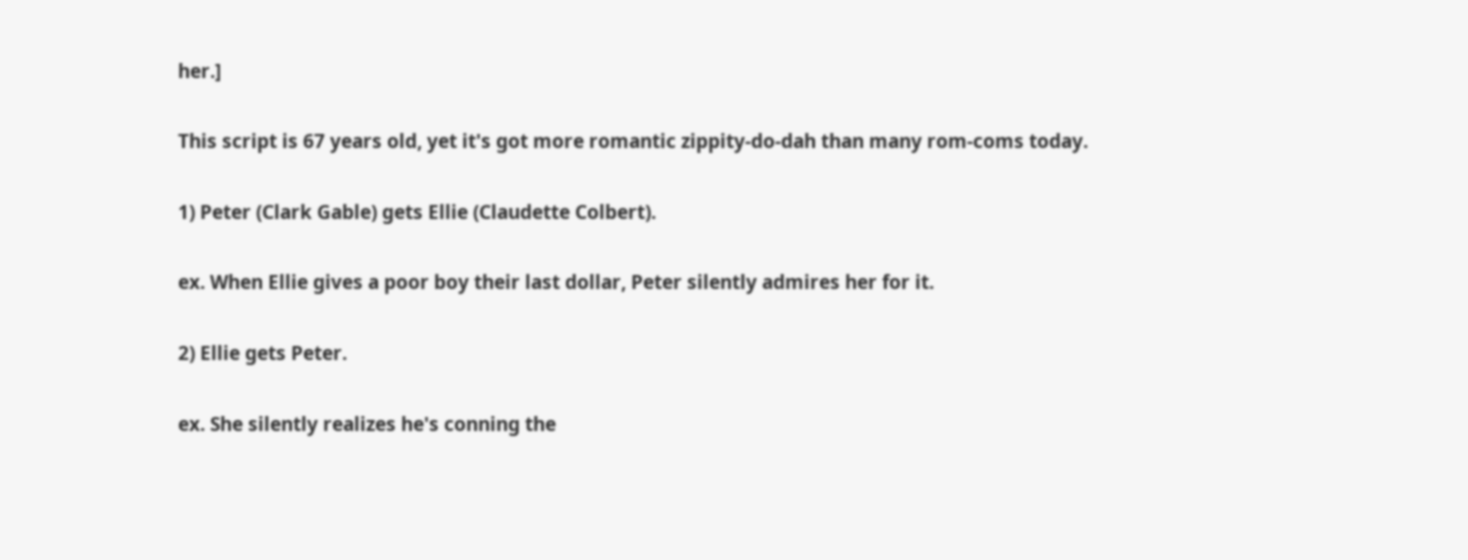her.]

This script is 67 years old, yet it's got more romantic zippity-do-dah than many rom-coms today.

1) Peter (Clark Gable) gets Ellie (Claudette Colbert).

ex. When Ellie gives a poor boy their last dollar, Peter silently admires her for it.

2) Ellie gets Peter.

ex. She silently realizes he's conning the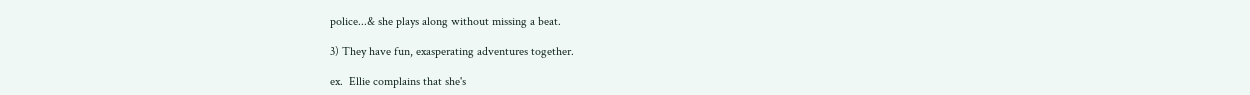police...& she plays along without missing a beat.

3) They have fun, exasperating adventures together.

ex.  Ellie complains that she's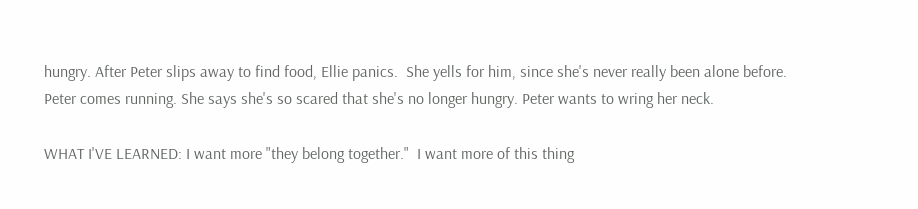hungry. After Peter slips away to find food, Ellie panics.  She yells for him, since she's never really been alone before. Peter comes running. She says she's so scared that she's no longer hungry. Peter wants to wring her neck.

WHAT I'VE LEARNED: I want more "they belong together."  I want more of this thing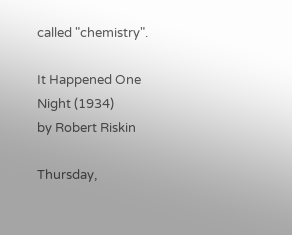called "chemistry".

It Happened One Night (1934)
by Robert Riskin

Thursday,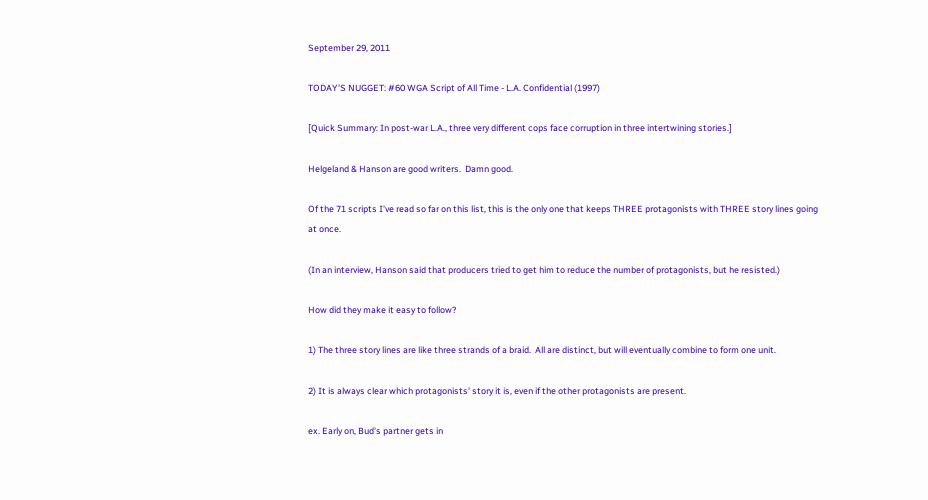September 29, 2011

TODAY'S NUGGET: #60 WGA Script of All Time - L.A. Confidential (1997)

[Quick Summary: In post-war L.A., three very different cops face corruption in three intertwining stories.]

Helgeland & Hanson are good writers.  Damn good.

Of the 71 scripts I've read so far on this list, this is the only one that keeps THREE protagonists with THREE story lines going at once.

(In an interview, Hanson said that producers tried to get him to reduce the number of protagonists, but he resisted.)

How did they make it easy to follow?

1) The three story lines are like three strands of a braid.  All are distinct, but will eventually combine to form one unit.

2) It is always clear which protagonists' story it is, even if the other protagonists are present.

ex. Early on, Bud's partner gets in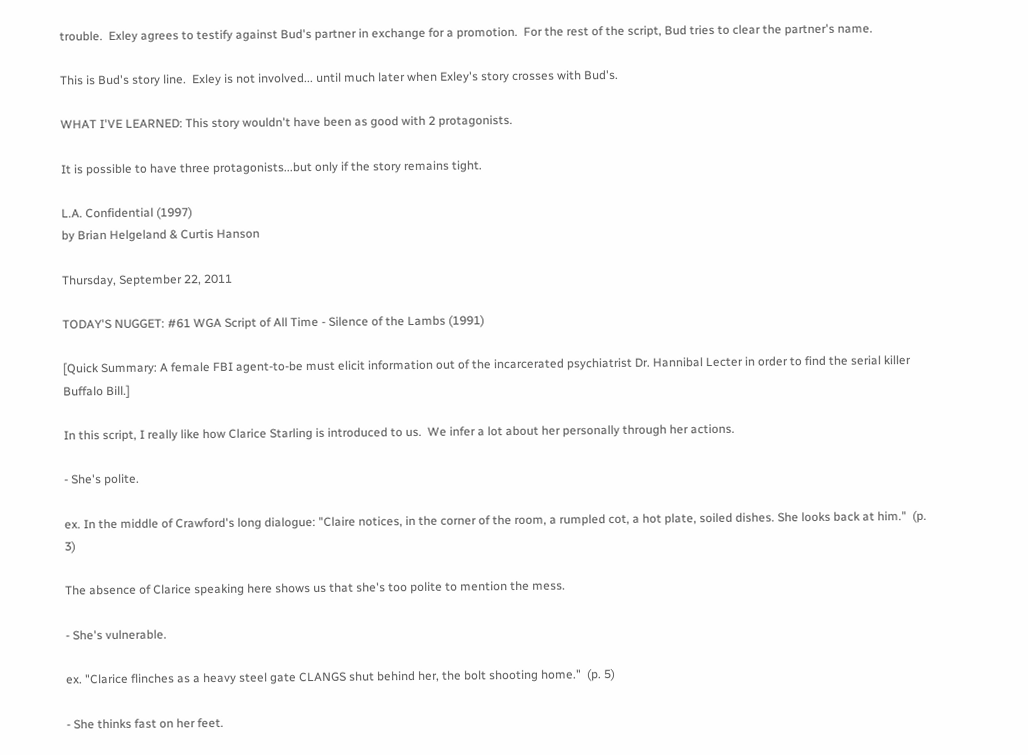trouble.  Exley agrees to testify against Bud's partner in exchange for a promotion.  For the rest of the script, Bud tries to clear the partner's name.

This is Bud's story line.  Exley is not involved... until much later when Exley's story crosses with Bud's.

WHAT I'VE LEARNED: This story wouldn't have been as good with 2 protagonists.

It is possible to have three protagonists...but only if the story remains tight.

L.A. Confidential (1997)
by Brian Helgeland & Curtis Hanson

Thursday, September 22, 2011

TODAY'S NUGGET: #61 WGA Script of All Time - Silence of the Lambs (1991)

[Quick Summary: A female FBI agent-to-be must elicit information out of the incarcerated psychiatrist Dr. Hannibal Lecter in order to find the serial killer Buffalo Bill.]

In this script, I really like how Clarice Starling is introduced to us.  We infer a lot about her personally through her actions.

- She's polite.

ex. In the middle of Crawford's long dialogue: "Claire notices, in the corner of the room, a rumpled cot, a hot plate, soiled dishes. She looks back at him."  (p. 3)

The absence of Clarice speaking here shows us that she's too polite to mention the mess.

- She's vulnerable.

ex. "Clarice flinches as a heavy steel gate CLANGS shut behind her, the bolt shooting home."  (p. 5)

- She thinks fast on her feet.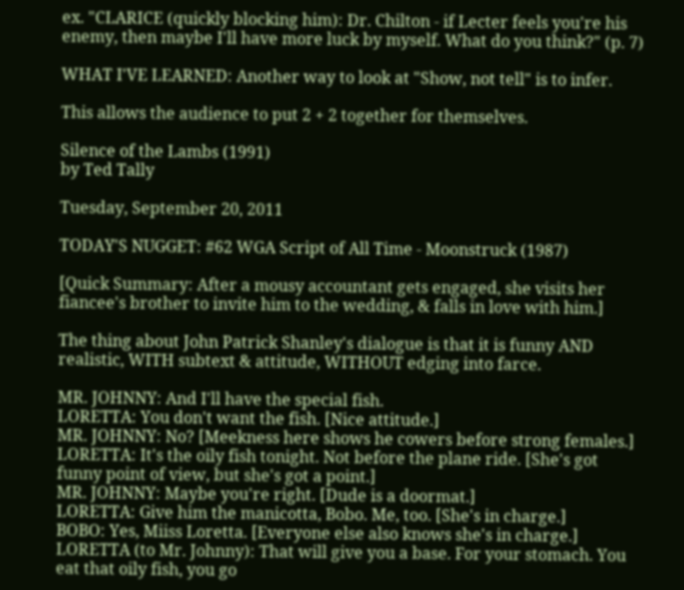ex. "CLARICE (quickly blocking him): Dr. Chilton - if Lecter feels you're his enemy, then maybe I'll have more luck by myself. What do you think?" (p. 7)

WHAT I'VE LEARNED: Another way to look at "Show, not tell" is to infer.

This allows the audience to put 2 + 2 together for themselves.

Silence of the Lambs (1991)
by Ted Tally

Tuesday, September 20, 2011

TODAY'S NUGGET: #62 WGA Script of All Time - Moonstruck (1987)

[Quick Summary: After a mousy accountant gets engaged, she visits her fiancee's brother to invite him to the wedding, & falls in love with him.]

The thing about John Patrick Shanley's dialogue is that it is funny AND realistic, WITH subtext & attitude, WITHOUT edging into farce.

MR. JOHNNY: And I'll have the special fish.
LORETTA: You don't want the fish. [Nice attitude.]
MR. JOHNNY: No? [Meekness here shows he cowers before strong females.]
LORETTA: It's the oily fish tonight. Not before the plane ride. [She's got funny point of view, but she's got a point.]
MR. JOHNNY: Maybe you're right. [Dude is a doormat.]
LORETTA: Give him the manicotta, Bobo. Me, too. [She's in charge.]
BOBO: Yes, Miiss Loretta. [Everyone else also knows she's in charge.]
LORETTA (to Mr. Johnny): That will give you a base. For your stomach. You eat that oily fish, you go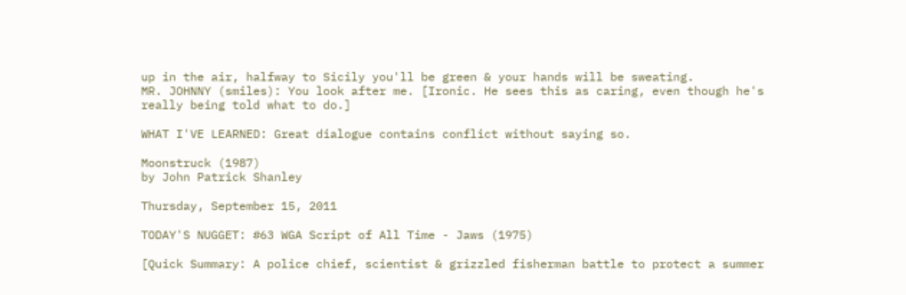up in the air, halfway to Sicily you'll be green & your hands will be sweating.
MR. JOHNNY (smiles): You look after me. [Ironic. He sees this as caring, even though he's really being told what to do.]

WHAT I'VE LEARNED: Great dialogue contains conflict without saying so.

Moonstruck (1987)
by John Patrick Shanley

Thursday, September 15, 2011

TODAY'S NUGGET: #63 WGA Script of All Time - Jaws (1975)

[Quick Summary: A police chief, scientist & grizzled fisherman battle to protect a summer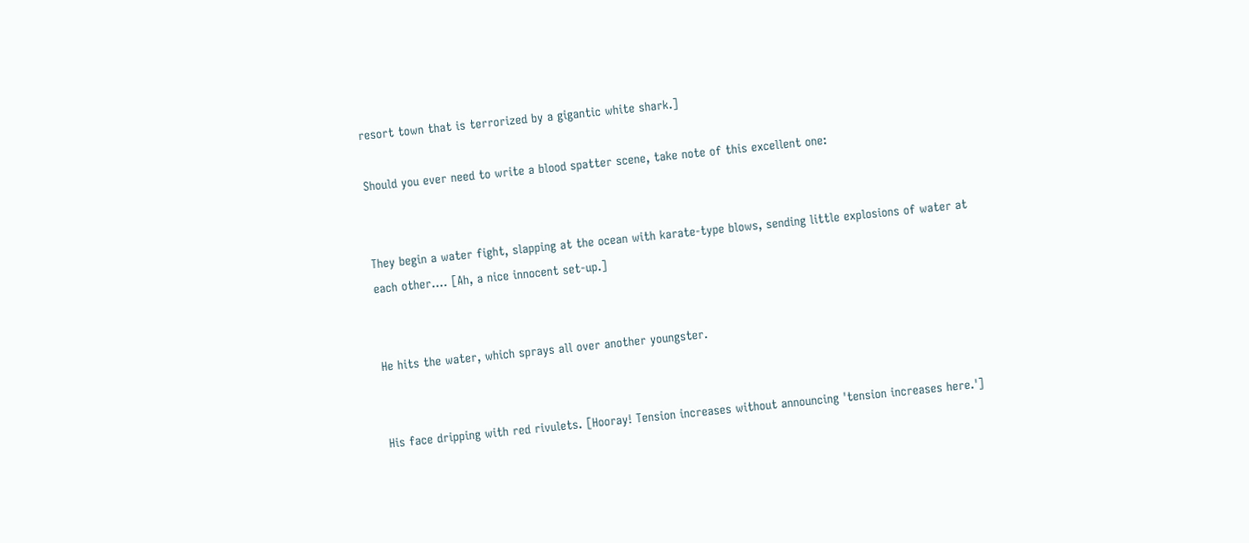resort town that is terrorized by a gigantic white shark.]

Should you ever need to write a blood spatter scene, take note of this excellent one:


They begin a water fight, slapping at the ocean with karate-type blows, sending little explosions of water at each other.... [Ah, a nice innocent set-up.]


He hits the water, which sprays all over another youngster.


His face dripping with red rivulets. [Hooray! Tension increases without announcing 'tension increases here.']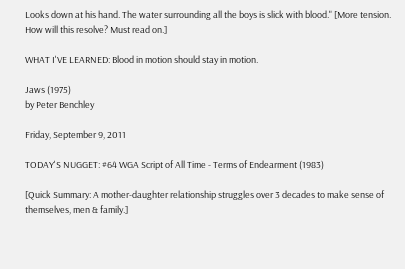Looks down at his hand. The water surrounding all the boys is slick with blood." [More tension. How will this resolve? Must read on.]

WHAT I'VE LEARNED: Blood in motion should stay in motion.

Jaws (1975)
by Peter Benchley

Friday, September 9, 2011

TODAY'S NUGGET: #64 WGA Script of All Time - Terms of Endearment (1983)

[Quick Summary: A mother-daughter relationship struggles over 3 decades to make sense of themselves, men & family.]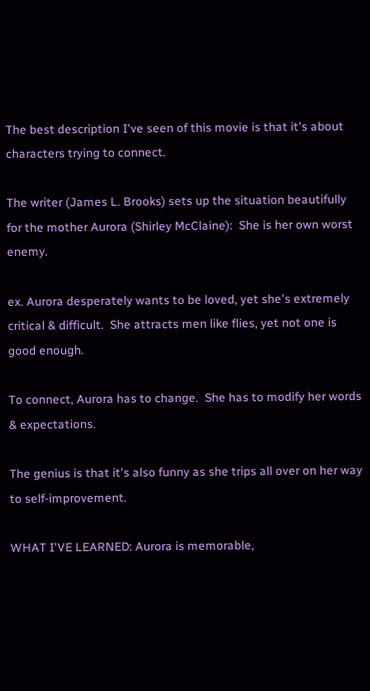The best description I've seen of this movie is that it's about characters trying to connect.

The writer (James L. Brooks) sets up the situation beautifully for the mother Aurora (Shirley McClaine):  She is her own worst enemy.

ex. Aurora desperately wants to be loved, yet she's extremely critical & difficult.  She attracts men like flies, yet not one is good enough.

To connect, Aurora has to change.  She has to modify her words & expectations.

The genius is that it's also funny as she trips all over on her way to self-improvement.

WHAT I'VE LEARNED: Aurora is memorable,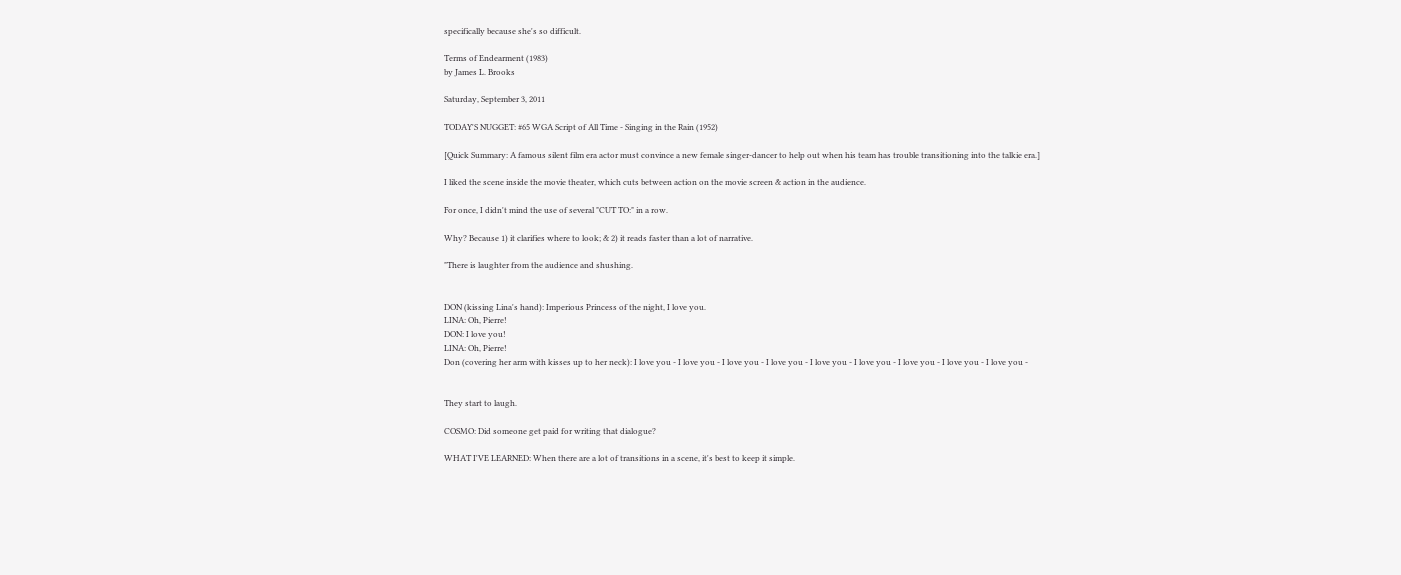specifically because she's so difficult.

Terms of Endearment (1983)
by James L. Brooks

Saturday, September 3, 2011

TODAY'S NUGGET: #65 WGA Script of All Time - Singing in the Rain (1952)

[Quick Summary: A famous silent film era actor must convince a new female singer-dancer to help out when his team has trouble transitioning into the talkie era.]

I liked the scene inside the movie theater, which cuts between action on the movie screen & action in the audience.

For once, I didn't mind the use of several "CUT TO:" in a row.

Why? Because 1) it clarifies where to look; & 2) it reads faster than a lot of narrative.

"There is laughter from the audience and shushing.


DON (kissing Lina's hand): Imperious Princess of the night, I love you.
LINA: Oh, Pierre!
DON: I love you!
LINA: Oh, Pierre!
Don (covering her arm with kisses up to her neck): I love you - I love you - I love you - I love you - I love you - I love you - I love you - I love you - I love you -


They start to laugh.

COSMO: Did someone get paid for writing that dialogue?

WHAT I'VE LEARNED: When there are a lot of transitions in a scene, it's best to keep it simple.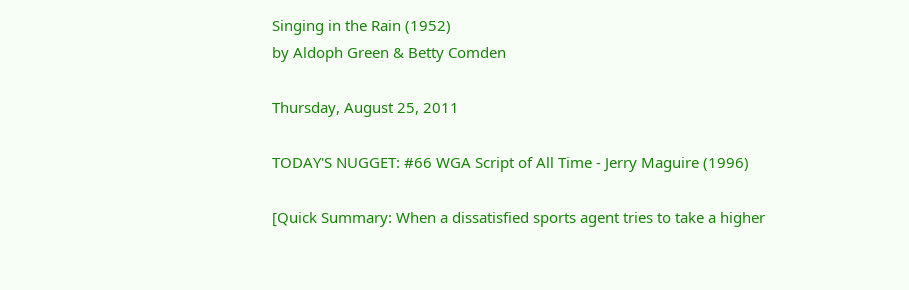Singing in the Rain (1952)
by Aldoph Green & Betty Comden

Thursday, August 25, 2011

TODAY'S NUGGET: #66 WGA Script of All Time - Jerry Maguire (1996)

[Quick Summary: When a dissatisfied sports agent tries to take a higher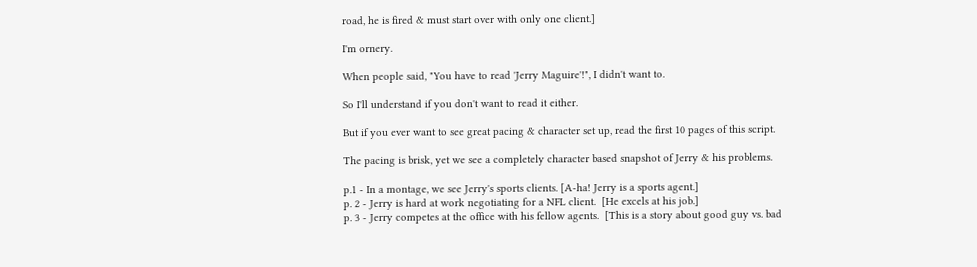road, he is fired & must start over with only one client.]

I'm ornery.

When people said, "You have to read 'Jerry Maguire'!", I didn't want to.

So I'll understand if you don't want to read it either.

But if you ever want to see great pacing & character set up, read the first 10 pages of this script.

The pacing is brisk, yet we see a completely character based snapshot of Jerry & his problems.

p.1 - In a montage, we see Jerry's sports clients. [A-ha! Jerry is a sports agent.]
p. 2 - Jerry is hard at work negotiating for a NFL client.  [He excels at his job.]
p. 3 - Jerry competes at the office with his fellow agents.  [This is a story about good guy vs. bad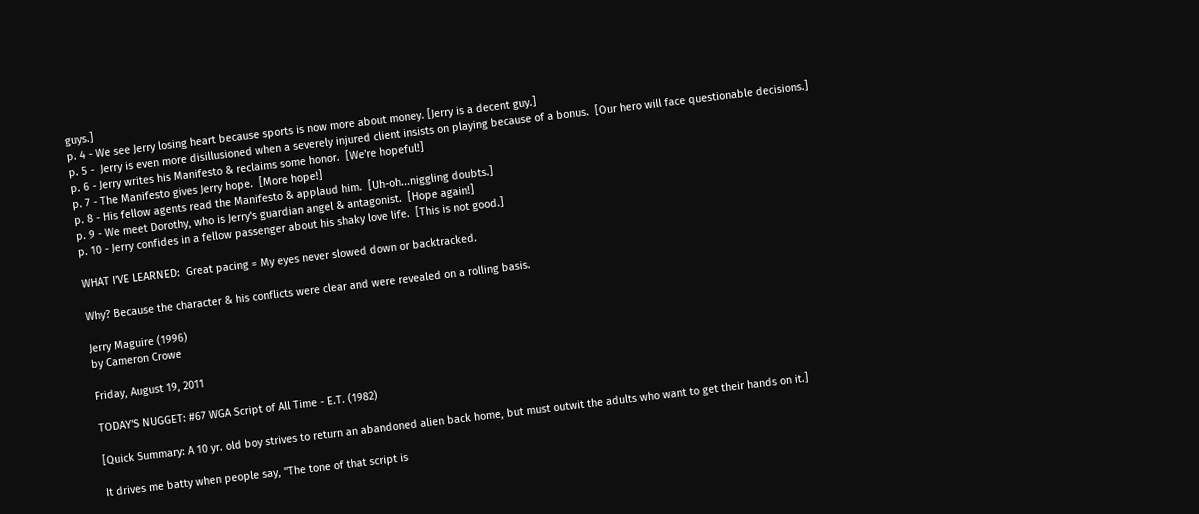guys.]
p. 4 - We see Jerry losing heart because sports is now more about money. [Jerry is a decent guy.]
p. 5 -  Jerry is even more disillusioned when a severely injured client insists on playing because of a bonus.  [Our hero will face questionable decisions.]
p. 6 - Jerry writes his Manifesto & reclaims some honor.  [We're hopeful!]
p. 7 - The Manifesto gives Jerry hope.  [More hope!]
p. 8 - His fellow agents read the Manifesto & applaud him.  [Uh-oh...niggling doubts.]
p. 9 - We meet Dorothy, who is Jerry's guardian angel & antagonist.  [Hope again!]
p. 10 - Jerry confides in a fellow passenger about his shaky love life.  [This is not good.]

WHAT I'VE LEARNED:  Great pacing = My eyes never slowed down or backtracked.

Why? Because the character & his conflicts were clear and were revealed on a rolling basis.

Jerry Maguire (1996)
by Cameron Crowe

Friday, August 19, 2011

TODAY'S NUGGET: #67 WGA Script of All Time - E.T. (1982)

[Quick Summary: A 10 yr. old boy strives to return an abandoned alien back home, but must outwit the adults who want to get their hands on it.]

It drives me batty when people say, "The tone of that script is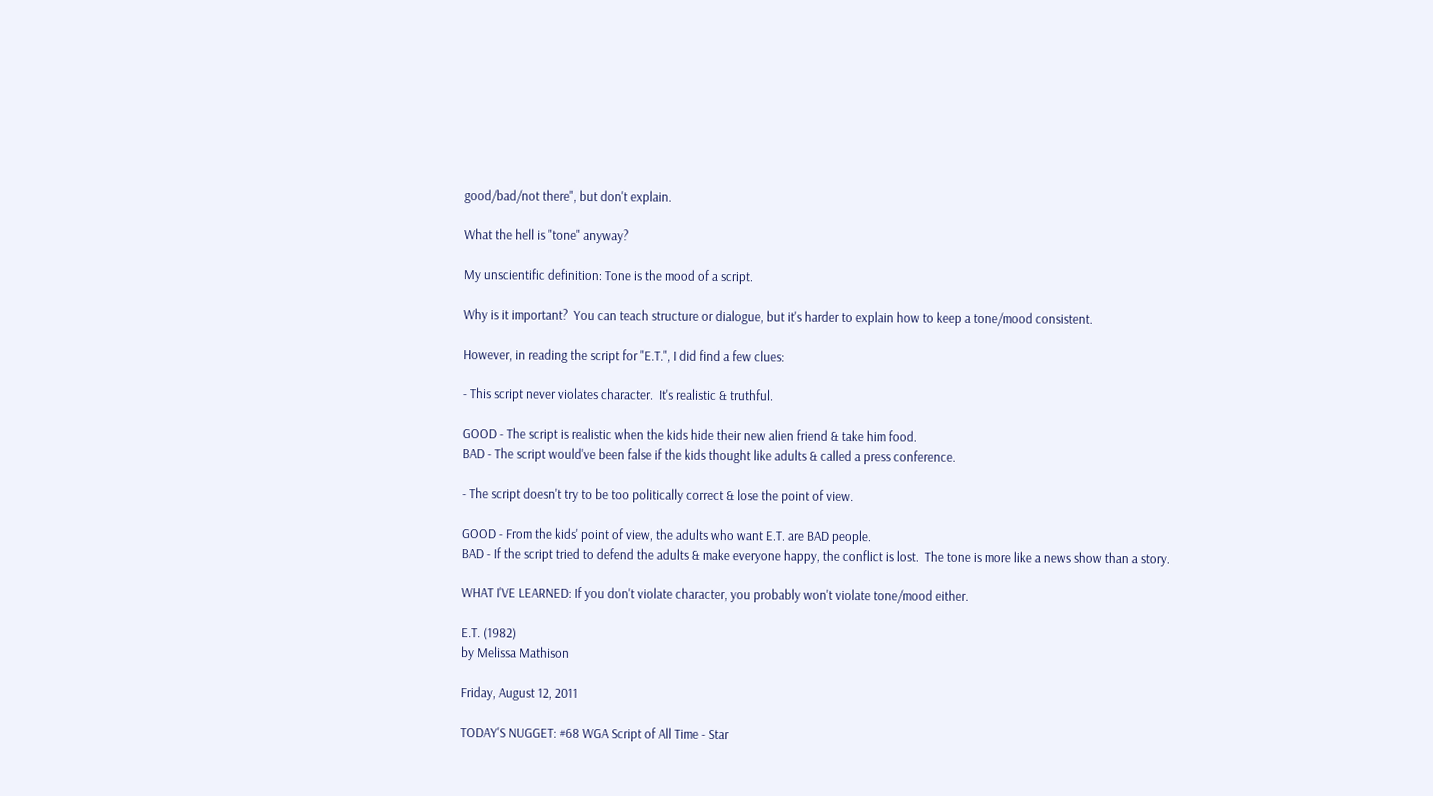good/bad/not there", but don't explain.

What the hell is "tone" anyway?

My unscientific definition: Tone is the mood of a script.

Why is it important?  You can teach structure or dialogue, but it's harder to explain how to keep a tone/mood consistent.

However, in reading the script for "E.T.", I did find a few clues:

- This script never violates character.  It's realistic & truthful.

GOOD - The script is realistic when the kids hide their new alien friend & take him food.
BAD - The script would've been false if the kids thought like adults & called a press conference.

- The script doesn't try to be too politically correct & lose the point of view.

GOOD - From the kids' point of view, the adults who want E.T. are BAD people.
BAD - If the script tried to defend the adults & make everyone happy, the conflict is lost.  The tone is more like a news show than a story.

WHAT I'VE LEARNED: If you don't violate character, you probably won't violate tone/mood either.

E.T. (1982)
by Melissa Mathison

Friday, August 12, 2011

TODAY'S NUGGET: #68 WGA Script of All Time - Star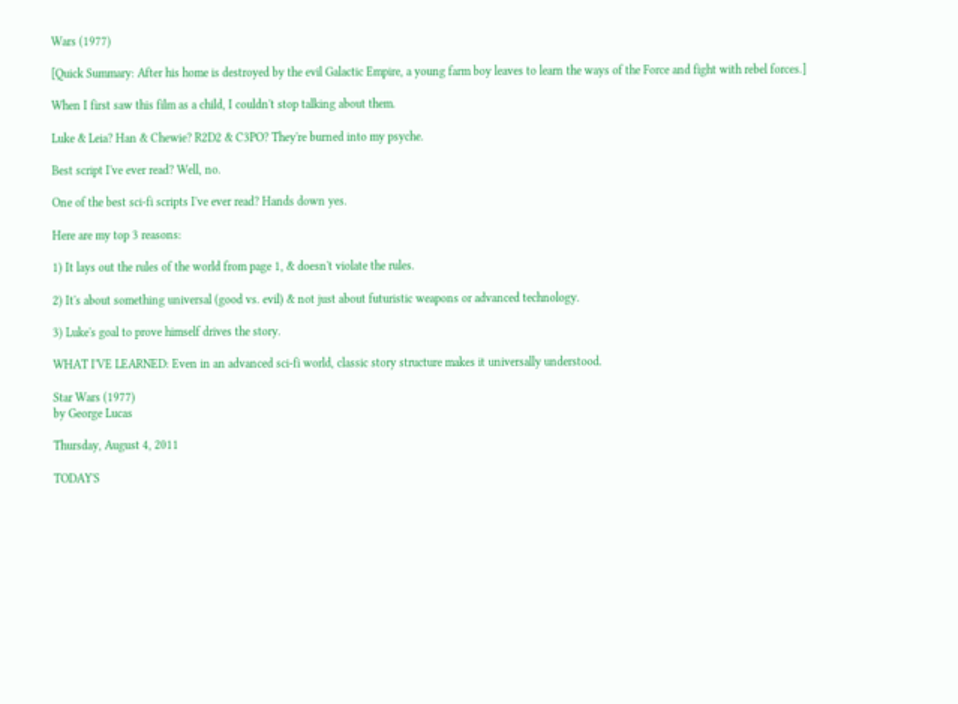Wars (1977)

[Quick Summary: After his home is destroyed by the evil Galactic Empire, a young farm boy leaves to learn the ways of the Force and fight with rebel forces.]

When I first saw this film as a child, I couldn't stop talking about them.

Luke & Leia? Han & Chewie? R2D2 & C3PO? They're burned into my psyche.

Best script I've ever read? Well, no.

One of the best sci-fi scripts I've ever read? Hands down yes.

Here are my top 3 reasons:

1) It lays out the rules of the world from page 1, & doesn't violate the rules.

2) It's about something universal (good vs. evil) & not just about futuristic weapons or advanced technology.

3) Luke's goal to prove himself drives the story.

WHAT I'VE LEARNED: Even in an advanced sci-fi world, classic story structure makes it universally understood.

Star Wars (1977)
by George Lucas

Thursday, August 4, 2011

TODAY'S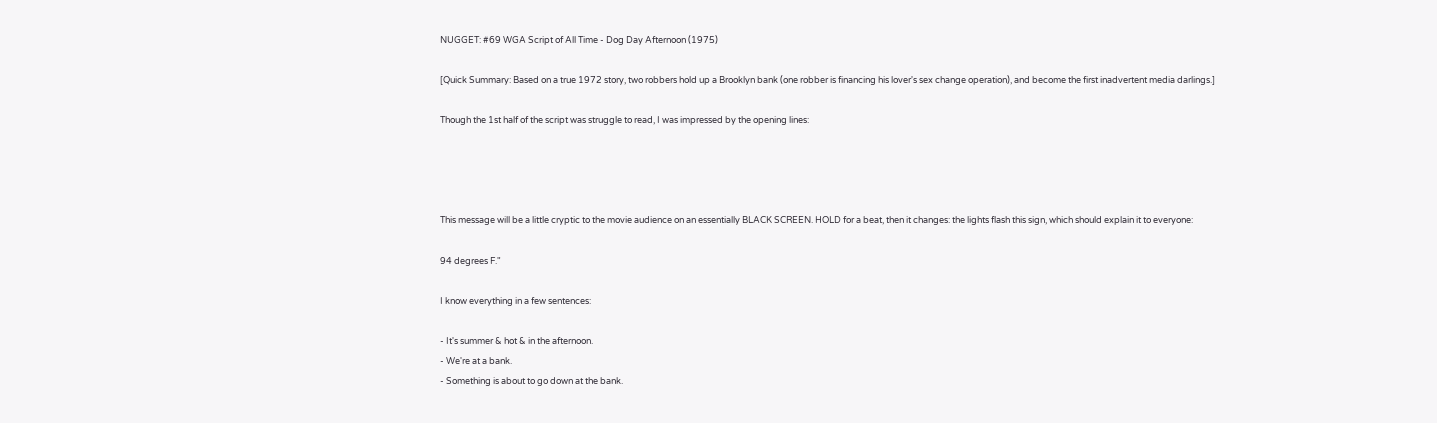NUGGET: #69 WGA Script of All Time - Dog Day Afternoon (1975)

[Quick Summary: Based on a true 1972 story, two robbers hold up a Brooklyn bank (one robber is financing his lover's sex change operation), and become the first inadvertent media darlings.]

Though the 1st half of the script was struggle to read, I was impressed by the opening lines:




This message will be a little cryptic to the movie audience on an essentially BLACK SCREEN. HOLD for a beat, then it changes: the lights flash this sign, which should explain it to everyone:

94 degrees F."

I know everything in a few sentences:

- It's summer & hot & in the afternoon.
- We're at a bank.
- Something is about to go down at the bank.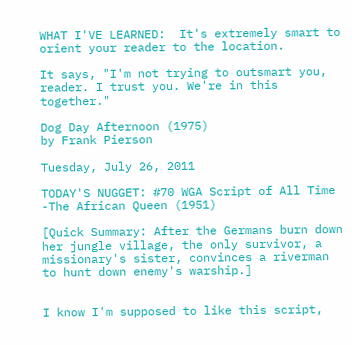WHAT I'VE LEARNED:  It's extremely smart to orient your reader to the location.

It says, "I'm not trying to outsmart you, reader. I trust you. We're in this together."

Dog Day Afternoon (1975)
by Frank Pierson

Tuesday, July 26, 2011

TODAY'S NUGGET: #70 WGA Script of All Time -The African Queen (1951)

[Quick Summary: After the Germans burn down her jungle village, the only survivor, a missionary's sister, convinces a riverman to hunt down enemy's warship.]


I know I'm supposed to like this script,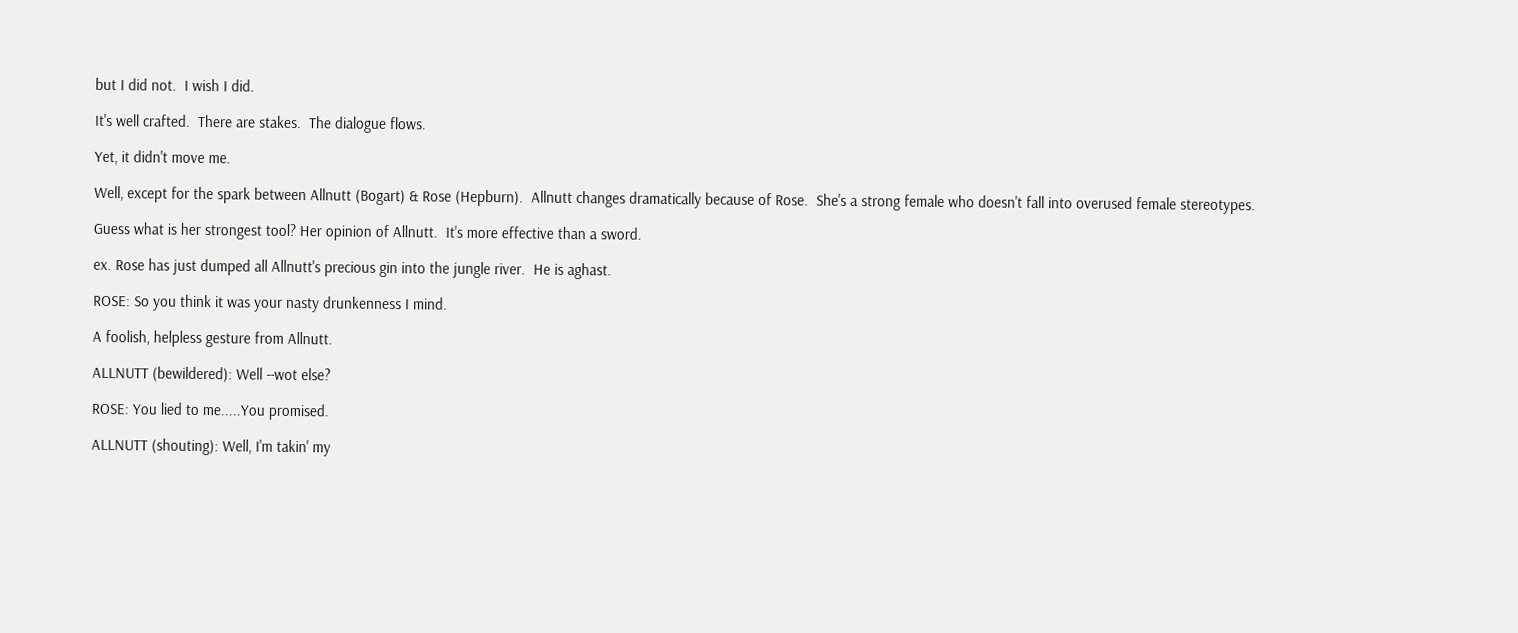but I did not.  I wish I did.

It's well crafted.  There are stakes.  The dialogue flows.

Yet, it didn't move me.

Well, except for the spark between Allnutt (Bogart) & Rose (Hepburn).  Allnutt changes dramatically because of Rose.  She's a strong female who doesn't fall into overused female stereotypes.

Guess what is her strongest tool? Her opinion of Allnutt.  It's more effective than a sword.

ex. Rose has just dumped all Allnutt's precious gin into the jungle river.  He is aghast.

ROSE: So you think it was your nasty drunkenness I mind.

A foolish, helpless gesture from Allnutt.

ALLNUTT (bewildered): Well --wot else?

ROSE: You lied to me.....You promised.

ALLNUTT (shouting): Well, I'm takin' my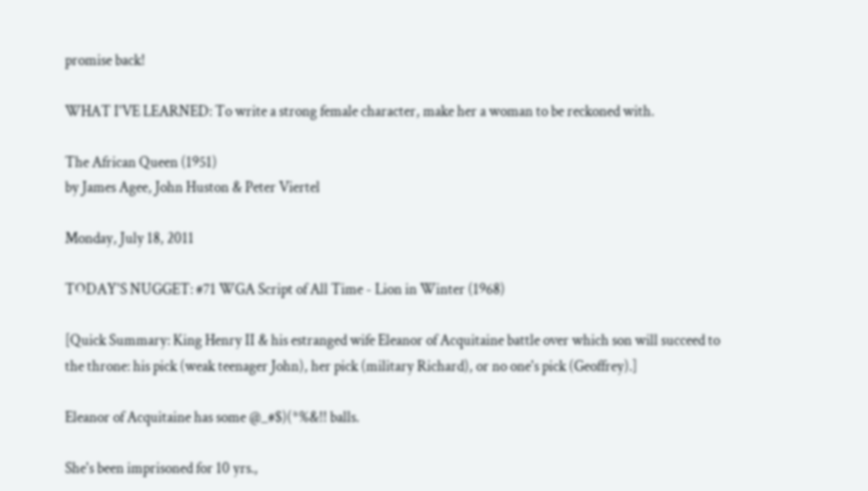promise back!

WHAT I'VE LEARNED: To write a strong female character, make her a woman to be reckoned with.

The African Queen (1951)
by James Agee, John Huston & Peter Viertel

Monday, July 18, 2011

TODAY'S NUGGET: #71 WGA Script of All Time - Lion in Winter (1968)

[Quick Summary: King Henry II & his estranged wife Eleanor of Acquitaine battle over which son will succeed to the throne: his pick (weak teenager John), her pick (military Richard), or no one's pick (Geoffrey).]

Eleanor of Acquitaine has some @_#$)(*%&!! balls.

She's been imprisoned for 10 yrs.,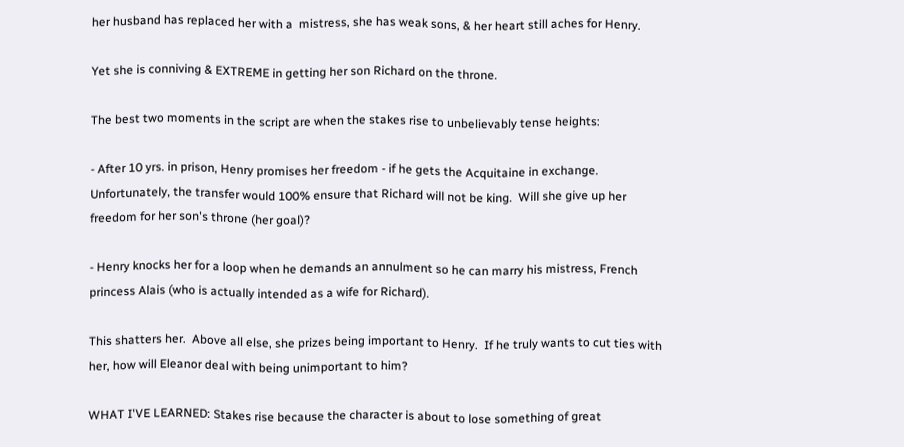her husband has replaced her with a  mistress, she has weak sons, & her heart still aches for Henry.

Yet she is conniving & EXTREME in getting her son Richard on the throne.

The best two moments in the script are when the stakes rise to unbelievably tense heights:

- After 10 yrs. in prison, Henry promises her freedom - if he gets the Acquitaine in exchange.  Unfortunately, the transfer would 100% ensure that Richard will not be king.  Will she give up her freedom for her son's throne (her goal)?

- Henry knocks her for a loop when he demands an annulment so he can marry his mistress, French princess Alais (who is actually intended as a wife for Richard).

This shatters her.  Above all else, she prizes being important to Henry.  If he truly wants to cut ties with her, how will Eleanor deal with being unimportant to him?

WHAT I'VE LEARNED: Stakes rise because the character is about to lose something of great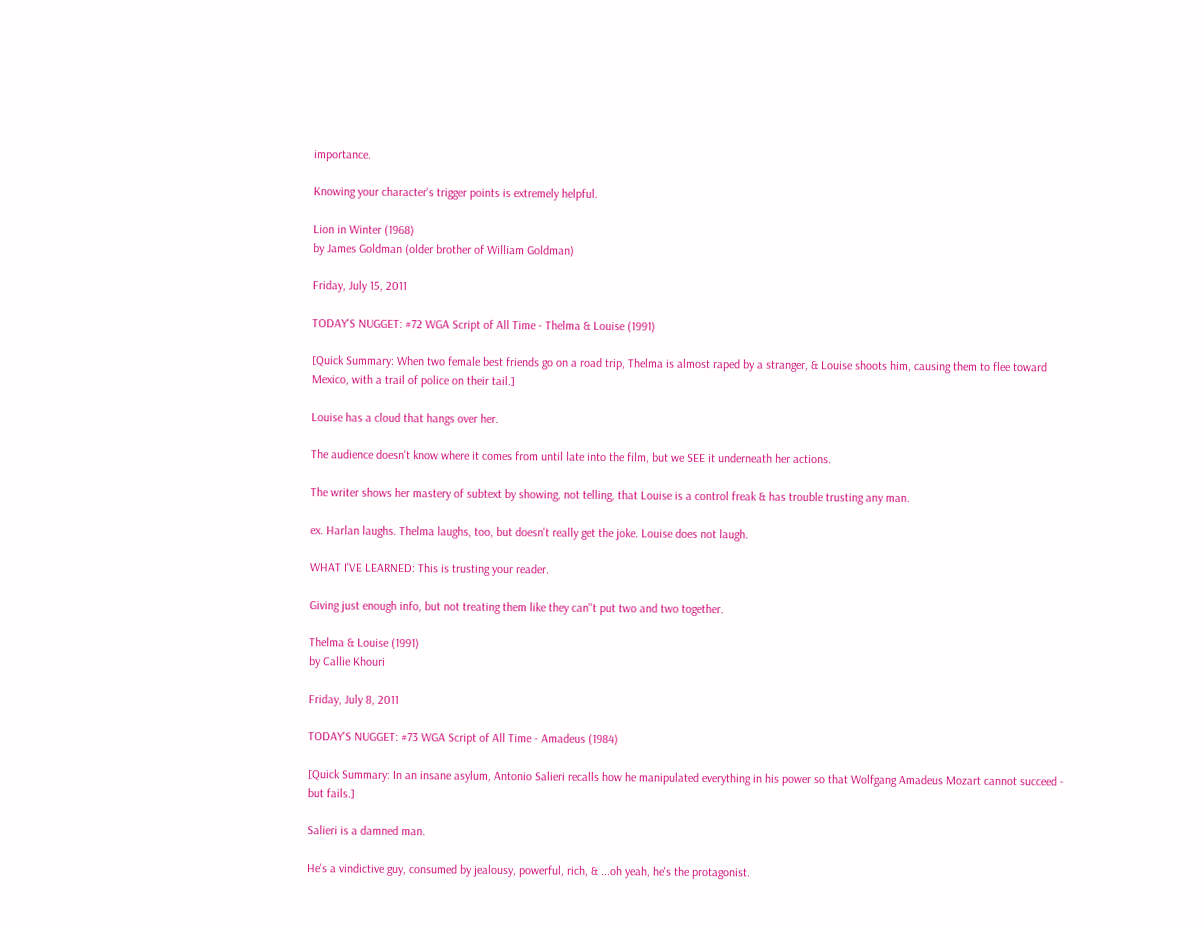importance.

Knowing your character's trigger points is extremely helpful.

Lion in Winter (1968)
by James Goldman (older brother of William Goldman)

Friday, July 15, 2011

TODAY'S NUGGET: #72 WGA Script of All Time - Thelma & Louise (1991)

[Quick Summary: When two female best friends go on a road trip, Thelma is almost raped by a stranger, & Louise shoots him, causing them to flee toward Mexico, with a trail of police on their tail.]

Louise has a cloud that hangs over her.

The audience doesn't know where it comes from until late into the film, but we SEE it underneath her actions.

The writer shows her mastery of subtext by showing, not telling, that Louise is a control freak & has trouble trusting any man.

ex. Harlan laughs. Thelma laughs, too, but doesn't really get the joke. Louise does not laugh.

WHAT I'VE LEARNED: This is trusting your reader.

Giving just enough info, but not treating them like they can''t put two and two together.

Thelma & Louise (1991)
by Callie Khouri

Friday, July 8, 2011

TODAY'S NUGGET: #73 WGA Script of All Time - Amadeus (1984)

[Quick Summary: In an insane asylum, Antonio Salieri recalls how he manipulated everything in his power so that Wolfgang Amadeus Mozart cannot succeed - but fails.]

Salieri is a damned man.

He's a vindictive guy, consumed by jealousy, powerful, rich, & ...oh yeah, he's the protagonist.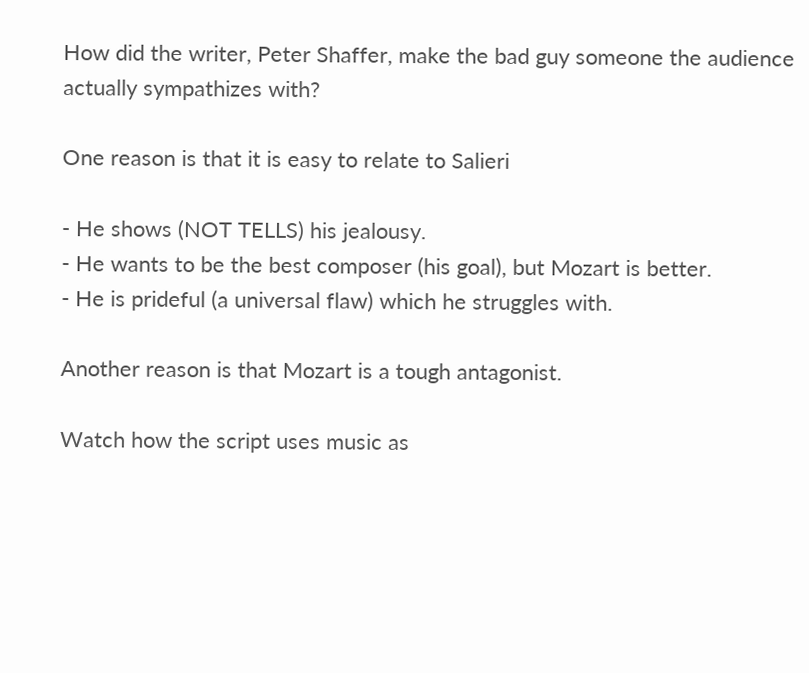How did the writer, Peter Shaffer, make the bad guy someone the audience actually sympathizes with?

One reason is that it is easy to relate to Salieri

- He shows (NOT TELLS) his jealousy.
- He wants to be the best composer (his goal), but Mozart is better.
- He is prideful (a universal flaw) which he struggles with.

Another reason is that Mozart is a tough antagonist.

Watch how the script uses music as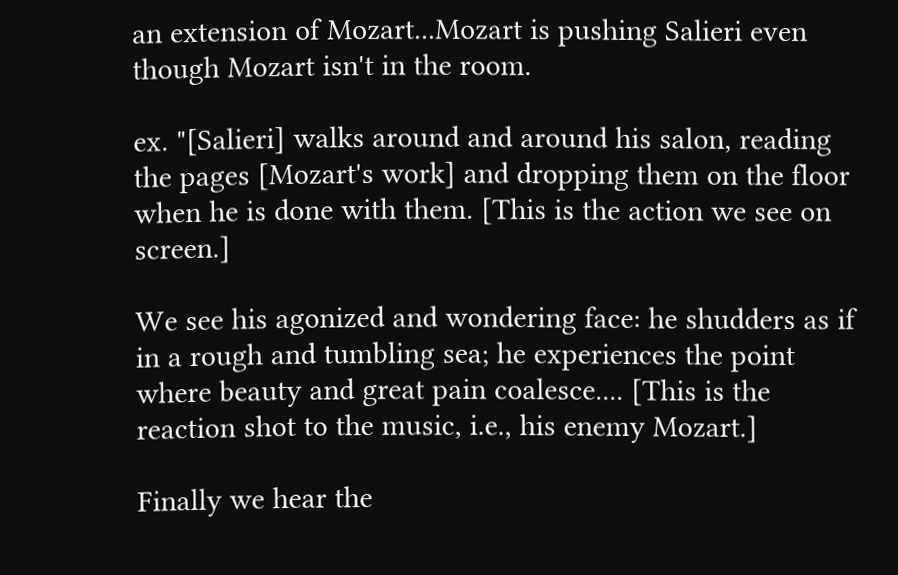an extension of Mozart...Mozart is pushing Salieri even though Mozart isn't in the room.

ex. "[Salieri] walks around and around his salon, reading the pages [Mozart's work] and dropping them on the floor when he is done with them. [This is the action we see on screen.]

We see his agonized and wondering face: he shudders as if in a rough and tumbling sea; he experiences the point where beauty and great pain coalesce.... [This is the reaction shot to the music, i.e., his enemy Mozart.]

Finally we hear the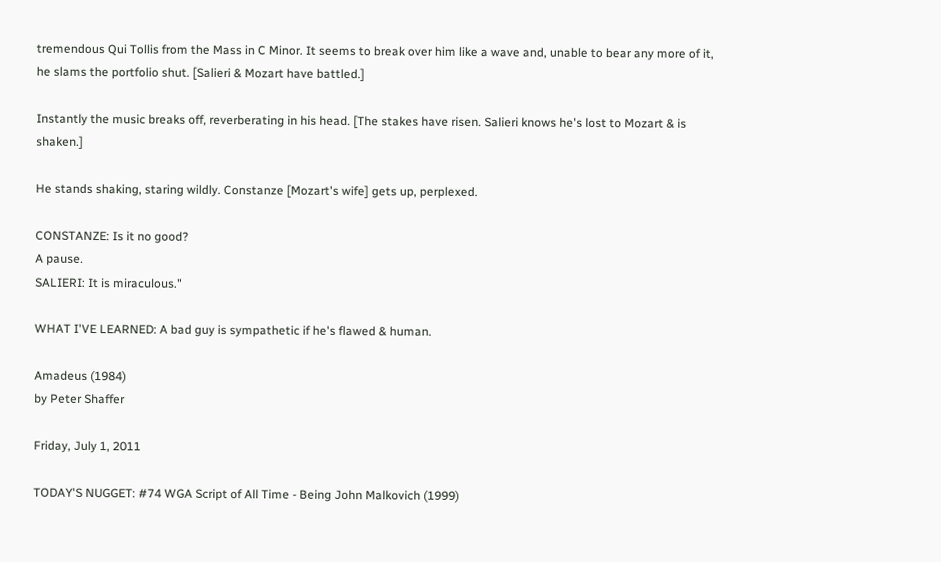tremendous Qui Tollis from the Mass in C Minor. It seems to break over him like a wave and, unable to bear any more of it, he slams the portfolio shut. [Salieri & Mozart have battled.]

Instantly the music breaks off, reverberating in his head. [The stakes have risen. Salieri knows he's lost to Mozart & is shaken.]

He stands shaking, staring wildly. Constanze [Mozart's wife] gets up, perplexed.

CONSTANZE: Is it no good?
A pause.
SALIERI: It is miraculous."

WHAT I'VE LEARNED: A bad guy is sympathetic if he's flawed & human.

Amadeus (1984)
by Peter Shaffer

Friday, July 1, 2011

TODAY'S NUGGET: #74 WGA Script of All Time - Being John Malkovich (1999)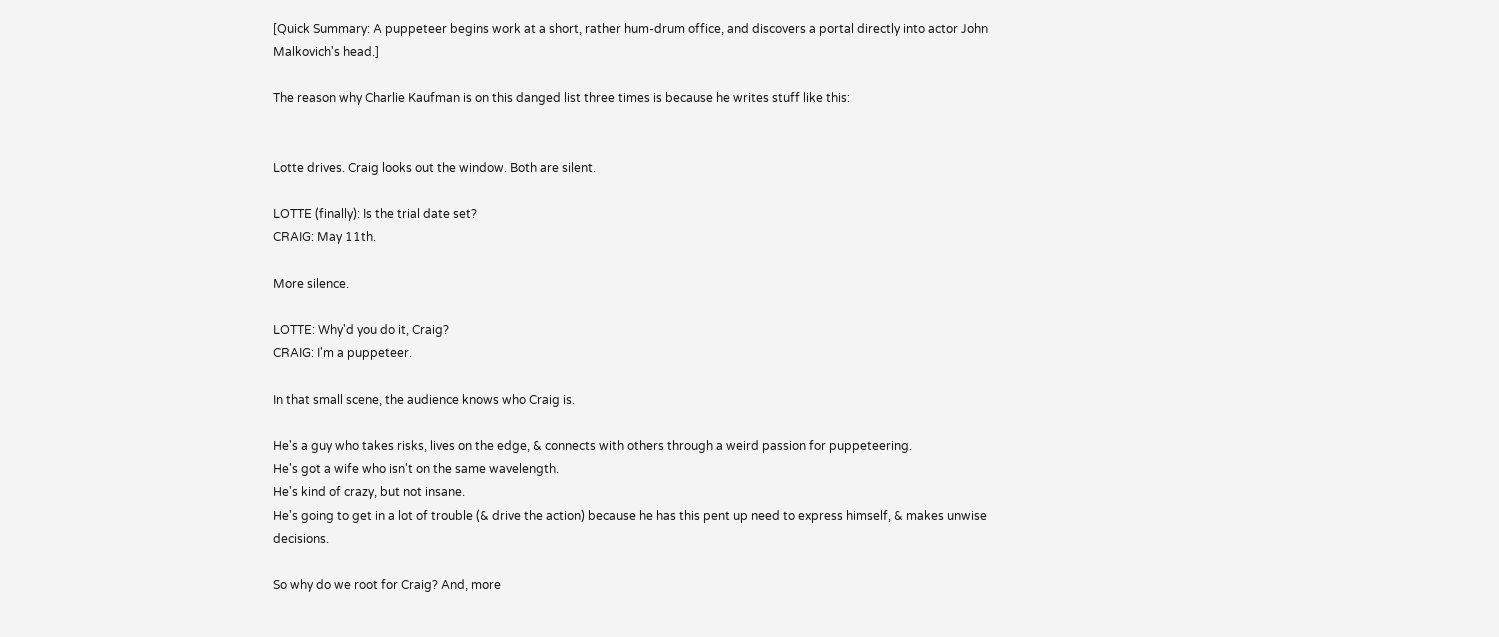[Quick Summary: A puppeteer begins work at a short, rather hum-drum office, and discovers a portal directly into actor John Malkovich's head.]

The reason why Charlie Kaufman is on this danged list three times is because he writes stuff like this:


Lotte drives. Craig looks out the window. Both are silent.

LOTTE (finally): Is the trial date set?
CRAIG: May 11th.

More silence.

LOTTE: Why'd you do it, Craig?
CRAIG: I'm a puppeteer.

In that small scene, the audience knows who Craig is.

He's a guy who takes risks, lives on the edge, & connects with others through a weird passion for puppeteering.
He's got a wife who isn't on the same wavelength.
He's kind of crazy, but not insane.
He's going to get in a lot of trouble (& drive the action) because he has this pent up need to express himself, & makes unwise decisions.

So why do we root for Craig? And, more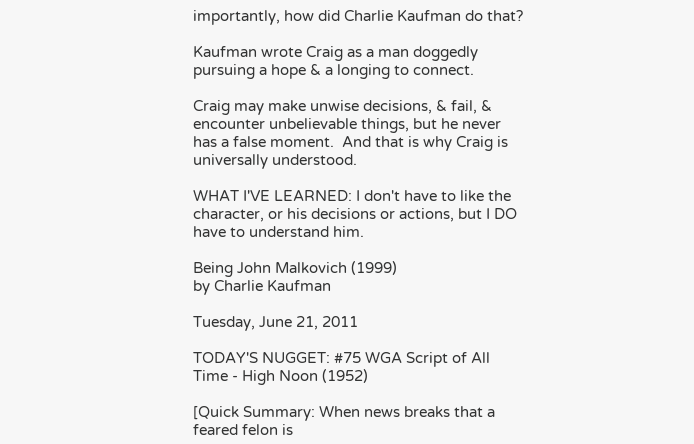importantly, how did Charlie Kaufman do that?

Kaufman wrote Craig as a man doggedly pursuing a hope & a longing to connect.

Craig may make unwise decisions, & fail, & encounter unbelievable things, but he never has a false moment.  And that is why Craig is universally understood.

WHAT I'VE LEARNED: I don't have to like the character, or his decisions or actions, but I DO have to understand him.

Being John Malkovich (1999)
by Charlie Kaufman

Tuesday, June 21, 2011

TODAY'S NUGGET: #75 WGA Script of All Time - High Noon (1952)

[Quick Summary: When news breaks that a feared felon is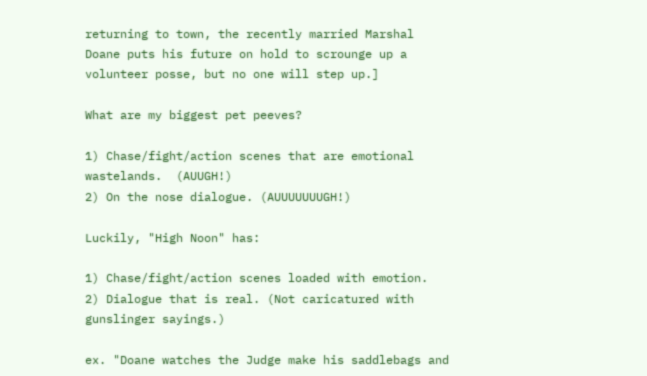returning to town, the recently married Marshal Doane puts his future on hold to scrounge up a volunteer posse, but no one will step up.]

What are my biggest pet peeves?

1) Chase/fight/action scenes that are emotional wastelands.  (AUUGH!)
2) On the nose dialogue. (AUUUUUUUGH!)

Luckily, "High Noon" has:

1) Chase/fight/action scenes loaded with emotion.
2) Dialogue that is real. (Not caricatured with gunslinger sayings.)

ex. "Doane watches the Judge make his saddlebags and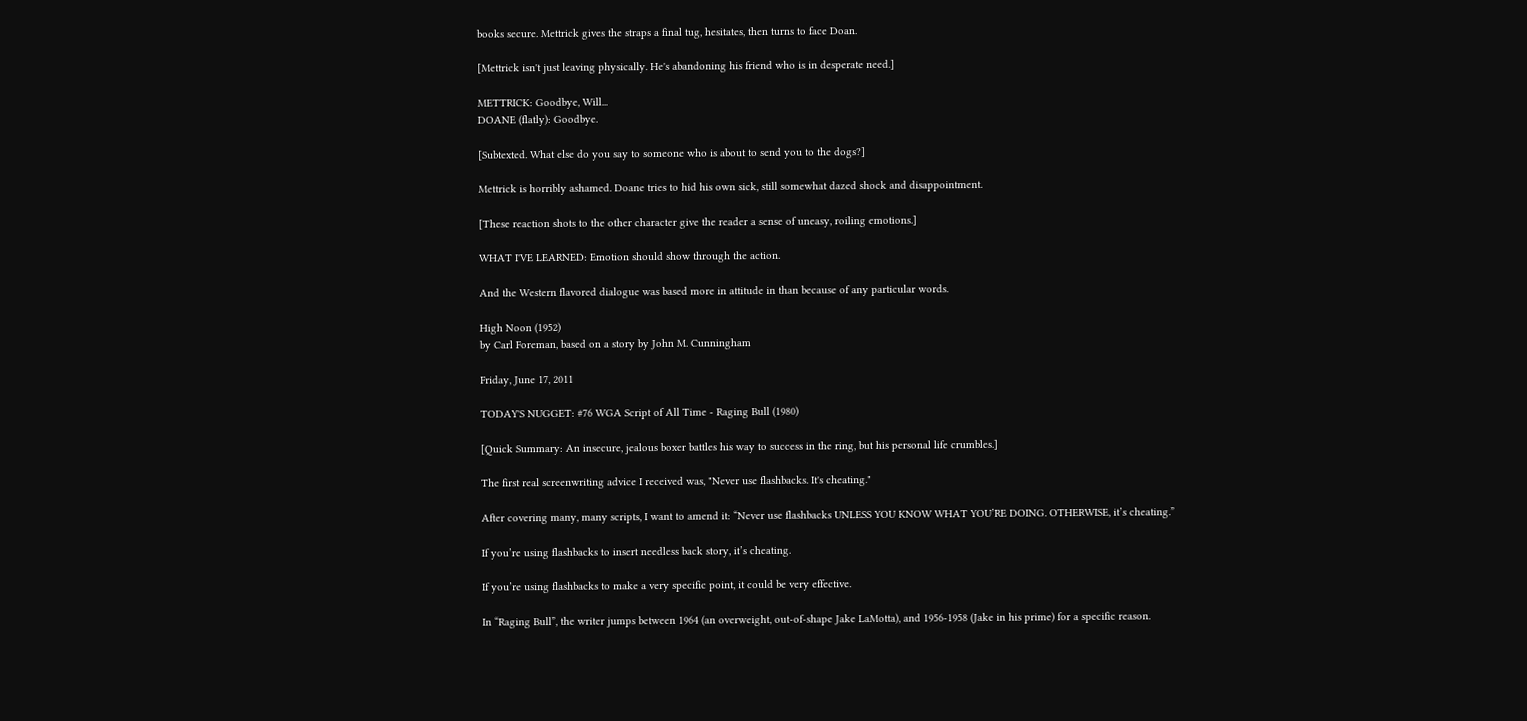books secure. Mettrick gives the straps a final tug, hesitates, then turns to face Doan.

[Mettrick isn't just leaving physically. He's abandoning his friend who is in desperate need.]

METTRICK: Goodbye, Will...
DOANE (flatly): Goodbye.

[Subtexted. What else do you say to someone who is about to send you to the dogs?]

Mettrick is horribly ashamed. Doane tries to hid his own sick, still somewhat dazed shock and disappointment.

[These reaction shots to the other character give the reader a sense of uneasy, roiling emotions.]

WHAT I'VE LEARNED: Emotion should show through the action.

And the Western flavored dialogue was based more in attitude in than because of any particular words.

High Noon (1952)
by Carl Foreman, based on a story by John M. Cunningham

Friday, June 17, 2011

TODAY'S NUGGET: #76 WGA Script of All Time - Raging Bull (1980)

[Quick Summary: An insecure, jealous boxer battles his way to success in the ring, but his personal life crumbles.]

The first real screenwriting advice I received was, "Never use flashbacks. It's cheating."

After covering many, many scripts, I want to amend it: “Never use flashbacks UNLESS YOU KNOW WHAT YOU’RE DOING. OTHERWISE, it’s cheating.”

If you’re using flashbacks to insert needless back story, it’s cheating.

If you’re using flashbacks to make a very specific point, it could be very effective.

In “Raging Bull”, the writer jumps between 1964 (an overweight, out-of-shape Jake LaMotta), and 1956-1958 (Jake in his prime) for a specific reason.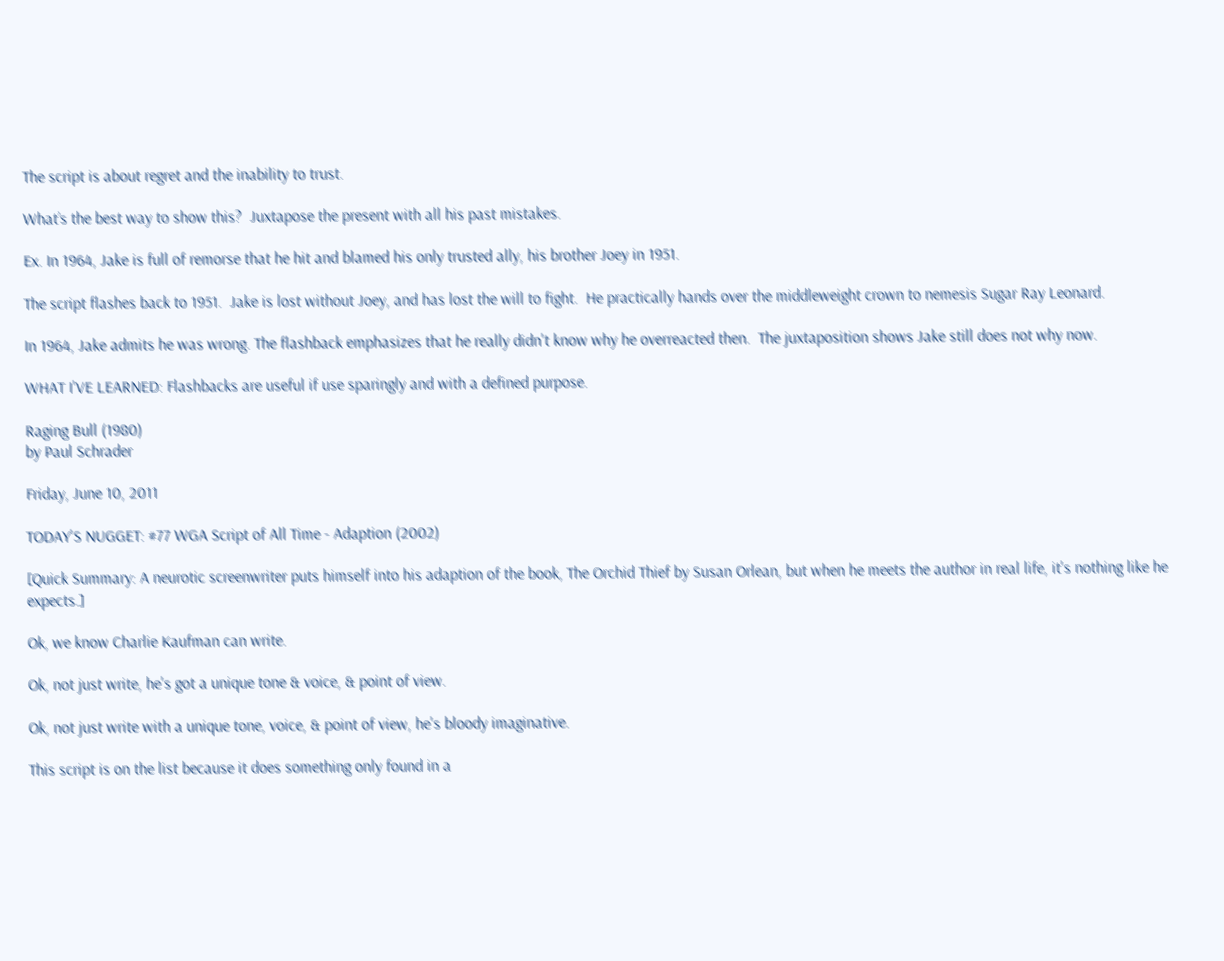The script is about regret and the inability to trust.

What’s the best way to show this?  Juxtapose the present with all his past mistakes.

Ex. In 1964, Jake is full of remorse that he hit and blamed his only trusted ally, his brother Joey in 1951.

The script flashes back to 1951.  Jake is lost without Joey, and has lost the will to fight.  He practically hands over the middleweight crown to nemesis Sugar Ray Leonard.

In 1964, Jake admits he was wrong. The flashback emphasizes that he really didn't know why he overreacted then.  The juxtaposition shows Jake still does not why now.

WHAT I'VE LEARNED: Flashbacks are useful if use sparingly and with a defined purpose.

Raging Bull (1980)
by Paul Schrader

Friday, June 10, 2011

TODAY'S NUGGET: #77 WGA Script of All Time - Adaption (2002)

[Quick Summary: A neurotic screenwriter puts himself into his adaption of the book, The Orchid Thief by Susan Orlean, but when he meets the author in real life, it's nothing like he expects.]

Ok, we know Charlie Kaufman can write.

Ok, not just write, he's got a unique tone & voice, & point of view.

Ok, not just write with a unique tone, voice, & point of view, he's bloody imaginative.

This script is on the list because it does something only found in a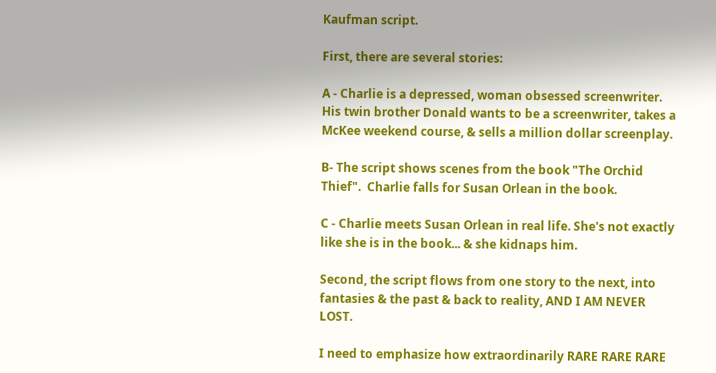Kaufman script.

First, there are several stories:

A - Charlie is a depressed, woman obsessed screenwriter. His twin brother Donald wants to be a screenwriter, takes a McKee weekend course, & sells a million dollar screenplay.

B- The script shows scenes from the book "The Orchid Thief".  Charlie falls for Susan Orlean in the book.

C - Charlie meets Susan Orlean in real life. She's not exactly like she is in the book... & she kidnaps him.

Second, the script flows from one story to the next, into fantasies & the past & back to reality, AND I AM NEVER LOST.

I need to emphasize how extraordinarily RARE RARE RARE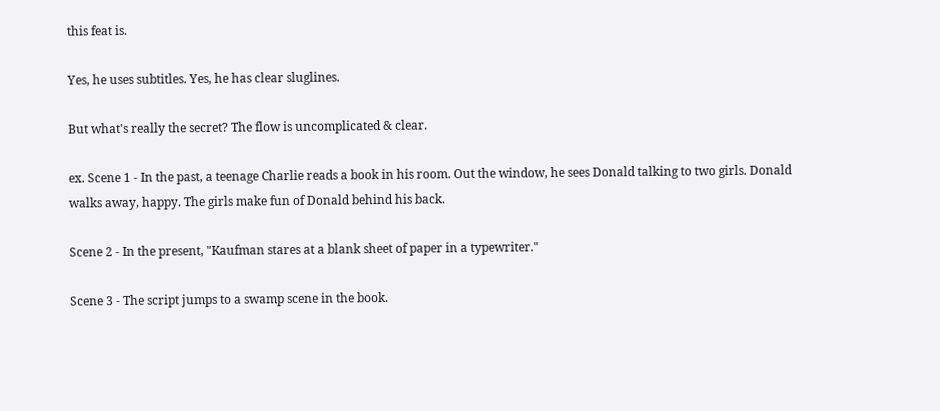this feat is.

Yes, he uses subtitles. Yes, he has clear sluglines.

But what's really the secret? The flow is uncomplicated & clear.

ex. Scene 1 - In the past, a teenage Charlie reads a book in his room. Out the window, he sees Donald talking to two girls. Donald walks away, happy. The girls make fun of Donald behind his back.

Scene 2 - In the present, "Kaufman stares at a blank sheet of paper in a typewriter."

Scene 3 - The script jumps to a swamp scene in the book.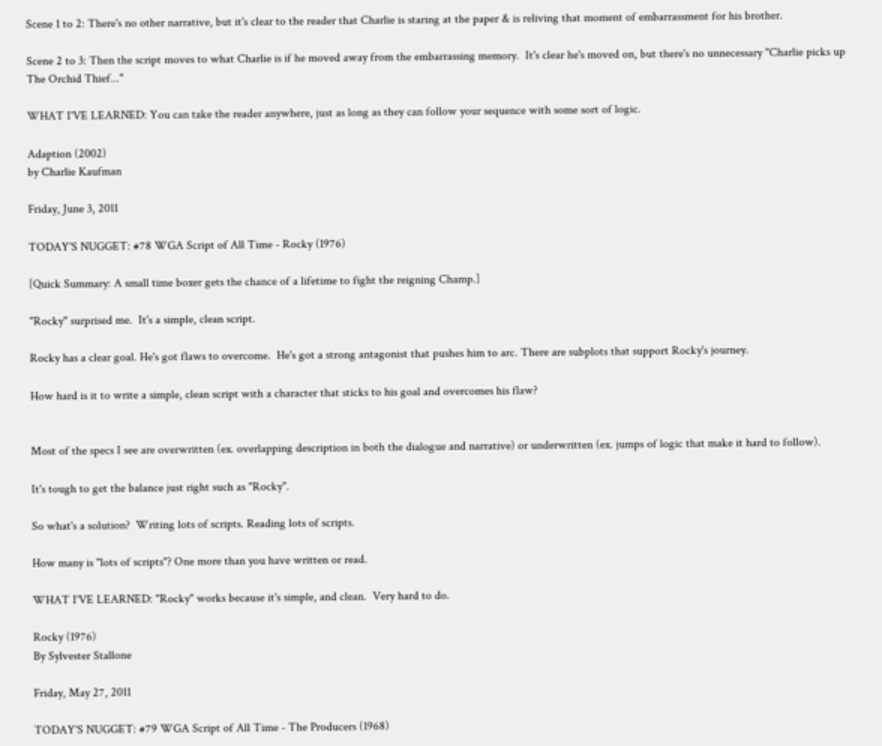Scene 1 to 2: There's no other narrative, but it's clear to the reader that Charlie is staring at the paper & is reliving that moment of embarrassment for his brother.

Scene 2 to 3: Then the script moves to what Charlie is if he moved away from the embarrassing memory.  It's clear he's moved on, but there's no unnecessary "Charlie picks up The Orchid Thief..."

WHAT I'VE LEARNED: You can take the reader anywhere, just as long as they can follow your sequence with some sort of logic.

Adaption (2002)
by Charlie Kaufman

Friday, June 3, 2011

TODAY'S NUGGET: #78 WGA Script of All Time - Rocky (1976)

[Quick Summary: A small time boxer gets the chance of a lifetime to fight the reigning Champ.]

"Rocky" surprised me.  It's a simple, clean script.

Rocky has a clear goal. He's got flaws to overcome.  He's got a strong antagonist that pushes him to arc. There are subplots that support Rocky's journey.

How hard is it to write a simple, clean script with a character that sticks to his goal and overcomes his flaw?


Most of the specs I see are overwritten (ex. overlapping description in both the dialogue and narrative) or underwritten (ex. jumps of logic that make it hard to follow).

It's tough to get the balance just right such as "Rocky".

So what's a solution?  Writing lots of scripts. Reading lots of scripts.

How many is "lots of scripts"? One more than you have written or read.

WHAT I'VE LEARNED: "Rocky" works because it's simple, and clean.  Very hard to do.

Rocky (1976)
By Sylvester Stallone

Friday, May 27, 2011

TODAY'S NUGGET: #79 WGA Script of All Time - The Producers (1968)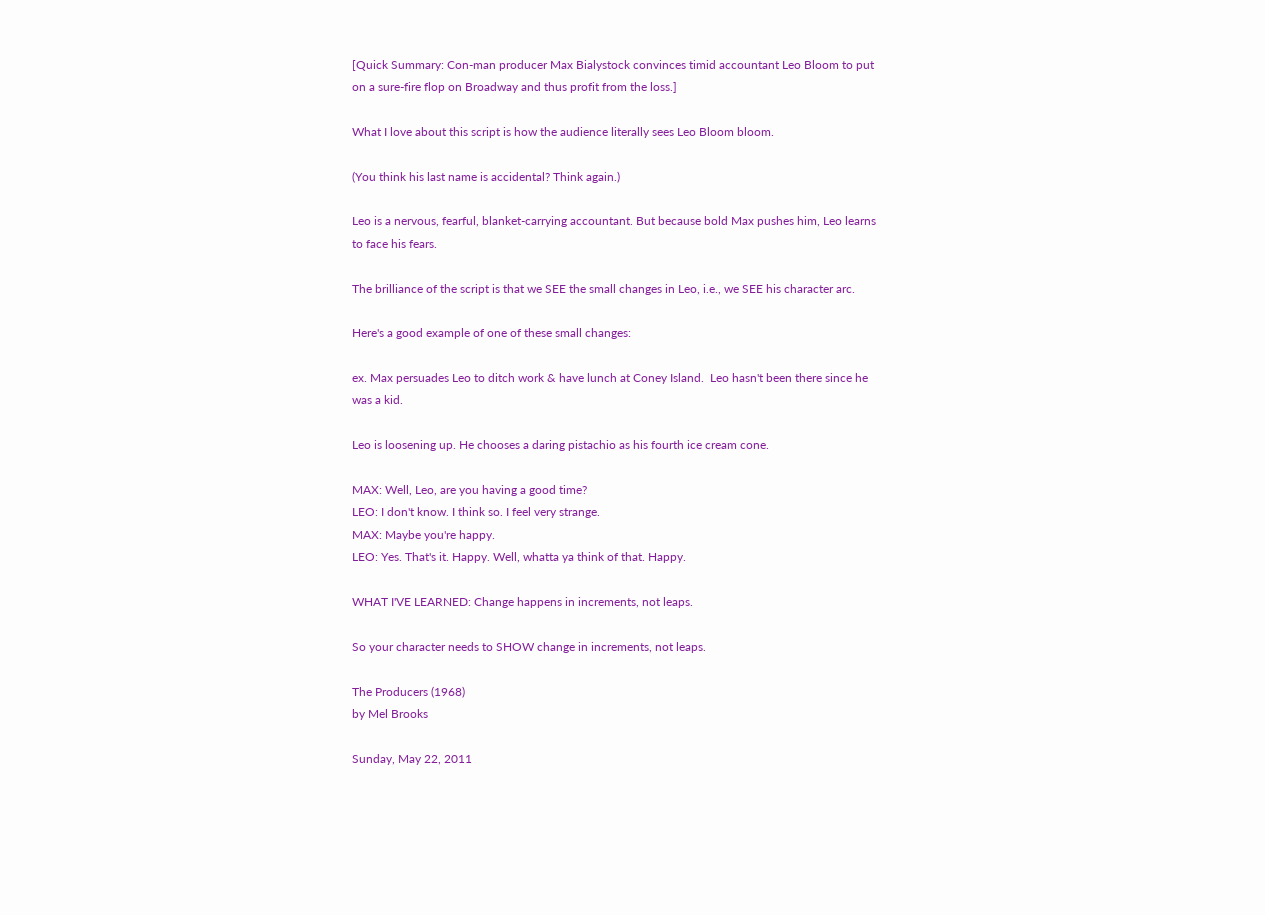[Quick Summary: Con-man producer Max Bialystock convinces timid accountant Leo Bloom to put on a sure-fire flop on Broadway and thus profit from the loss.]

What I love about this script is how the audience literally sees Leo Bloom bloom.

(You think his last name is accidental? Think again.)

Leo is a nervous, fearful, blanket-carrying accountant. But because bold Max pushes him, Leo learns to face his fears.

The brilliance of the script is that we SEE the small changes in Leo, i.e., we SEE his character arc.

Here's a good example of one of these small changes:

ex. Max persuades Leo to ditch work & have lunch at Coney Island.  Leo hasn't been there since he was a kid.

Leo is loosening up. He chooses a daring pistachio as his fourth ice cream cone.

MAX: Well, Leo, are you having a good time?
LEO: I don't know. I think so. I feel very strange.
MAX: Maybe you're happy.
LEO: Yes. That's it. Happy. Well, whatta ya think of that. Happy.

WHAT I'VE LEARNED: Change happens in increments, not leaps.

So your character needs to SHOW change in increments, not leaps.

The Producers (1968)
by Mel Brooks

Sunday, May 22, 2011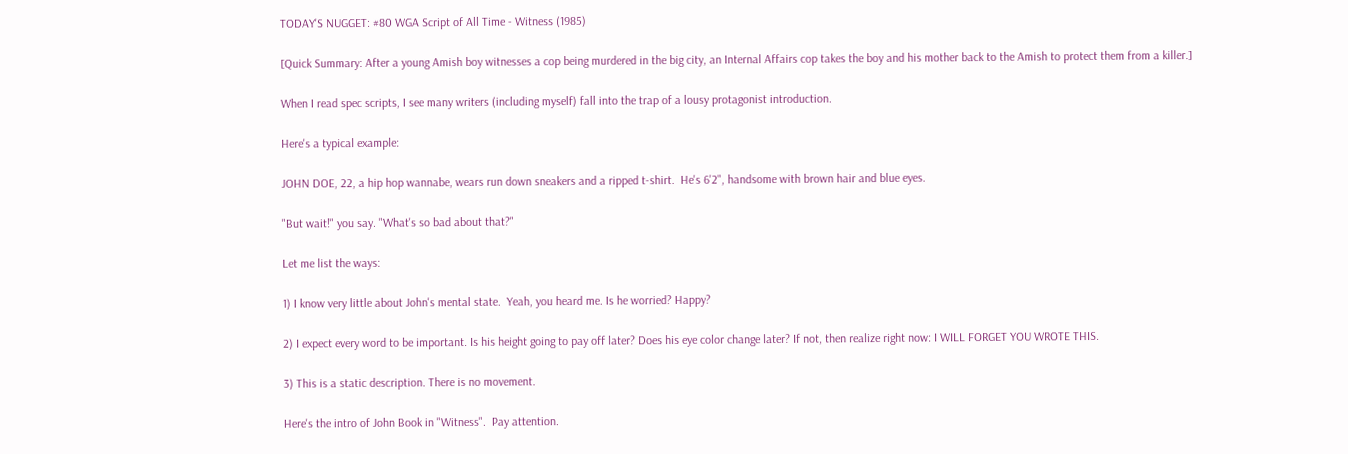TODAY'S NUGGET: #80 WGA Script of All Time - Witness (1985)

[Quick Summary: After a young Amish boy witnesses a cop being murdered in the big city, an Internal Affairs cop takes the boy and his mother back to the Amish to protect them from a killer.]

When I read spec scripts, I see many writers (including myself) fall into the trap of a lousy protagonist introduction.

Here's a typical example:

JOHN DOE, 22, a hip hop wannabe, wears run down sneakers and a ripped t-shirt.  He's 6'2", handsome with brown hair and blue eyes.

"But wait!" you say. "What's so bad about that?"

Let me list the ways:

1) I know very little about John's mental state.  Yeah, you heard me. Is he worried? Happy?

2) I expect every word to be important. Is his height going to pay off later? Does his eye color change later? If not, then realize right now: I WILL FORGET YOU WROTE THIS.

3) This is a static description. There is no movement.

Here's the intro of John Book in "Witness".  Pay attention.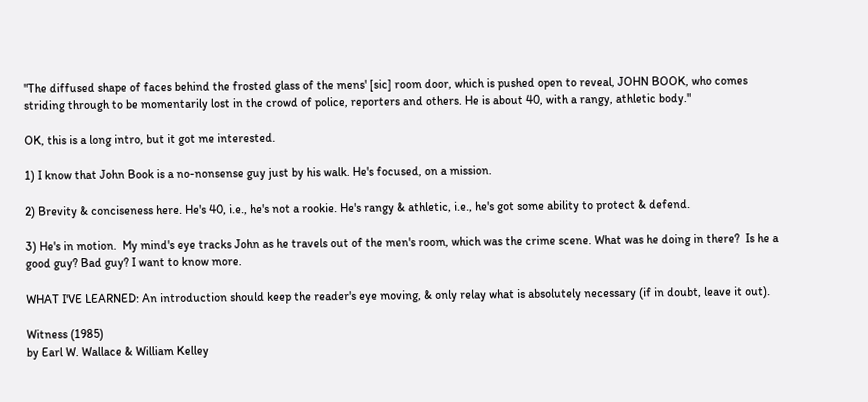"The diffused shape of faces behind the frosted glass of the mens' [sic] room door, which is pushed open to reveal, JOHN BOOK, who comes striding through to be momentarily lost in the crowd of police, reporters and others. He is about 40, with a rangy, athletic body."

OK, this is a long intro, but it got me interested.

1) I know that John Book is a no-nonsense guy just by his walk. He's focused, on a mission.

2) Brevity & conciseness here. He's 40, i.e., he's not a rookie. He's rangy & athletic, i.e., he's got some ability to protect & defend.

3) He's in motion.  My mind's eye tracks John as he travels out of the men's room, which was the crime scene. What was he doing in there?  Is he a good guy? Bad guy? I want to know more.

WHAT I'VE LEARNED: An introduction should keep the reader's eye moving, & only relay what is absolutely necessary (if in doubt, leave it out).

Witness (1985)
by Earl W. Wallace & William Kelley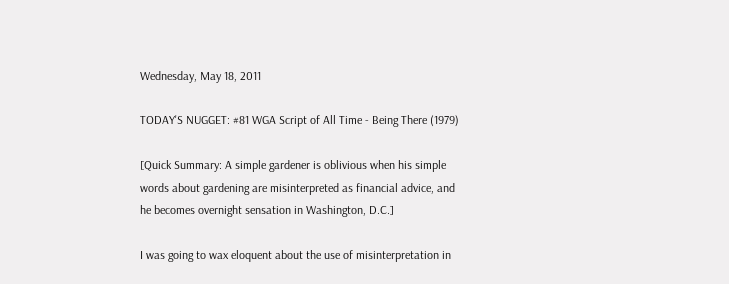Wednesday, May 18, 2011

TODAY'S NUGGET: #81 WGA Script of All Time - Being There (1979)

[Quick Summary: A simple gardener is oblivious when his simple words about gardening are misinterpreted as financial advice, and he becomes overnight sensation in Washington, D.C.]

I was going to wax eloquent about the use of misinterpretation in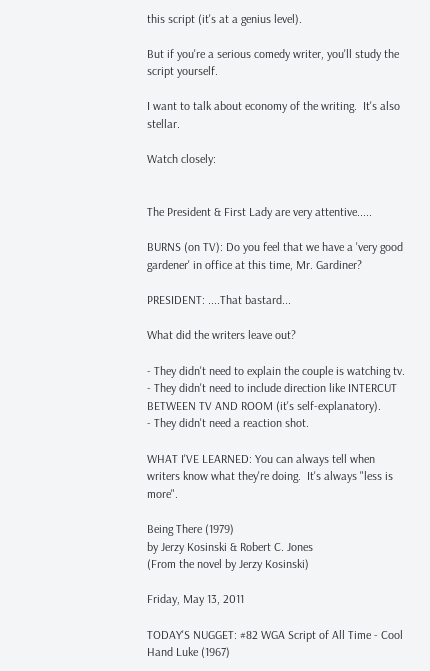this script (it's at a genius level).

But if you're a serious comedy writer, you'll study the script yourself.

I want to talk about economy of the writing.  It's also stellar.

Watch closely:


The President & First Lady are very attentive.....

BURNS (on TV): Do you feel that we have a 'very good gardener' in office at this time, Mr. Gardiner?

PRESIDENT: ....That bastard...

What did the writers leave out?

- They didn't need to explain the couple is watching tv.
- They didn't need to include direction like INTERCUT BETWEEN TV AND ROOM (it's self-explanatory).
- They didn't need a reaction shot.

WHAT I'VE LEARNED: You can always tell when writers know what they're doing.  It's always "less is more".

Being There (1979)
by Jerzy Kosinski & Robert C. Jones
(From the novel by Jerzy Kosinski)

Friday, May 13, 2011

TODAY'S NUGGET: #82 WGA Script of All Time - Cool Hand Luke (1967)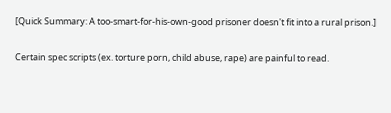[Quick Summary: A too-smart-for-his-own-good prisoner doesn't fit into a rural prison.]

Certain spec scripts (ex. torture porn, child abuse, rape) are painful to read.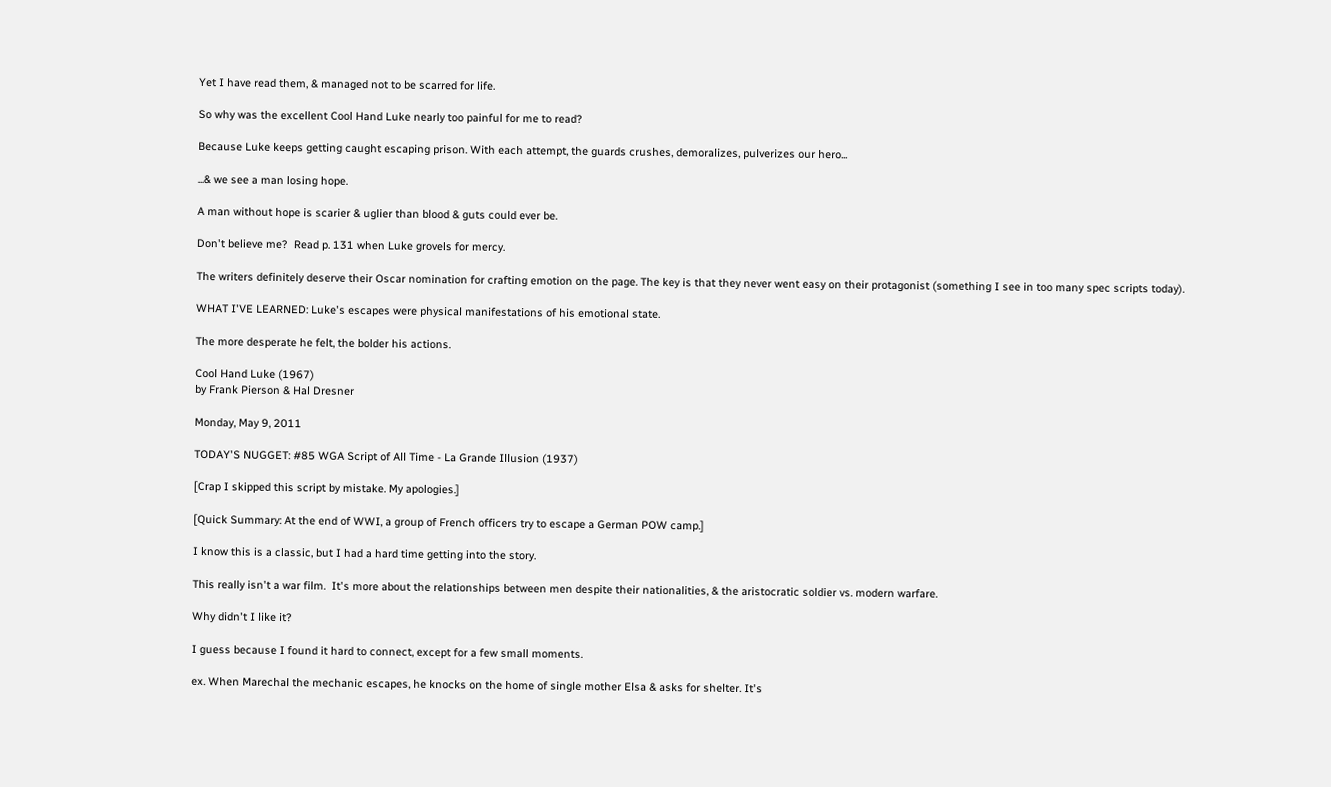Yet I have read them, & managed not to be scarred for life.

So why was the excellent Cool Hand Luke nearly too painful for me to read?

Because Luke keeps getting caught escaping prison. With each attempt, the guards crushes, demoralizes, pulverizes our hero...

...& we see a man losing hope.

A man without hope is scarier & uglier than blood & guts could ever be.

Don't believe me?  Read p. 131 when Luke grovels for mercy.

The writers definitely deserve their Oscar nomination for crafting emotion on the page. The key is that they never went easy on their protagonist (something I see in too many spec scripts today).

WHAT I'VE LEARNED: Luke's escapes were physical manifestations of his emotional state.

The more desperate he felt, the bolder his actions.

Cool Hand Luke (1967)
by Frank Pierson & Hal Dresner

Monday, May 9, 2011

TODAY'S NUGGET: #85 WGA Script of All Time - La Grande Illusion (1937)

[Crap I skipped this script by mistake. My apologies.]

[Quick Summary: At the end of WWI, a group of French officers try to escape a German POW camp.]

I know this is a classic, but I had a hard time getting into the story.

This really isn't a war film.  It's more about the relationships between men despite their nationalities, & the aristocratic soldier vs. modern warfare.

Why didn't I like it?

I guess because I found it hard to connect, except for a few small moments.

ex. When Marechal the mechanic escapes, he knocks on the home of single mother Elsa & asks for shelter. It's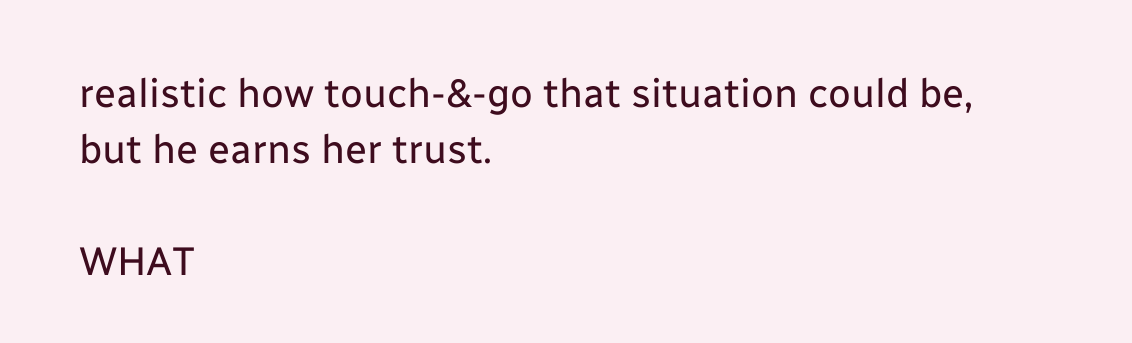realistic how touch-&-go that situation could be, but he earns her trust.

WHAT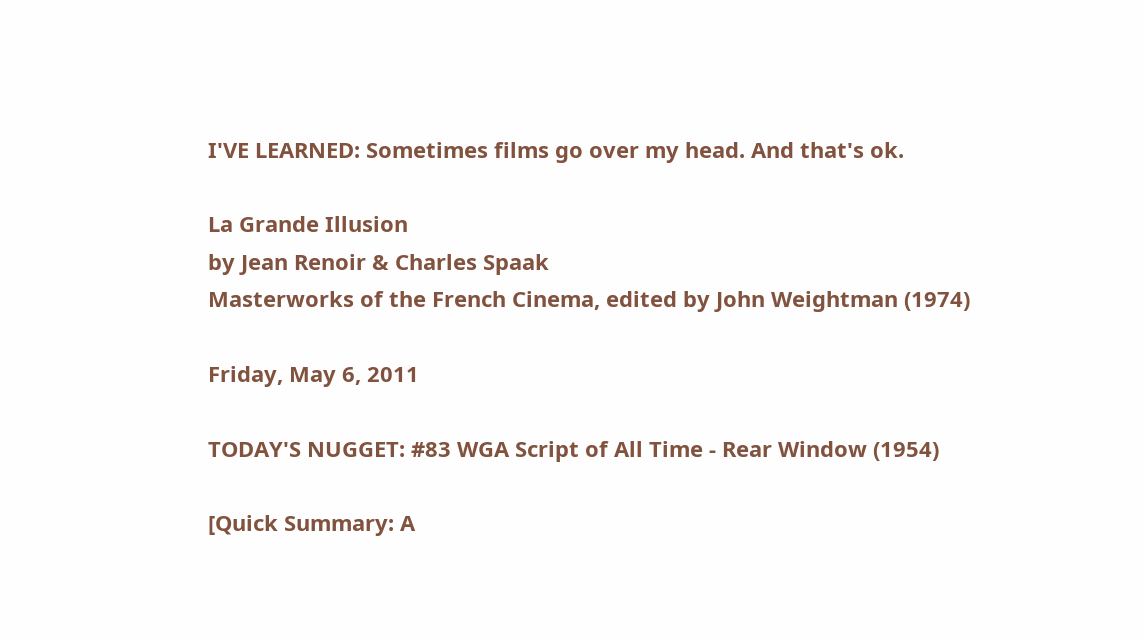I'VE LEARNED: Sometimes films go over my head. And that's ok.

La Grande Illusion
by Jean Renoir & Charles Spaak
Masterworks of the French Cinema, edited by John Weightman (1974)

Friday, May 6, 2011

TODAY'S NUGGET: #83 WGA Script of All Time - Rear Window (1954)

[Quick Summary: A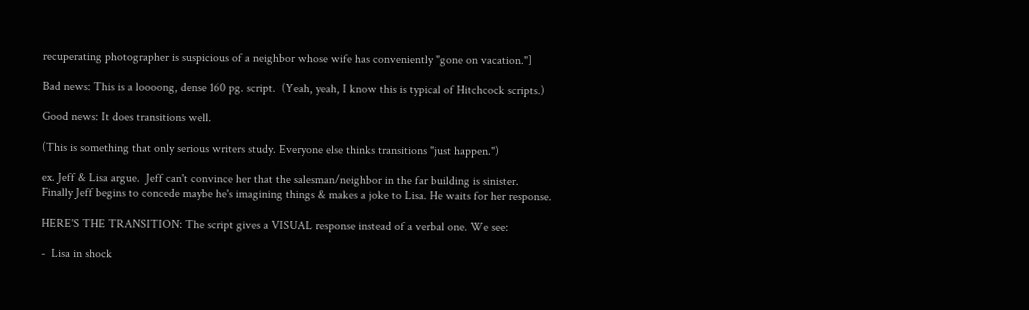recuperating photographer is suspicious of a neighbor whose wife has conveniently "gone on vacation."]

Bad news: This is a loooong, dense 160 pg. script.  (Yeah, yeah, I know this is typical of Hitchcock scripts.)

Good news: It does transitions well.

(This is something that only serious writers study. Everyone else thinks transitions "just happen.")

ex. Jeff & Lisa argue.  Jeff can't convince her that the salesman/neighbor in the far building is sinister.
Finally Jeff begins to concede maybe he's imagining things & makes a joke to Lisa. He waits for her response.

HERE'S THE TRANSITION: The script gives a VISUAL response instead of a verbal one. We see:

-  Lisa in shock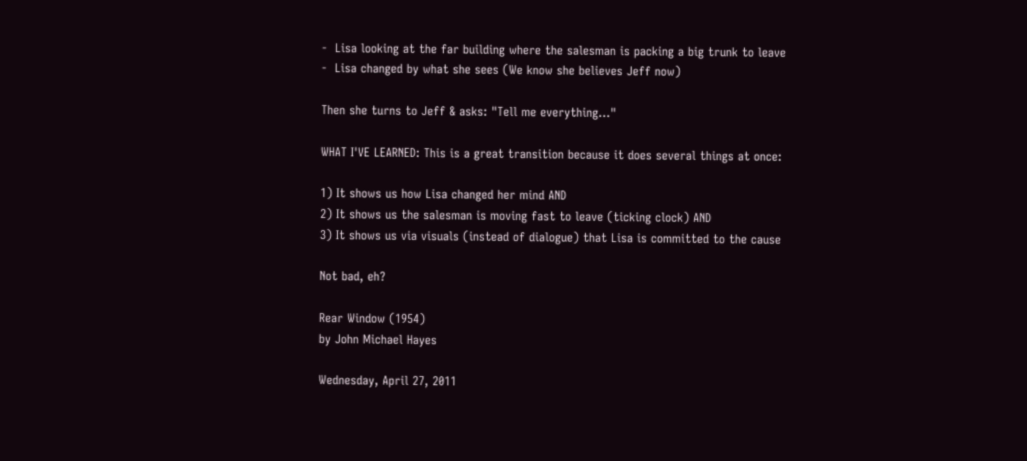-  Lisa looking at the far building where the salesman is packing a big trunk to leave
-  Lisa changed by what she sees (We know she believes Jeff now)

Then she turns to Jeff & asks: "Tell me everything..."

WHAT I'VE LEARNED: This is a great transition because it does several things at once:

1) It shows us how Lisa changed her mind AND
2) It shows us the salesman is moving fast to leave (ticking clock) AND
3) It shows us via visuals (instead of dialogue) that Lisa is committed to the cause

Not bad, eh?

Rear Window (1954)
by John Michael Hayes

Wednesday, April 27, 2011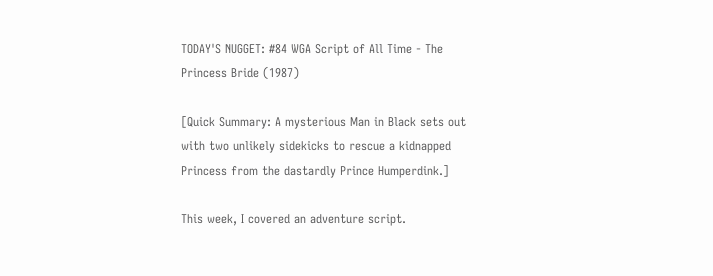TODAY'S NUGGET: #84 WGA Script of All Time - The Princess Bride (1987)

[Quick Summary: A mysterious Man in Black sets out with two unlikely sidekicks to rescue a kidnapped Princess from the dastardly Prince Humperdink.]

This week, I covered an adventure script.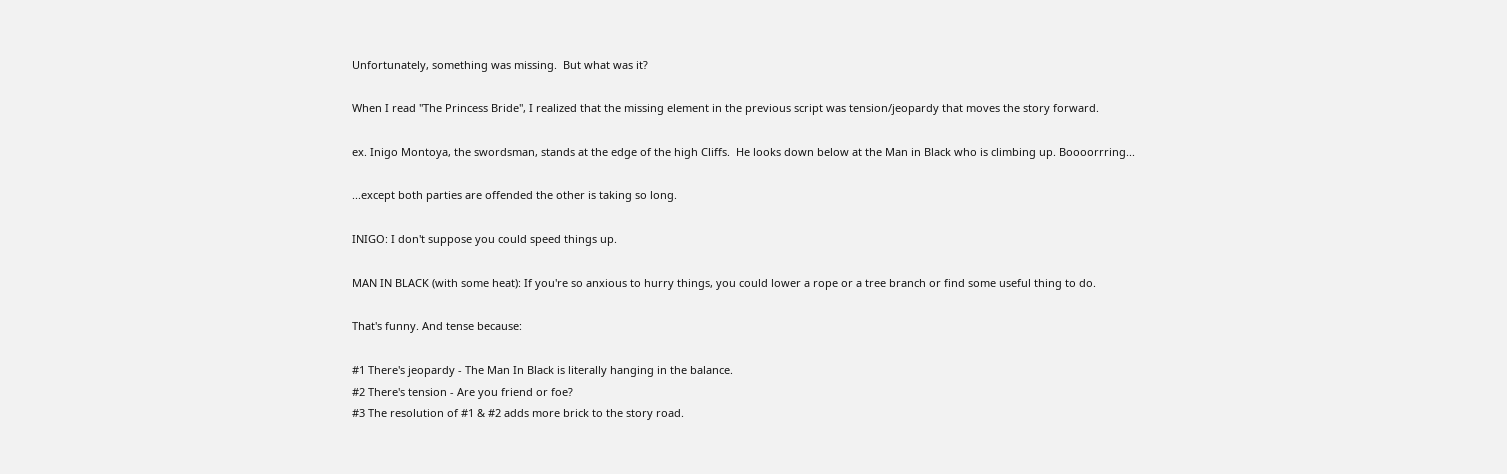Unfortunately, something was missing.  But what was it?

When I read "The Princess Bride", I realized that the missing element in the previous script was tension/jeopardy that moves the story forward.

ex. Inigo Montoya, the swordsman, stands at the edge of the high Cliffs.  He looks down below at the Man in Black who is climbing up. Boooorrring...

...except both parties are offended the other is taking so long.

INIGO: I don't suppose you could speed things up.

MAN IN BLACK (with some heat): If you're so anxious to hurry things, you could lower a rope or a tree branch or find some useful thing to do.

That's funny. And tense because:

#1 There's jeopardy - The Man In Black is literally hanging in the balance.
#2 There's tension - Are you friend or foe?
#3 The resolution of #1 & #2 adds more brick to the story road.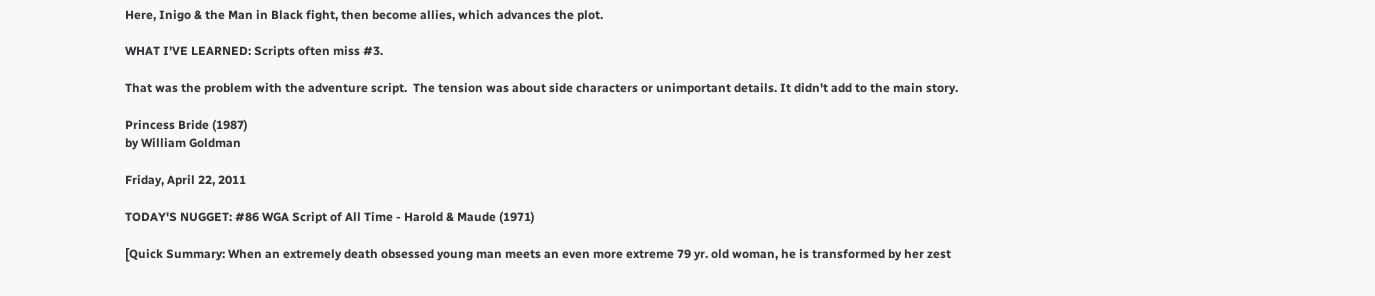Here, Inigo & the Man in Black fight, then become allies, which advances the plot.

WHAT I'VE LEARNED: Scripts often miss #3.

That was the problem with the adventure script.  The tension was about side characters or unimportant details. It didn't add to the main story.

Princess Bride (1987)
by William Goldman

Friday, April 22, 2011

TODAY'S NUGGET: #86 WGA Script of All Time - Harold & Maude (1971)

[Quick Summary: When an extremely death obsessed young man meets an even more extreme 79 yr. old woman, he is transformed by her zest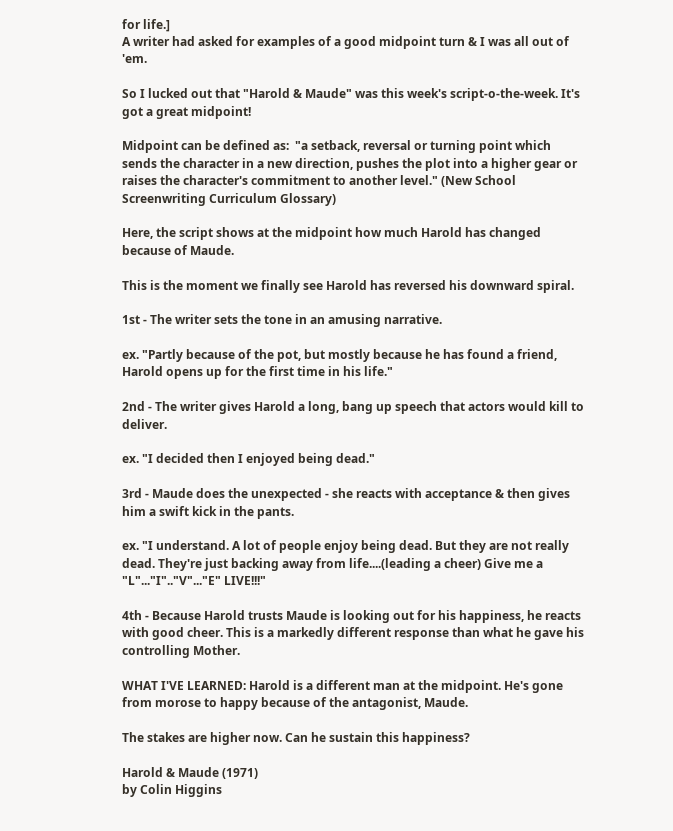for life.]
A writer had asked for examples of a good midpoint turn & I was all out of 'em.

So I lucked out that "Harold & Maude" was this week's script-o-the-week. It's got a great midpoint!

Midpoint can be defined as:  "a setback, reversal or turning point which sends the character in a new direction, pushes the plot into a higher gear or raises the character's commitment to another level." (New School Screenwriting Curriculum Glossary)

Here, the script shows at the midpoint how much Harold has changed because of Maude.

This is the moment we finally see Harold has reversed his downward spiral.

1st - The writer sets the tone in an amusing narrative.

ex. "Partly because of the pot, but mostly because he has found a friend, Harold opens up for the first time in his life."

2nd - The writer gives Harold a long, bang up speech that actors would kill to deliver.

ex. "I decided then I enjoyed being dead."

3rd - Maude does the unexpected - she reacts with acceptance & then gives him a swift kick in the pants.

ex. "I understand. A lot of people enjoy being dead. But they are not really dead. They're just backing away from life....(leading a cheer) Give me a "L"..."I".."V"..."E" LIVE!!!"

4th - Because Harold trusts Maude is looking out for his happiness, he reacts with good cheer. This is a markedly different response than what he gave his controlling Mother.

WHAT I'VE LEARNED: Harold is a different man at the midpoint. He's gone from morose to happy because of the antagonist, Maude.

The stakes are higher now. Can he sustain this happiness?

Harold & Maude (1971)
by Colin Higgins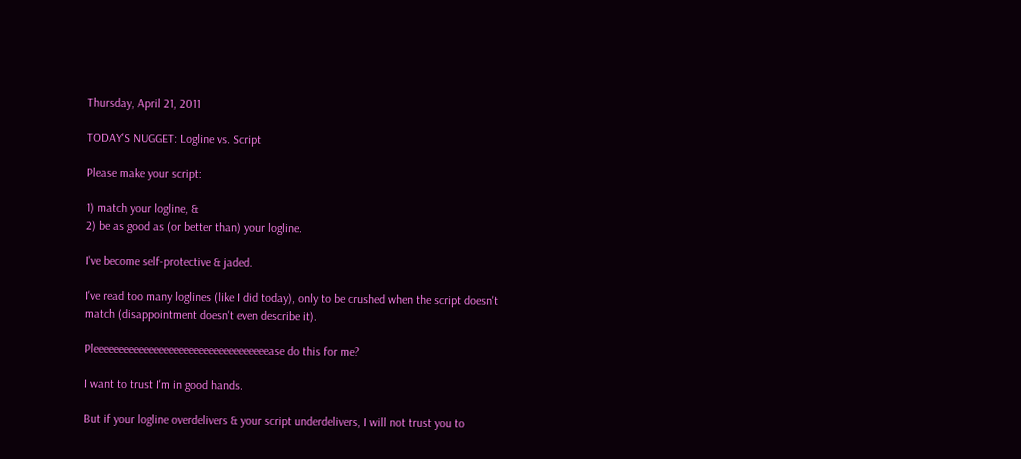Thursday, April 21, 2011

TODAY'S NUGGET: Logline vs. Script

Please make your script:

1) match your logline, &
2) be as good as (or better than) your logline.

I've become self-protective & jaded.

I've read too many loglines (like I did today), only to be crushed when the script doesn't match (disappointment doesn't even describe it).

Pleeeeeeeeeeeeeeeeeeeeeeeeeeeeeeeeeeease do this for me?

I want to trust I'm in good hands.

But if your logline overdelivers & your script underdelivers, I will not trust you to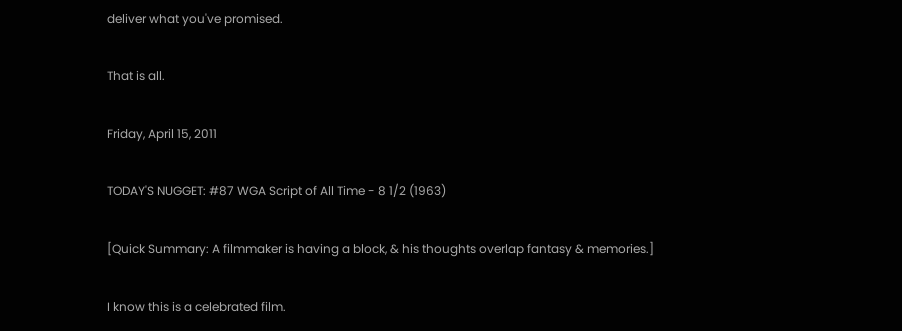deliver what you've promised.

That is all.

Friday, April 15, 2011

TODAY'S NUGGET: #87 WGA Script of All Time - 8 1/2 (1963)

[Quick Summary: A filmmaker is having a block, & his thoughts overlap fantasy & memories.]

I know this is a celebrated film.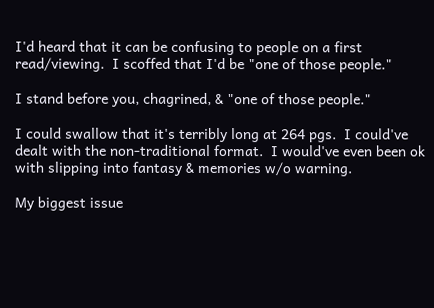I'd heard that it can be confusing to people on a first read/viewing.  I scoffed that I'd be "one of those people."

I stand before you, chagrined, & "one of those people."

I could swallow that it's terribly long at 264 pgs.  I could've dealt with the non-traditional format.  I would've even been ok with slipping into fantasy & memories w/o warning.

My biggest issue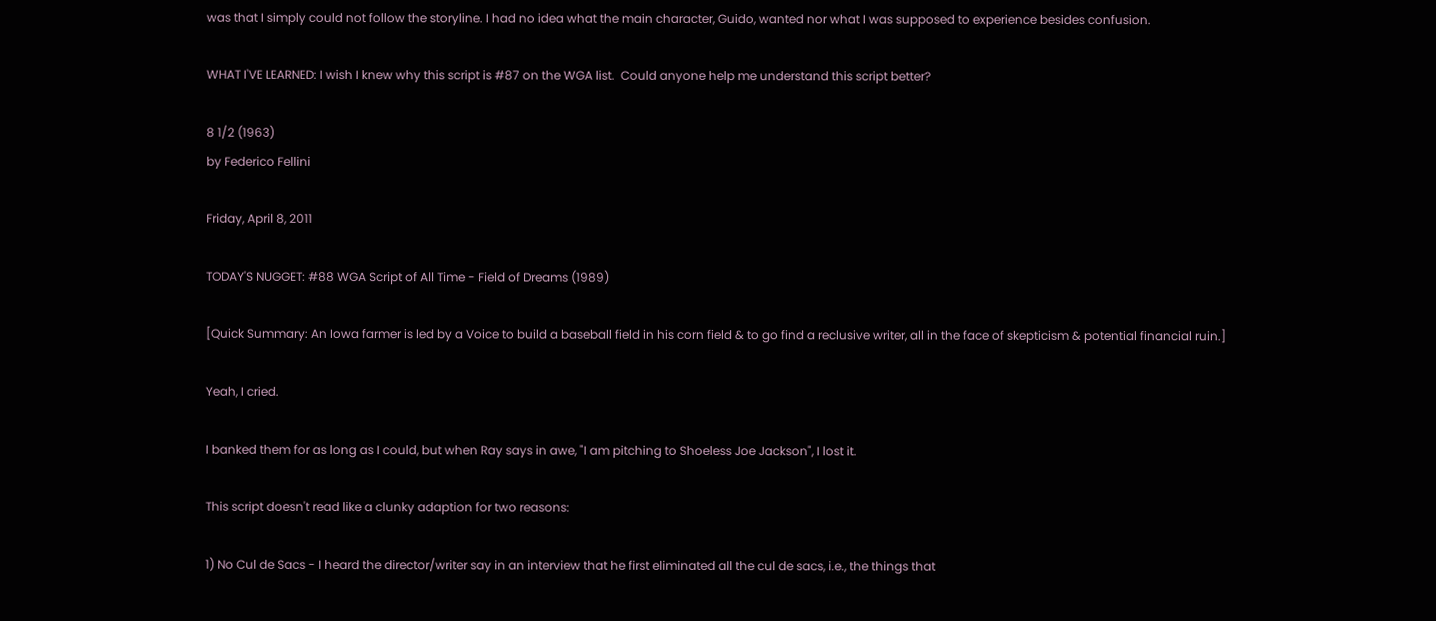was that I simply could not follow the storyline. I had no idea what the main character, Guido, wanted nor what I was supposed to experience besides confusion.

WHAT I'VE LEARNED: I wish I knew why this script is #87 on the WGA list.  Could anyone help me understand this script better?

8 1/2 (1963)
by Federico Fellini

Friday, April 8, 2011

TODAY'S NUGGET: #88 WGA Script of All Time - Field of Dreams (1989)

[Quick Summary: An Iowa farmer is led by a Voice to build a baseball field in his corn field & to go find a reclusive writer, all in the face of skepticism & potential financial ruin.]

Yeah, I cried.

I banked them for as long as I could, but when Ray says in awe, "I am pitching to Shoeless Joe Jackson", I lost it.

This script doesn't read like a clunky adaption for two reasons:

1) No Cul de Sacs - I heard the director/writer say in an interview that he first eliminated all the cul de sacs, i.e., the things that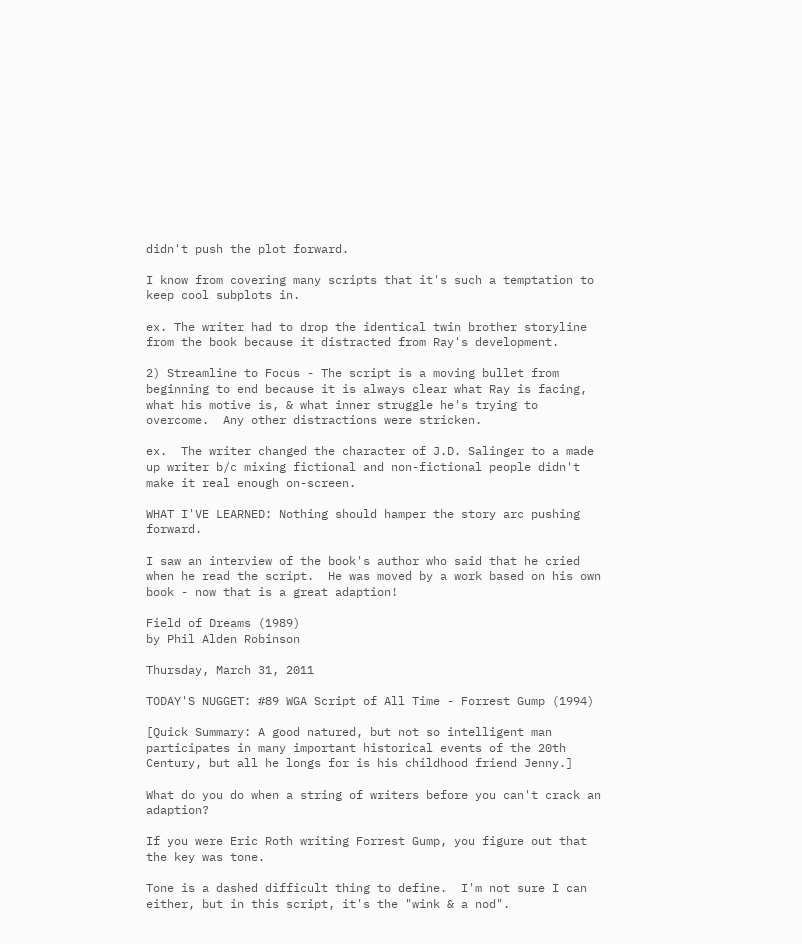didn't push the plot forward.

I know from covering many scripts that it's such a temptation to keep cool subplots in.

ex. The writer had to drop the identical twin brother storyline from the book because it distracted from Ray's development.

2) Streamline to Focus - The script is a moving bullet from beginning to end because it is always clear what Ray is facing, what his motive is, & what inner struggle he's trying to overcome.  Any other distractions were stricken.

ex.  The writer changed the character of J.D. Salinger to a made up writer b/c mixing fictional and non-fictional people didn't make it real enough on-screen.

WHAT I'VE LEARNED: Nothing should hamper the story arc pushing forward.

I saw an interview of the book's author who said that he cried when he read the script.  He was moved by a work based on his own book - now that is a great adaption!

Field of Dreams (1989)
by Phil Alden Robinson

Thursday, March 31, 2011

TODAY'S NUGGET: #89 WGA Script of All Time - Forrest Gump (1994)

[Quick Summary: A good natured, but not so intelligent man participates in many important historical events of the 20th Century, but all he longs for is his childhood friend Jenny.]

What do you do when a string of writers before you can't crack an adaption?

If you were Eric Roth writing Forrest Gump, you figure out that the key was tone.

Tone is a dashed difficult thing to define.  I'm not sure I can either, but in this script, it's the "wink & a nod".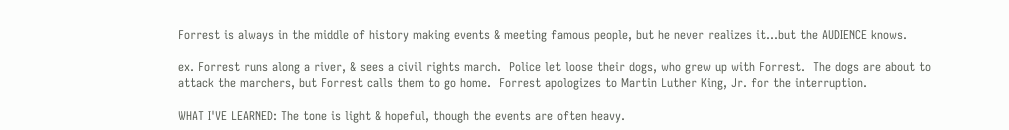Forrest is always in the middle of history making events & meeting famous people, but he never realizes it...but the AUDIENCE knows.

ex. Forrest runs along a river, & sees a civil rights march.  Police let loose their dogs, who grew up with Forrest.  The dogs are about to attack the marchers, but Forrest calls them to go home.  Forrest apologizes to Martin Luther King, Jr. for the interruption.

WHAT I'VE LEARNED: The tone is light & hopeful, though the events are often heavy.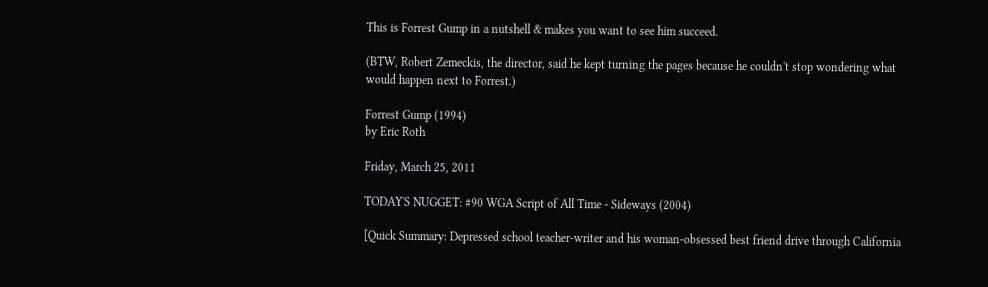This is Forrest Gump in a nutshell & makes you want to see him succeed.

(BTW, Robert Zemeckis, the director, said he kept turning the pages because he couldn't stop wondering what would happen next to Forrest.)

Forrest Gump (1994)
by Eric Roth

Friday, March 25, 2011

TODAY'S NUGGET: #90 WGA Script of All Time - Sideways (2004)

[Quick Summary: Depressed school teacher-writer and his woman-obsessed best friend drive through California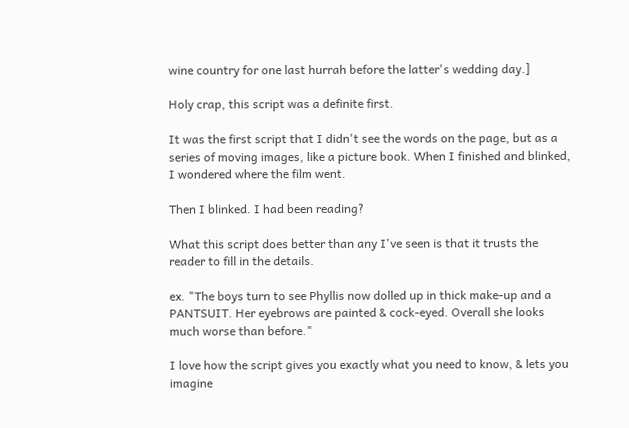wine country for one last hurrah before the latter's wedding day.]

Holy crap, this script was a definite first.

It was the first script that I didn't see the words on the page, but as a series of moving images, like a picture book. When I finished and blinked, I wondered where the film went.

Then I blinked. I had been reading?

What this script does better than any I've seen is that it trusts the reader to fill in the details.

ex. "The boys turn to see Phyllis now dolled up in thick make-up and a PANTSUIT. Her eyebrows are painted & cock-eyed. Overall she looks much worse than before."

I love how the script gives you exactly what you need to know, & lets you imagine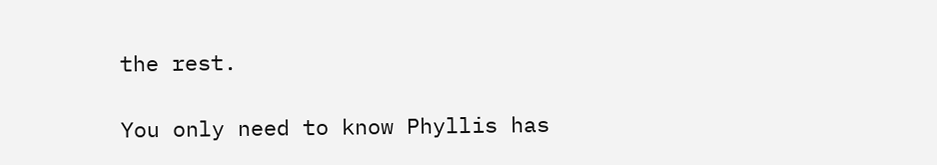the rest.

You only need to know Phyllis has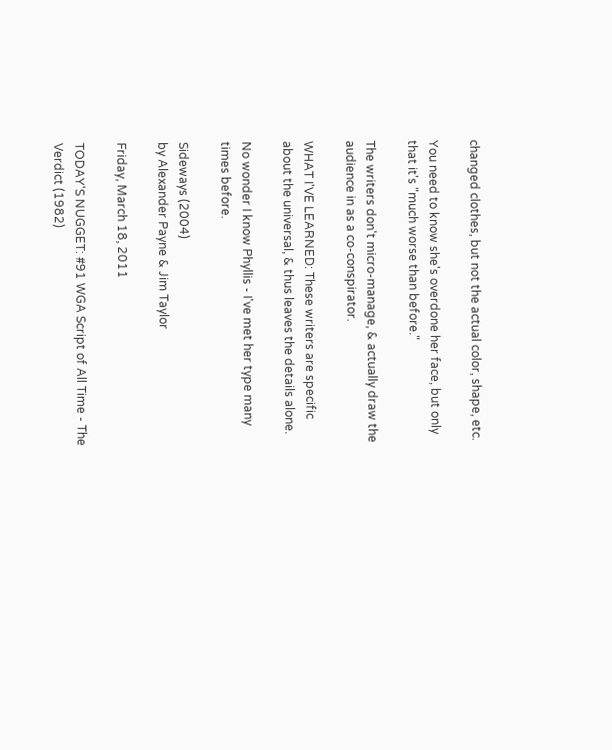changed clothes, but not the actual color, shape, etc.

You need to know she's overdone her face, but only that it's "much worse than before."

The writers don't micro-manage, & actually draw the audience in as a co-conspirator.

WHAT I'VE LEARNED: These writers are specific about the universal, & thus leaves the details alone.

No wonder I know Phyllis - I've met her type many times before.

Sideways (2004)
by Alexander Payne & Jim Taylor

Friday, March 18, 2011

TODAY'S NUGGET: #91 WGA Script of All Time - The Verdict (1982)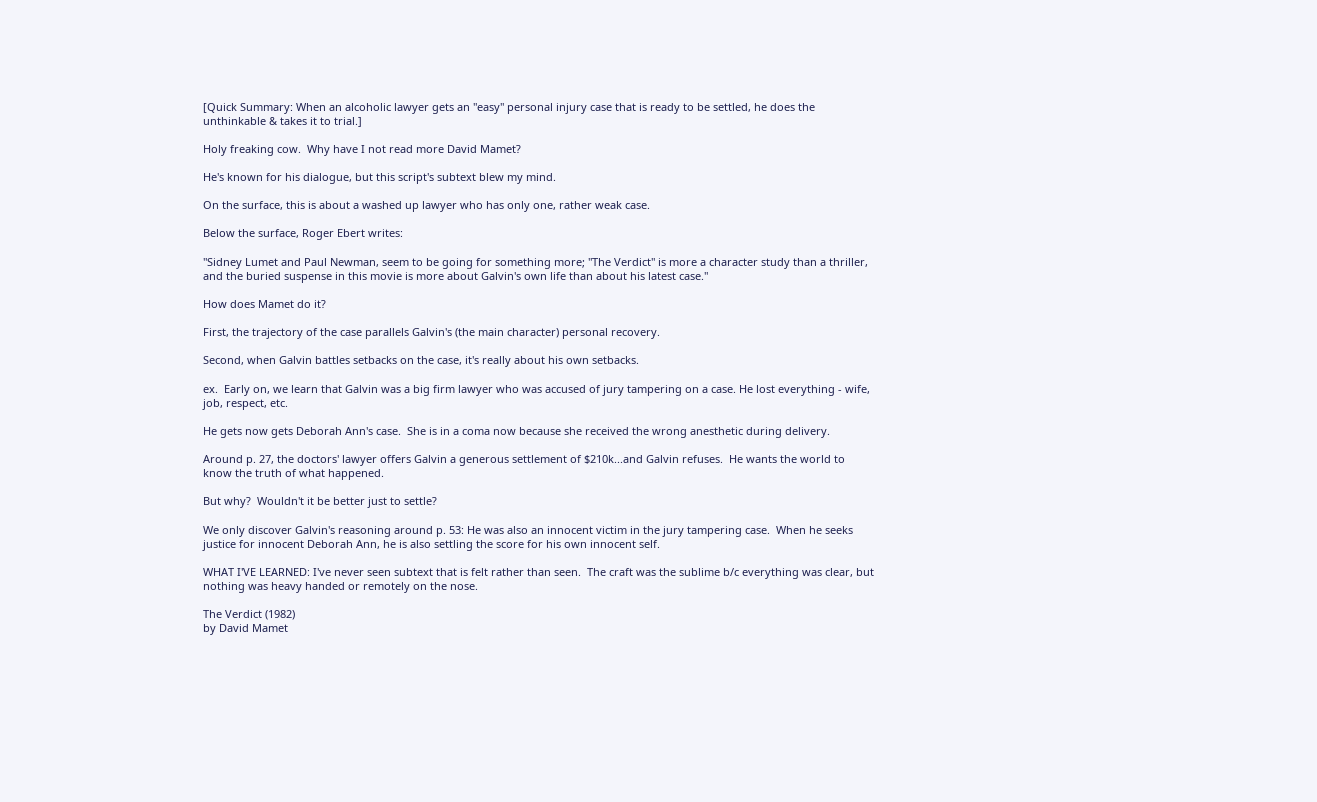[Quick Summary: When an alcoholic lawyer gets an "easy" personal injury case that is ready to be settled, he does the unthinkable & takes it to trial.]

Holy freaking cow.  Why have I not read more David Mamet?

He's known for his dialogue, but this script's subtext blew my mind.

On the surface, this is about a washed up lawyer who has only one, rather weak case.

Below the surface, Roger Ebert writes:

"Sidney Lumet and Paul Newman, seem to be going for something more; "The Verdict" is more a character study than a thriller, and the buried suspense in this movie is more about Galvin's own life than about his latest case."

How does Mamet do it?

First, the trajectory of the case parallels Galvin's (the main character) personal recovery.

Second, when Galvin battles setbacks on the case, it's really about his own setbacks.

ex.  Early on, we learn that Galvin was a big firm lawyer who was accused of jury tampering on a case. He lost everything - wife, job, respect, etc.

He gets now gets Deborah Ann's case.  She is in a coma now because she received the wrong anesthetic during delivery.

Around p. 27, the doctors' lawyer offers Galvin a generous settlement of $210k...and Galvin refuses.  He wants the world to know the truth of what happened.

But why?  Wouldn't it be better just to settle?

We only discover Galvin's reasoning around p. 53: He was also an innocent victim in the jury tampering case.  When he seeks justice for innocent Deborah Ann, he is also settling the score for his own innocent self.

WHAT I'VE LEARNED: I've never seen subtext that is felt rather than seen.  The craft was the sublime b/c everything was clear, but nothing was heavy handed or remotely on the nose.

The Verdict (1982)
by David Mamet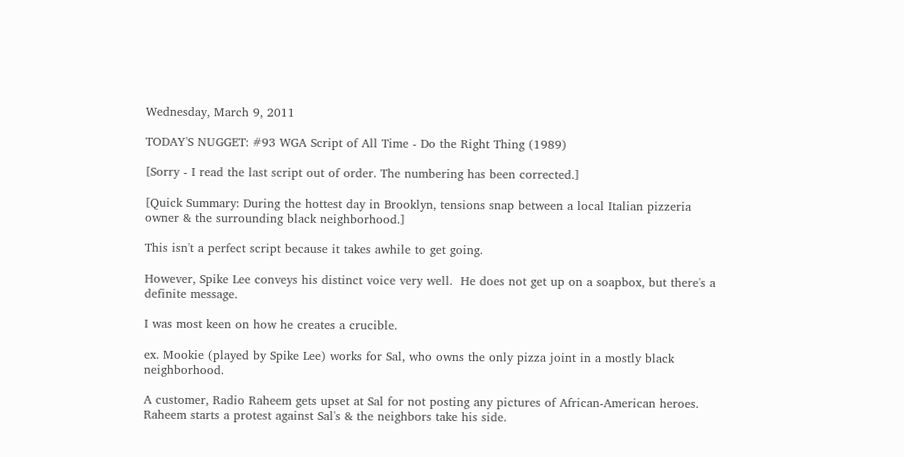Wednesday, March 9, 2011

TODAY'S NUGGET: #93 WGA Script of All Time - Do the Right Thing (1989)

[Sorry - I read the last script out of order. The numbering has been corrected.]

[Quick Summary: During the hottest day in Brooklyn, tensions snap between a local Italian pizzeria owner & the surrounding black neighborhood.]

This isn't a perfect script because it takes awhile to get going.

However, Spike Lee conveys his distinct voice very well.  He does not get up on a soapbox, but there's a definite message.

I was most keen on how he creates a crucible.

ex. Mookie (played by Spike Lee) works for Sal, who owns the only pizza joint in a mostly black neighborhood.

A customer, Radio Raheem gets upset at Sal for not posting any pictures of African-American heroes.  Raheem starts a protest against Sal's & the neighbors take his side.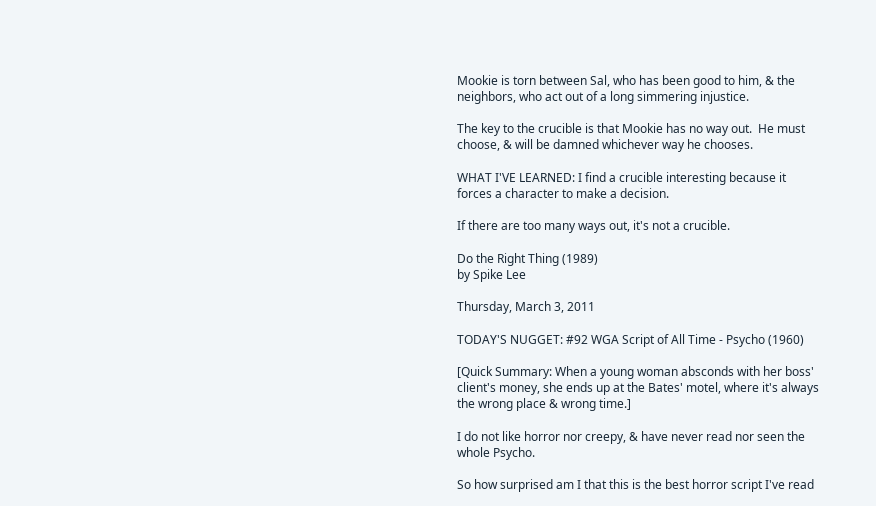Mookie is torn between Sal, who has been good to him, & the neighbors, who act out of a long simmering injustice.

The key to the crucible is that Mookie has no way out.  He must choose, & will be damned whichever way he chooses.

WHAT I'VE LEARNED: I find a crucible interesting because it forces a character to make a decision.

If there are too many ways out, it's not a crucible.

Do the Right Thing (1989)
by Spike Lee

Thursday, March 3, 2011

TODAY'S NUGGET: #92 WGA Script of All Time - Psycho (1960)

[Quick Summary: When a young woman absconds with her boss' client's money, she ends up at the Bates' motel, where it's always the wrong place & wrong time.]

I do not like horror nor creepy, & have never read nor seen the whole Psycho.

So how surprised am I that this is the best horror script I've read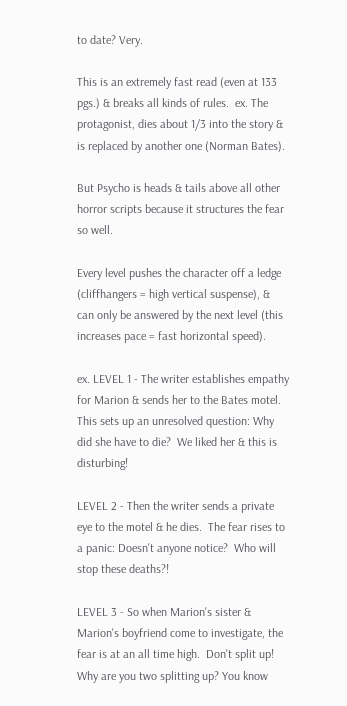to date? Very.

This is an extremely fast read (even at 133 pgs.) & breaks all kinds of rules.  ex. The protagonist, dies about 1/3 into the story & is replaced by another one (Norman Bates).

But Psycho is heads & tails above all other horror scripts because it structures the fear so well.

Every level pushes the character off a ledge (cliffhangers = high vertical suspense), & can only be answered by the next level (this increases pace = fast horizontal speed).

ex. LEVEL 1 - The writer establishes empathy for Marion & sends her to the Bates motel. This sets up an unresolved question: Why did she have to die?  We liked her & this is disturbing!

LEVEL 2 - Then the writer sends a private eye to the motel & he dies.  The fear rises to a panic: Doesn't anyone notice?  Who will stop these deaths?!

LEVEL 3 - So when Marion's sister & Marion's boyfriend come to investigate, the fear is at an all time high.  Don't split up! Why are you two splitting up? You know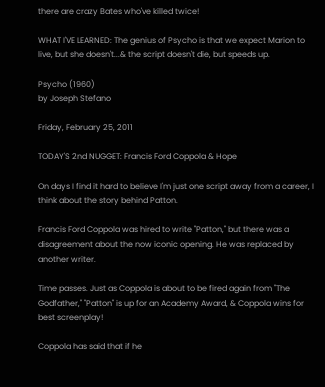there are crazy Bates who've killed twice!

WHAT I'VE LEARNED: The genius of Psycho is that we expect Marion to live, but she doesn't...& the script doesn't die, but speeds up.

Psycho (1960)
by Joseph Stefano

Friday, February 25, 2011

TODAY'S 2nd NUGGET: Francis Ford Coppola & Hope

On days I find it hard to believe I'm just one script away from a career, I think about the story behind Patton.

Francis Ford Coppola was hired to write "Patton," but there was a disagreement about the now iconic opening. He was replaced by another writer.

Time passes. Just as Coppola is about to be fired again from "The Godfather," "Patton" is up for an Academy Award, & Coppola wins for best screenplay!

Coppola has said that if he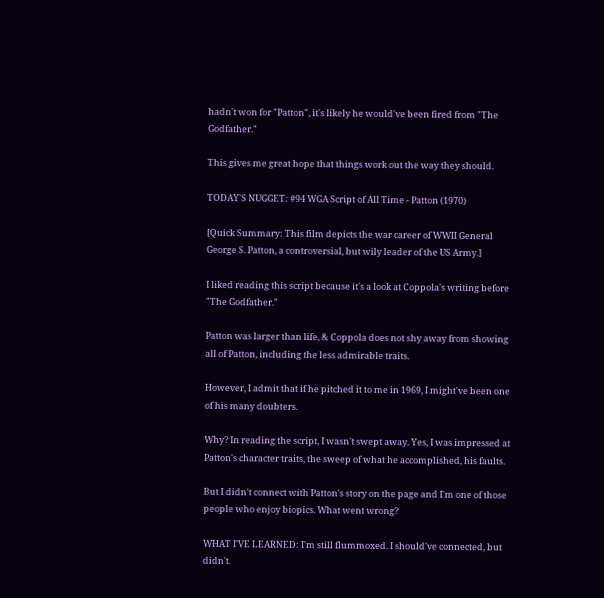hadn't won for "Patton", it's likely he would've been fired from "The Godfather."

This gives me great hope that things work out the way they should.

TODAY'S NUGGET: #94 WGA Script of All Time - Patton (1970)

[Quick Summary: This film depicts the war career of WWII General George S. Patton, a controversial, but wily leader of the US Army.]

I liked reading this script because it's a look at Coppola's writing before "The Godfather."

Patton was larger than life, & Coppola does not shy away from showing all of Patton, including the less admirable traits.

However, I admit that if he pitched it to me in 1969, I might've been one of his many doubters.

Why? In reading the script, I wasn't swept away. Yes, I was impressed at Patton's character traits, the sweep of what he accomplished, his faults.

But I didn't connect with Patton's story on the page and I'm one of those people who enjoy biopics. What went wrong?

WHAT I'VE LEARNED: I'm still flummoxed. I should've connected, but didn't.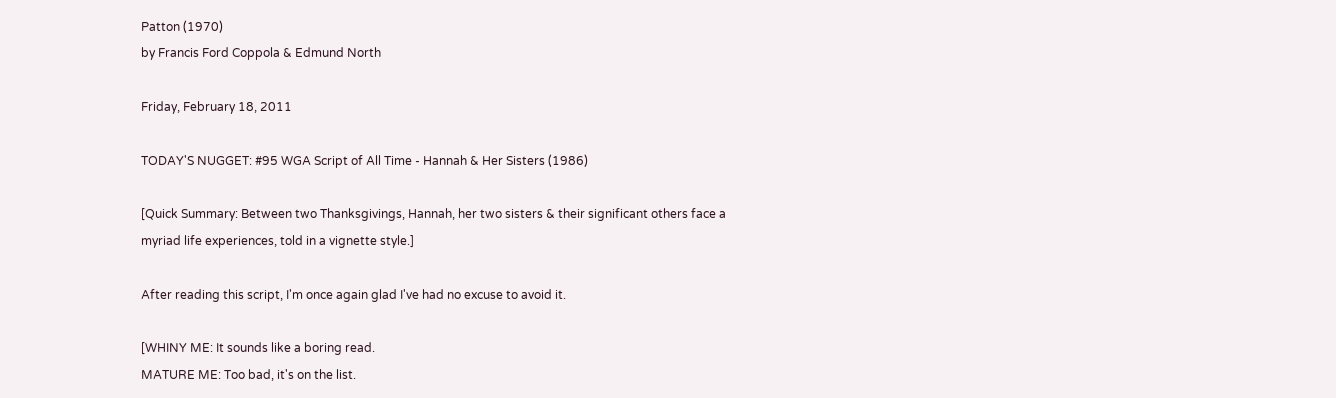Patton (1970)
by Francis Ford Coppola & Edmund North

Friday, February 18, 2011

TODAY'S NUGGET: #95 WGA Script of All Time - Hannah & Her Sisters (1986)

[Quick Summary: Between two Thanksgivings, Hannah, her two sisters & their significant others face a myriad life experiences, told in a vignette style.]

After reading this script, I'm once again glad I've had no excuse to avoid it.

[WHINY ME: It sounds like a boring read.
MATURE ME: Too bad, it's on the list.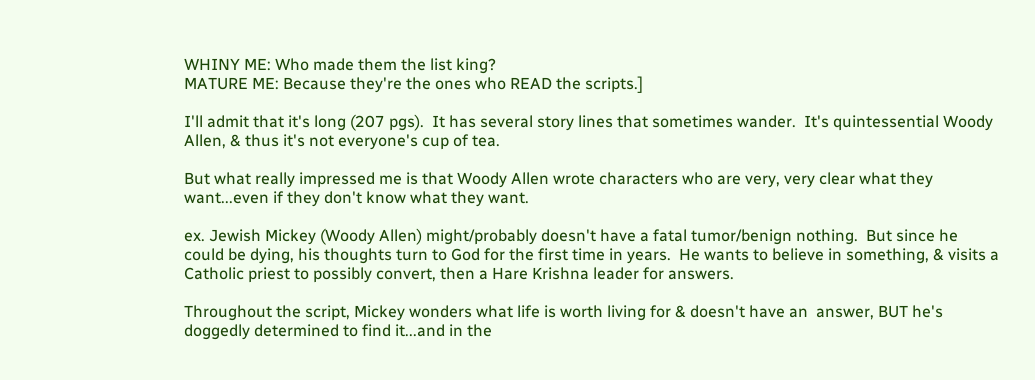WHINY ME: Who made them the list king?
MATURE ME: Because they're the ones who READ the scripts.]

I'll admit that it's long (207 pgs).  It has several story lines that sometimes wander.  It's quintessential Woody Allen, & thus it's not everyone's cup of tea.

But what really impressed me is that Woody Allen wrote characters who are very, very clear what they want...even if they don't know what they want.

ex. Jewish Mickey (Woody Allen) might/probably doesn't have a fatal tumor/benign nothing.  But since he could be dying, his thoughts turn to God for the first time in years.  He wants to believe in something, & visits a Catholic priest to possibly convert, then a Hare Krishna leader for answers.

Throughout the script, Mickey wonders what life is worth living for & doesn't have an  answer, BUT he's doggedly determined to find it...and in the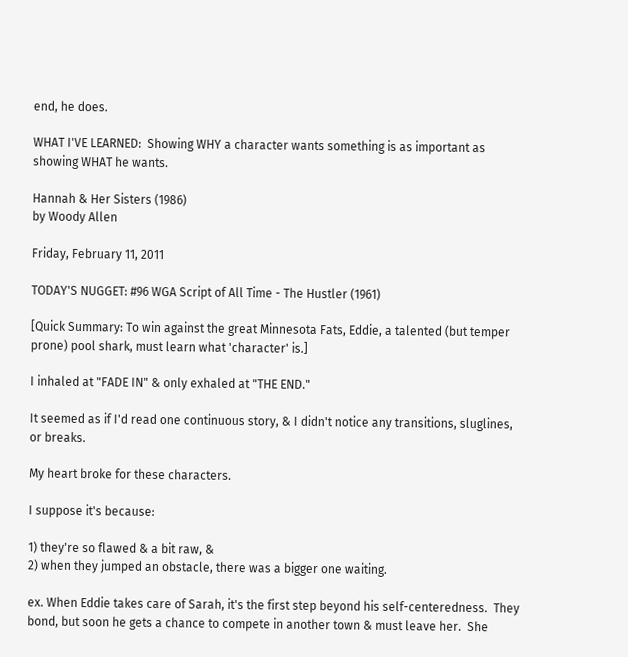end, he does.

WHAT I'VE LEARNED:  Showing WHY a character wants something is as important as showing WHAT he wants.

Hannah & Her Sisters (1986)
by Woody Allen

Friday, February 11, 2011

TODAY'S NUGGET: #96 WGA Script of All Time - The Hustler (1961)

[Quick Summary: To win against the great Minnesota Fats, Eddie, a talented (but temper prone) pool shark, must learn what 'character' is.]

I inhaled at "FADE IN" & only exhaled at "THE END."

It seemed as if I'd read one continuous story, & I didn't notice any transitions, sluglines, or breaks.

My heart broke for these characters.

I suppose it's because:

1) they're so flawed & a bit raw, &
2) when they jumped an obstacle, there was a bigger one waiting.

ex. When Eddie takes care of Sarah, it's the first step beyond his self-centeredness.  They bond, but soon he gets a chance to compete in another town & must leave her.  She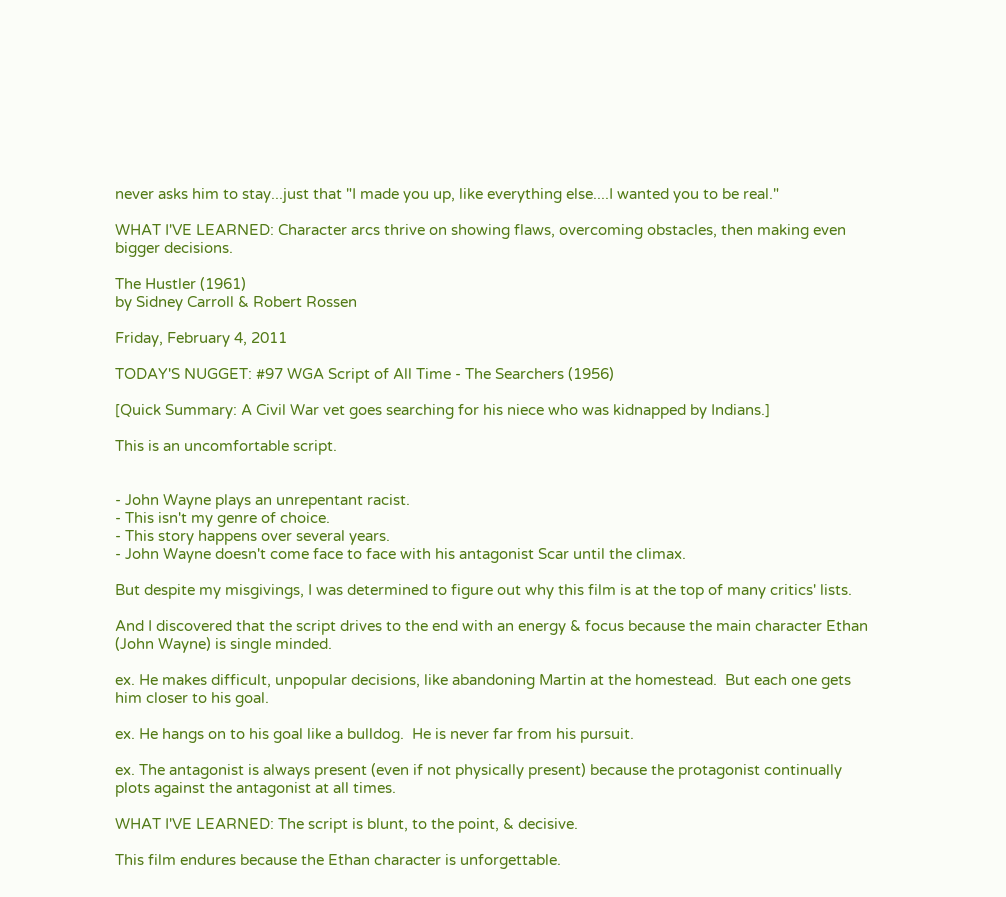never asks him to stay...just that "I made you up, like everything else....I wanted you to be real."

WHAT I'VE LEARNED: Character arcs thrive on showing flaws, overcoming obstacles, then making even bigger decisions.

The Hustler (1961)
by Sidney Carroll & Robert Rossen

Friday, February 4, 2011

TODAY'S NUGGET: #97 WGA Script of All Time - The Searchers (1956)

[Quick Summary: A Civil War vet goes searching for his niece who was kidnapped by Indians.]

This is an uncomfortable script.


- John Wayne plays an unrepentant racist.
- This isn't my genre of choice.
- This story happens over several years.
- John Wayne doesn't come face to face with his antagonist Scar until the climax.

But despite my misgivings, I was determined to figure out why this film is at the top of many critics' lists.

And I discovered that the script drives to the end with an energy & focus because the main character Ethan (John Wayne) is single minded.

ex. He makes difficult, unpopular decisions, like abandoning Martin at the homestead.  But each one gets him closer to his goal.

ex. He hangs on to his goal like a bulldog.  He is never far from his pursuit.

ex. The antagonist is always present (even if not physically present) because the protagonist continually plots against the antagonist at all times.

WHAT I'VE LEARNED: The script is blunt, to the point, & decisive.

This film endures because the Ethan character is unforgettable.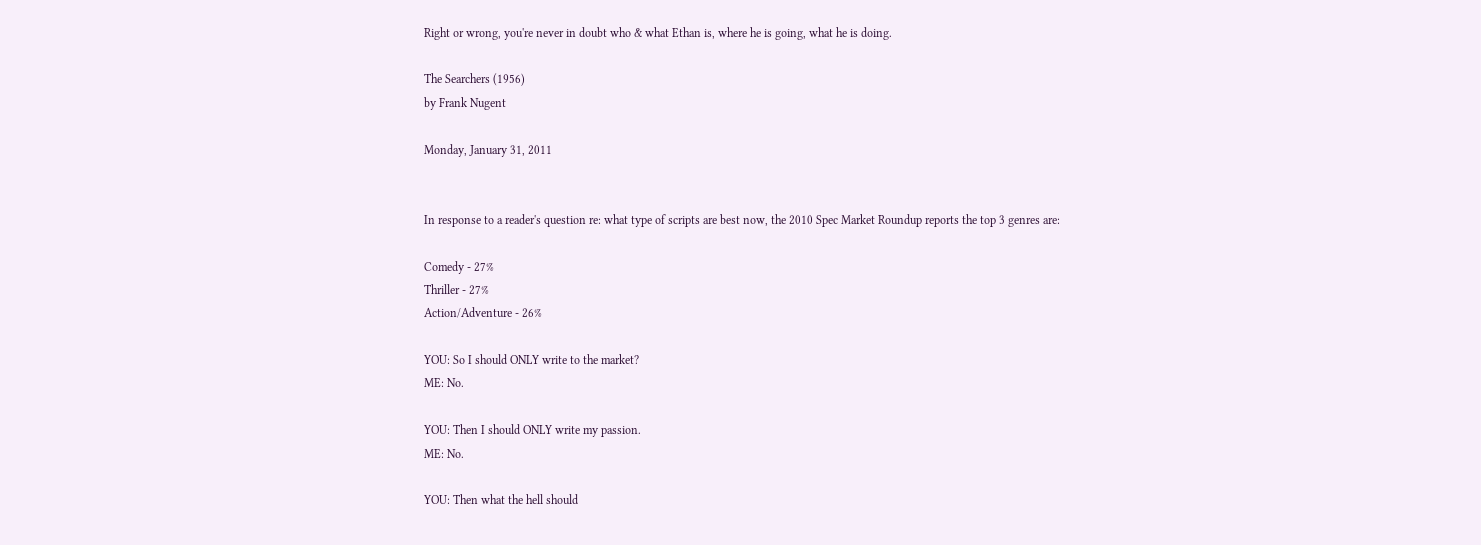Right or wrong, you're never in doubt who & what Ethan is, where he is going, what he is doing.

The Searchers (1956)
by Frank Nugent

Monday, January 31, 2011


In response to a reader's question re: what type of scripts are best now, the 2010 Spec Market Roundup reports the top 3 genres are:

Comedy - 27%
Thriller - 27%
Action/Adventure - 26%

YOU: So I should ONLY write to the market?
ME: No.

YOU: Then I should ONLY write my passion.
ME: No.

YOU: Then what the hell should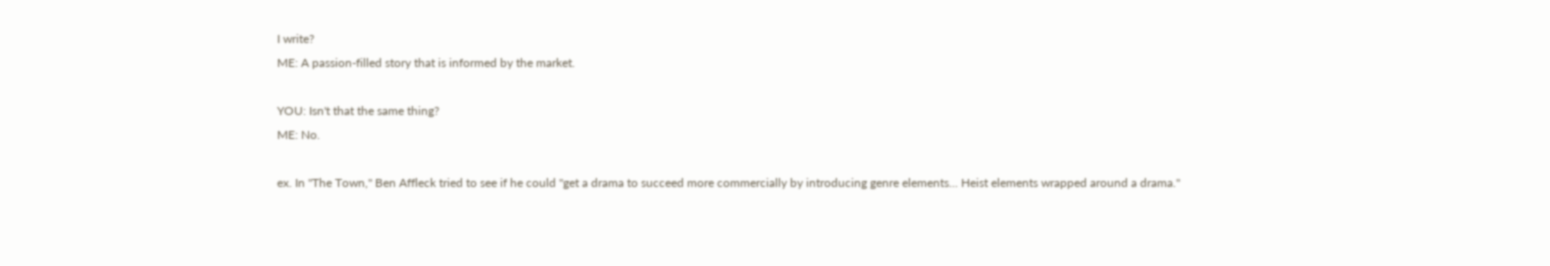I write?
ME: A passion-filled story that is informed by the market.

YOU: Isn't that the same thing?
ME: No.

ex. In "The Town," Ben Affleck tried to see if he could "get a drama to succeed more commercially by introducing genre elements... Heist elements wrapped around a drama."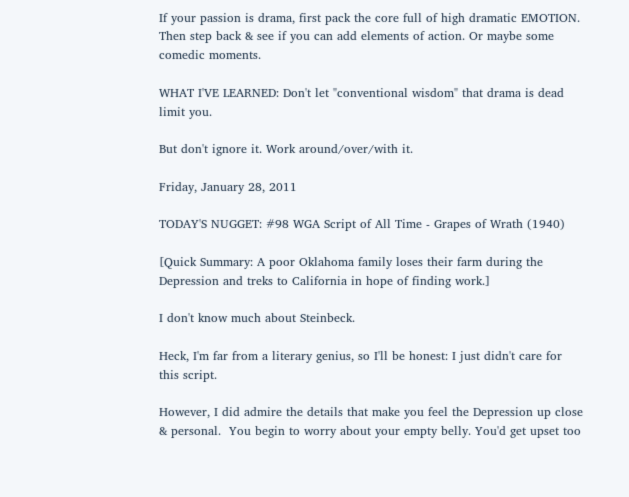If your passion is drama, first pack the core full of high dramatic EMOTION. Then step back & see if you can add elements of action. Or maybe some comedic moments.

WHAT I'VE LEARNED: Don't let "conventional wisdom" that drama is dead limit you.

But don't ignore it. Work around/over/with it.

Friday, January 28, 2011

TODAY'S NUGGET: #98 WGA Script of All Time - Grapes of Wrath (1940)

[Quick Summary: A poor Oklahoma family loses their farm during the Depression and treks to California in hope of finding work.]

I don't know much about Steinbeck.

Heck, I'm far from a literary genius, so I'll be honest: I just didn't care for this script.

However, I did admire the details that make you feel the Depression up close & personal.  You begin to worry about your empty belly. You'd get upset too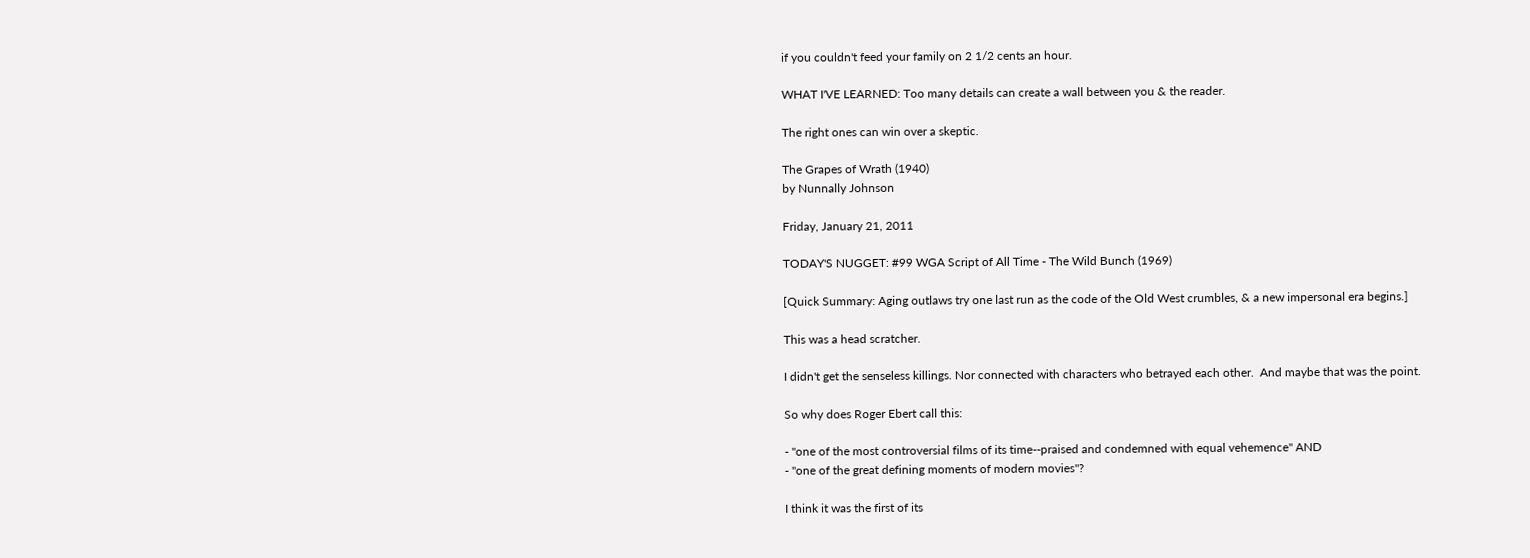if you couldn't feed your family on 2 1/2 cents an hour.

WHAT I'VE LEARNED: Too many details can create a wall between you & the reader.

The right ones can win over a skeptic.

The Grapes of Wrath (1940)
by Nunnally Johnson

Friday, January 21, 2011

TODAY'S NUGGET: #99 WGA Script of All Time - The Wild Bunch (1969)

[Quick Summary: Aging outlaws try one last run as the code of the Old West crumbles, & a new impersonal era begins.]

This was a head scratcher.

I didn't get the senseless killings. Nor connected with characters who betrayed each other.  And maybe that was the point.

So why does Roger Ebert call this:

- "one of the most controversial films of its time--praised and condemned with equal vehemence" AND
- "one of the great defining moments of modern movies"?

I think it was the first of its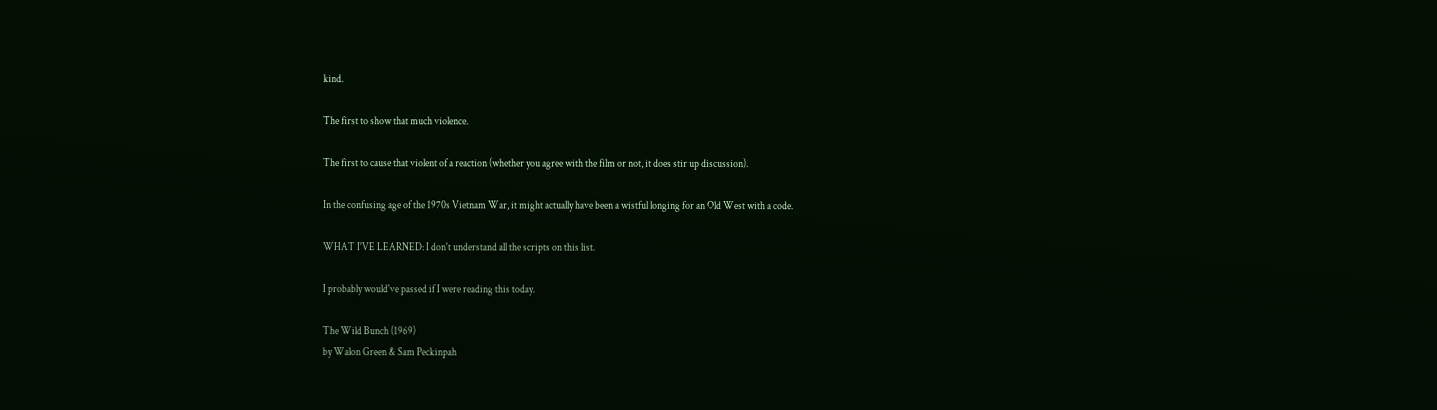kind.

The first to show that much violence.

The first to cause that violent of a reaction (whether you agree with the film or not, it does stir up discussion).

In the confusing age of the 1970s Vietnam War, it might actually have been a wistful longing for an Old West with a code.

WHAT I'VE LEARNED: I don't understand all the scripts on this list.

I probably would've passed if I were reading this today.

The Wild Bunch (1969)
by Walon Green & Sam Peckinpah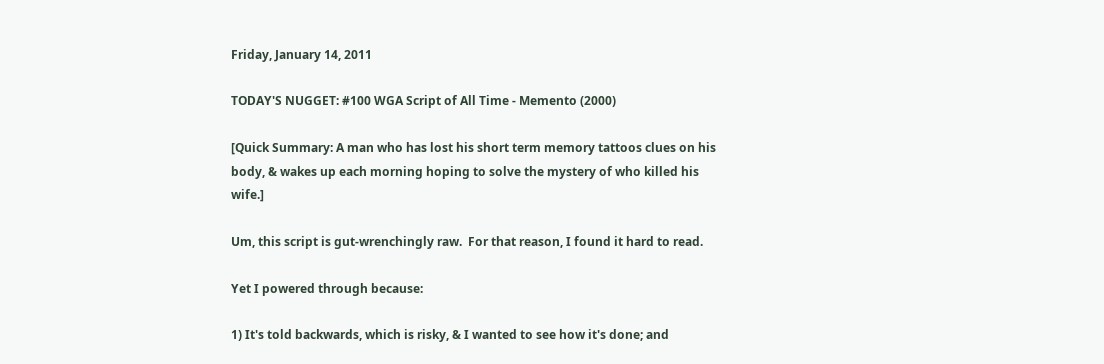Friday, January 14, 2011

TODAY'S NUGGET: #100 WGA Script of All Time - Memento (2000)

[Quick Summary: A man who has lost his short term memory tattoos clues on his body, & wakes up each morning hoping to solve the mystery of who killed his wife.]

Um, this script is gut-wrenchingly raw.  For that reason, I found it hard to read.

Yet I powered through because:

1) It's told backwards, which is risky, & I wanted to see how it's done; and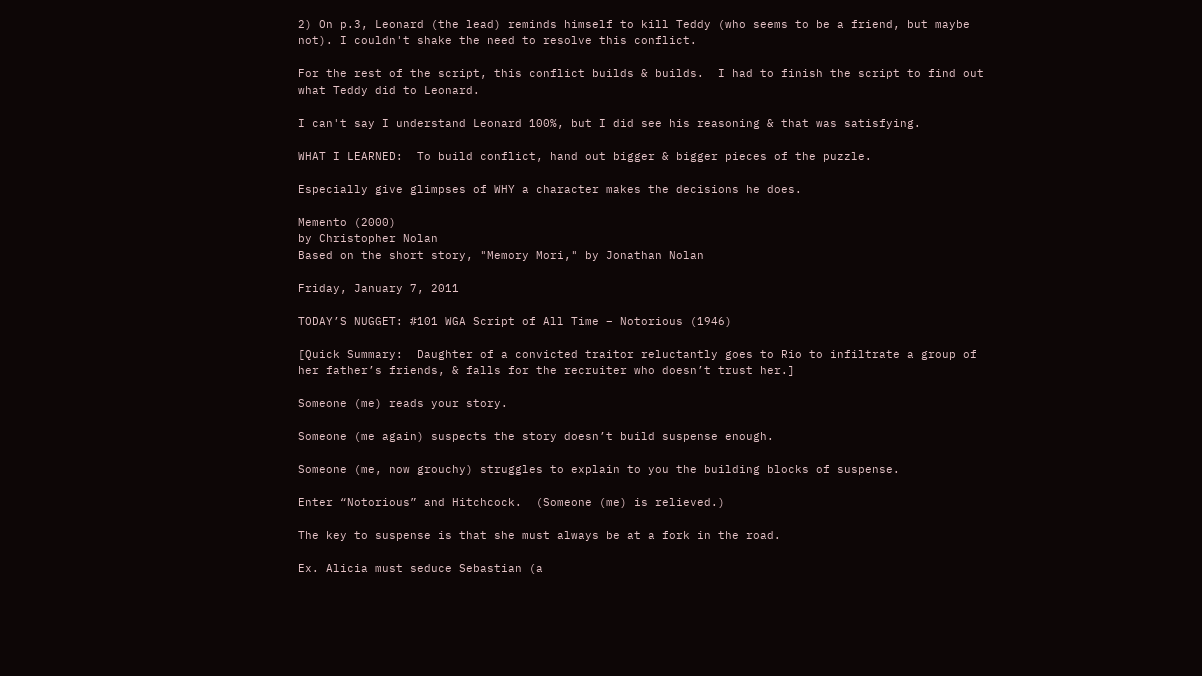2) On p.3, Leonard (the lead) reminds himself to kill Teddy (who seems to be a friend, but maybe not). I couldn't shake the need to resolve this conflict.

For the rest of the script, this conflict builds & builds.  I had to finish the script to find out what Teddy did to Leonard.

I can't say I understand Leonard 100%, but I did see his reasoning & that was satisfying.

WHAT I LEARNED:  To build conflict, hand out bigger & bigger pieces of the puzzle.

Especially give glimpses of WHY a character makes the decisions he does.

Memento (2000)
by Christopher Nolan
Based on the short story, "Memory Mori," by Jonathan Nolan

Friday, January 7, 2011

TODAY’S NUGGET: #101 WGA Script of All Time – Notorious (1946)

[Quick Summary:  Daughter of a convicted traitor reluctantly goes to Rio to infiltrate a group of her father’s friends, & falls for the recruiter who doesn’t trust her.]

Someone (me) reads your story.

Someone (me again) suspects the story doesn’t build suspense enough.

Someone (me, now grouchy) struggles to explain to you the building blocks of suspense.

Enter “Notorious” and Hitchcock.  (Someone (me) is relieved.)

The key to suspense is that she must always be at a fork in the road.

Ex. Alicia must seduce Sebastian (a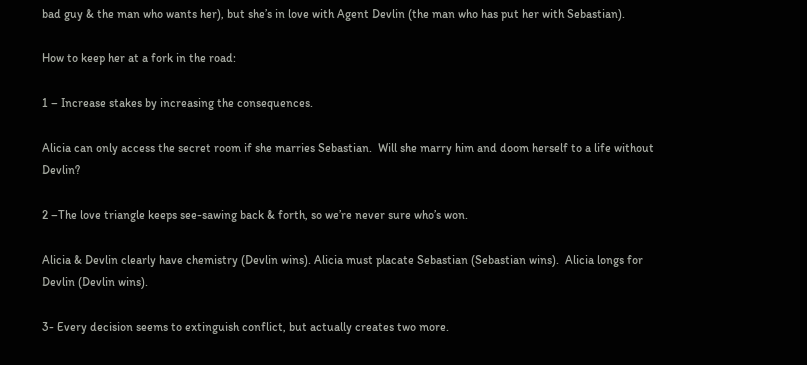bad guy & the man who wants her), but she’s in love with Agent Devlin (the man who has put her with Sebastian).

How to keep her at a fork in the road:

1 – Increase stakes by increasing the consequences.

Alicia can only access the secret room if she marries Sebastian.  Will she marry him and doom herself to a life without Devlin?

2 –The love triangle keeps see-sawing back & forth, so we’re never sure who’s won.

Alicia & Devlin clearly have chemistry (Devlin wins). Alicia must placate Sebastian (Sebastian wins).  Alicia longs for Devlin (Devlin wins).

3- Every decision seems to extinguish conflict, but actually creates two more.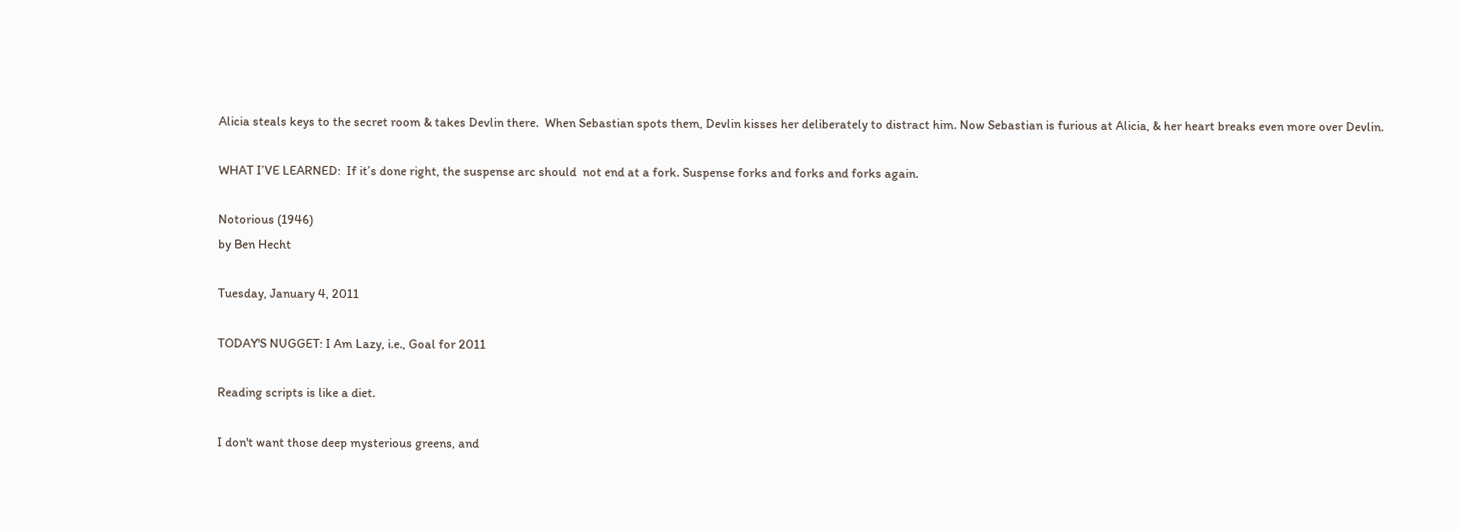Alicia steals keys to the secret room & takes Devlin there.  When Sebastian spots them, Devlin kisses her deliberately to distract him. Now Sebastian is furious at Alicia, & her heart breaks even more over Devlin.

WHAT I’VE LEARNED:  If it’s done right, the suspense arc should  not end at a fork. Suspense forks and forks and forks again.

Notorious (1946)
by Ben Hecht

Tuesday, January 4, 2011

TODAY'S NUGGET: I Am Lazy, i.e., Goal for 2011

Reading scripts is like a diet.

I don't want those deep mysterious greens, and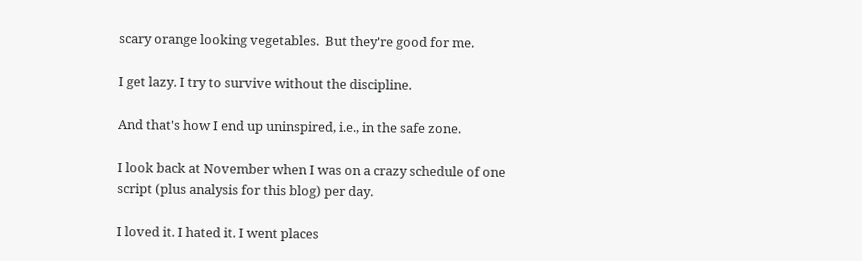scary orange looking vegetables.  But they're good for me.

I get lazy. I try to survive without the discipline.

And that's how I end up uninspired, i.e., in the safe zone.

I look back at November when I was on a crazy schedule of one script (plus analysis for this blog) per day.

I loved it. I hated it. I went places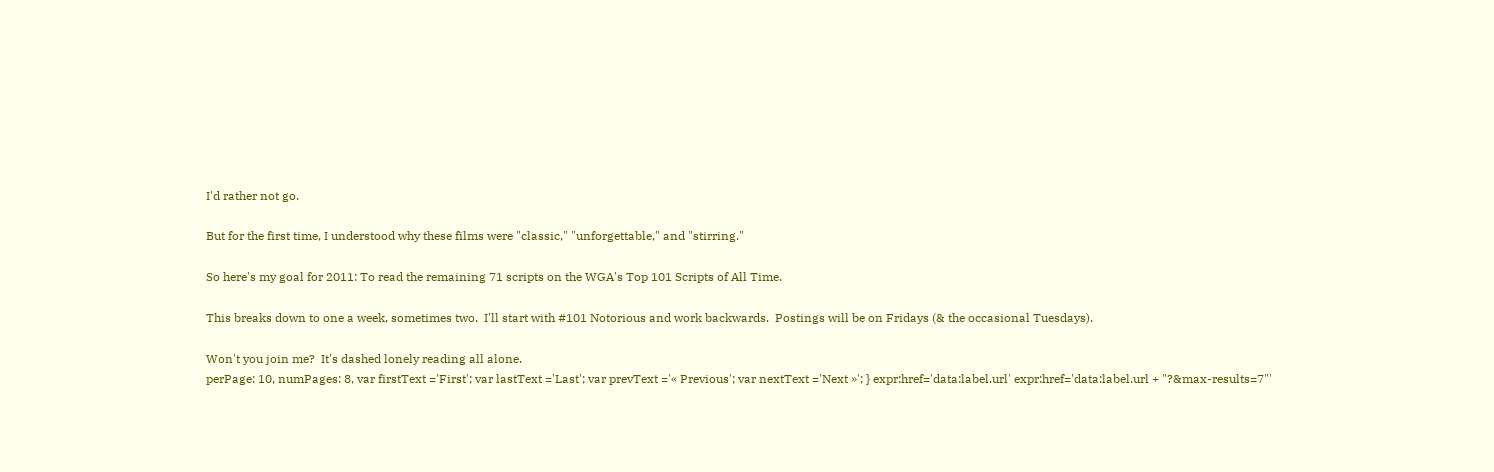I'd rather not go.

But for the first time, I understood why these films were "classic," "unforgettable," and "stirring."

So here's my goal for 2011: To read the remaining 71 scripts on the WGA's Top 101 Scripts of All Time.

This breaks down to one a week, sometimes two.  I'll start with #101 Notorious and work backwards.  Postings will be on Fridays (& the occasional Tuesdays).

Won't you join me?  It's dashed lonely reading all alone.
perPage: 10, numPages: 8, var firstText ='First'; var lastText ='Last'; var prevText ='« Previous'; var nextText ='Next »'; } expr:href='data:label.url' expr:href='data:label.url + "?&max-results=7"'